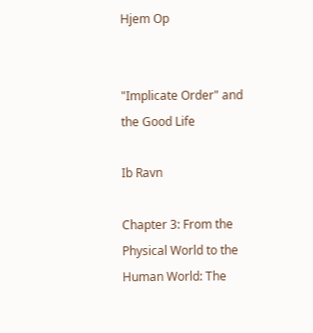Hjem Op


"Implicate Order" and the Good Life

Ib Ravn

Chapter 3: From the Physical World to the Human World: The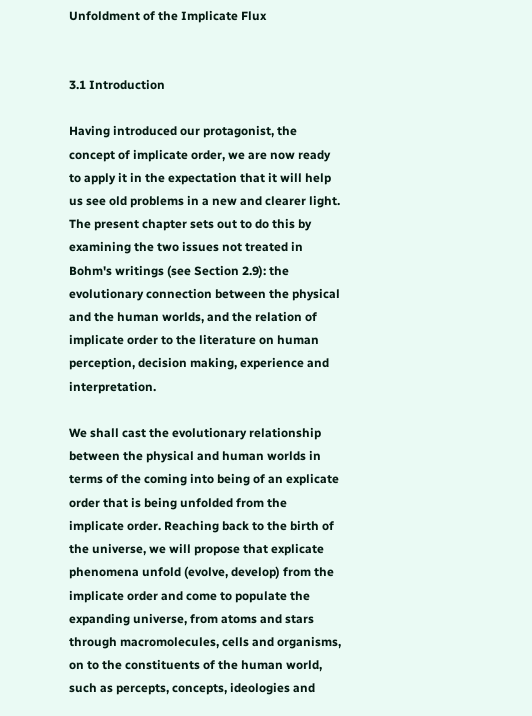Unfoldment of the Implicate Flux


3.1 Introduction

Having introduced our protagonist, the concept of implicate order, we are now ready to apply it in the expectation that it will help us see old problems in a new and clearer light. The present chapter sets out to do this by examining the two issues not treated in Bohm's writings (see Section 2.9): the evolutionary connection between the physical and the human worlds, and the relation of implicate order to the literature on human perception, decision making, experience and interpretation.

We shall cast the evolutionary relationship between the physical and human worlds in terms of the coming into being of an explicate order that is being unfolded from the implicate order. Reaching back to the birth of the universe, we will propose that explicate phenomena unfold (evolve, develop) from the implicate order and come to populate the expanding universe, from atoms and stars through macromolecules, cells and organisms, on to the constituents of the human world, such as percepts, concepts, ideologies and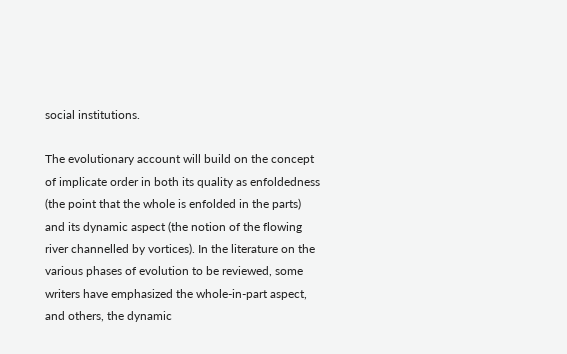social institutions.

The evolutionary account will build on the concept of implicate order in both its quality as enfoldedness (the point that the whole is enfolded in the parts) and its dynamic aspect (the notion of the flowing river channelled by vortices). In the literature on the various phases of evolution to be reviewed, some writers have emphasized the whole-in-part aspect, and others, the dynamic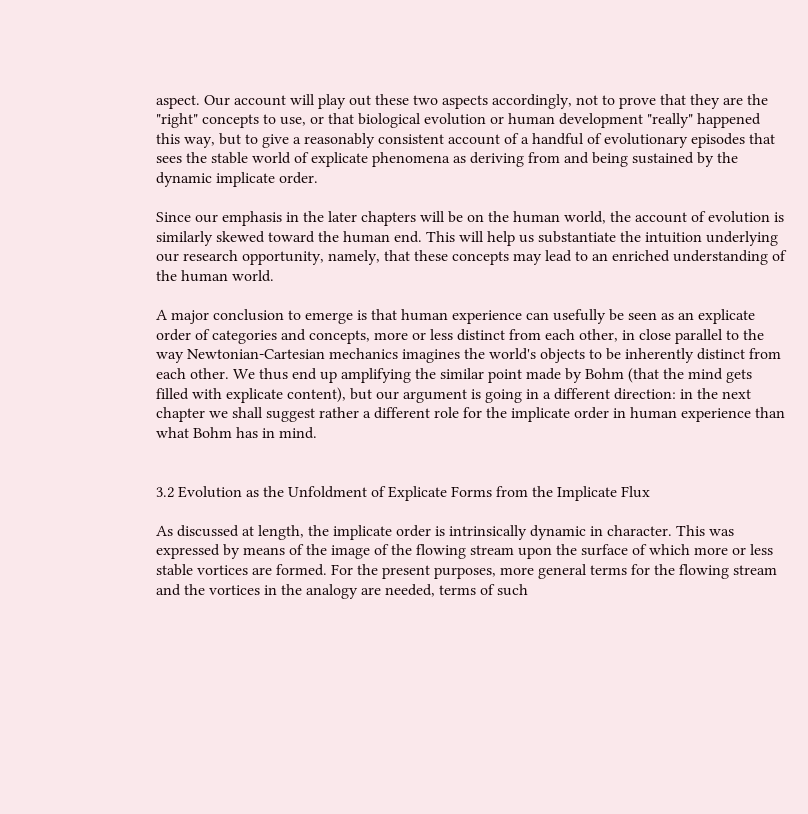aspect. Our account will play out these two aspects accordingly, not to prove that they are the "right" concepts to use, or that biological evolution or human development "really" happened this way, but to give a reasonably consistent account of a handful of evolutionary episodes that sees the stable world of explicate phenomena as deriving from and being sustained by the dynamic implicate order.

Since our emphasis in the later chapters will be on the human world, the account of evolution is similarly skewed toward the human end. This will help us substantiate the intuition underlying our research opportunity, namely, that these concepts may lead to an enriched understanding of the human world.

A major conclusion to emerge is that human experience can usefully be seen as an explicate order of categories and concepts, more or less distinct from each other, in close parallel to the way Newtonian-Cartesian mechanics imagines the world's objects to be inherently distinct from each other. We thus end up amplifying the similar point made by Bohm (that the mind gets filled with explicate content), but our argument is going in a different direction: in the next chapter we shall suggest rather a different role for the implicate order in human experience than what Bohm has in mind.


3.2 Evolution as the Unfoldment of Explicate Forms from the Implicate Flux

As discussed at length, the implicate order is intrinsically dynamic in character. This was expressed by means of the image of the flowing stream upon the surface of which more or less stable vortices are formed. For the present purposes, more general terms for the flowing stream and the vortices in the analogy are needed, terms of such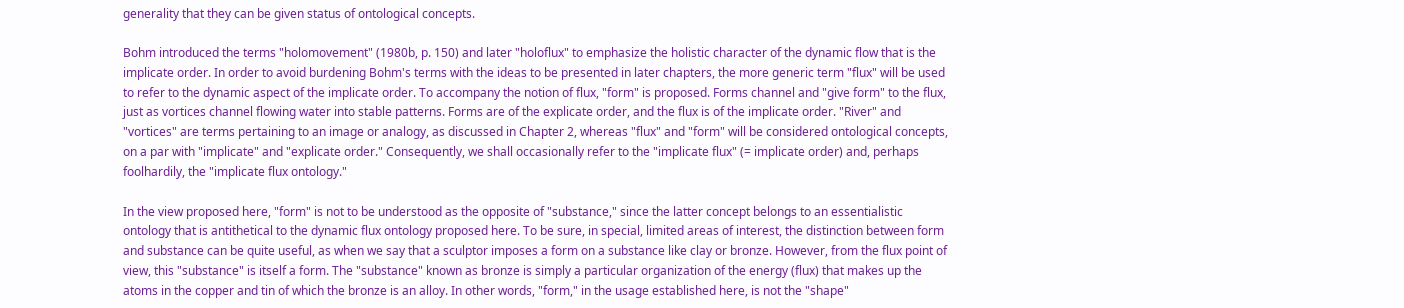generality that they can be given status of ontological concepts.

Bohm introduced the terms "holomovement" (1980b, p. 150) and later "holoflux" to emphasize the holistic character of the dynamic flow that is the implicate order. In order to avoid burdening Bohm's terms with the ideas to be presented in later chapters, the more generic term "flux" will be used to refer to the dynamic aspect of the implicate order. To accompany the notion of flux, "form" is proposed. Forms channel and "give form" to the flux, just as vortices channel flowing water into stable patterns. Forms are of the explicate order, and the flux is of the implicate order. "River" and "vortices" are terms pertaining to an image or analogy, as discussed in Chapter 2, whereas "flux" and "form" will be considered ontological concepts, on a par with "implicate" and "explicate order." Consequently, we shall occasionally refer to the "implicate flux" (= implicate order) and, perhaps foolhardily, the "implicate flux ontology."

In the view proposed here, "form" is not to be understood as the opposite of "substance," since the latter concept belongs to an essentialistic ontology that is antithetical to the dynamic flux ontology proposed here. To be sure, in special, limited areas of interest, the distinction between form and substance can be quite useful, as when we say that a sculptor imposes a form on a substance like clay or bronze. However, from the flux point of view, this "substance" is itself a form. The "substance" known as bronze is simply a particular organization of the energy (flux) that makes up the atoms in the copper and tin of which the bronze is an alloy. In other words, "form," in the usage established here, is not the "shape"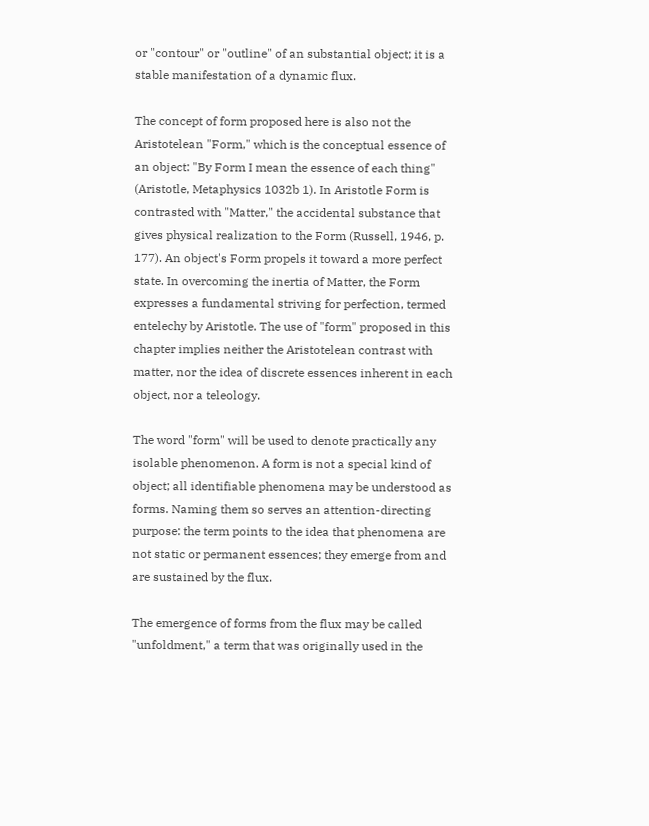or "contour" or "outline" of an substantial object; it is a stable manifestation of a dynamic flux.

The concept of form proposed here is also not the Aristotelean "Form," which is the conceptual essence of an object: "By Form I mean the essence of each thing" (Aristotle, Metaphysics 1032b 1). In Aristotle Form is contrasted with "Matter," the accidental substance that gives physical realization to the Form (Russell, 1946, p. 177). An object's Form propels it toward a more perfect state. In overcoming the inertia of Matter, the Form expresses a fundamental striving for perfection, termed entelechy by Aristotle. The use of "form" proposed in this chapter implies neither the Aristotelean contrast with matter, nor the idea of discrete essences inherent in each object, nor a teleology.

The word "form" will be used to denote practically any isolable phenomenon. A form is not a special kind of object; all identifiable phenomena may be understood as forms. Naming them so serves an attention-directing purpose: the term points to the idea that phenomena are not static or permanent essences; they emerge from and are sustained by the flux.

The emergence of forms from the flux may be called "unfoldment," a term that was originally used in the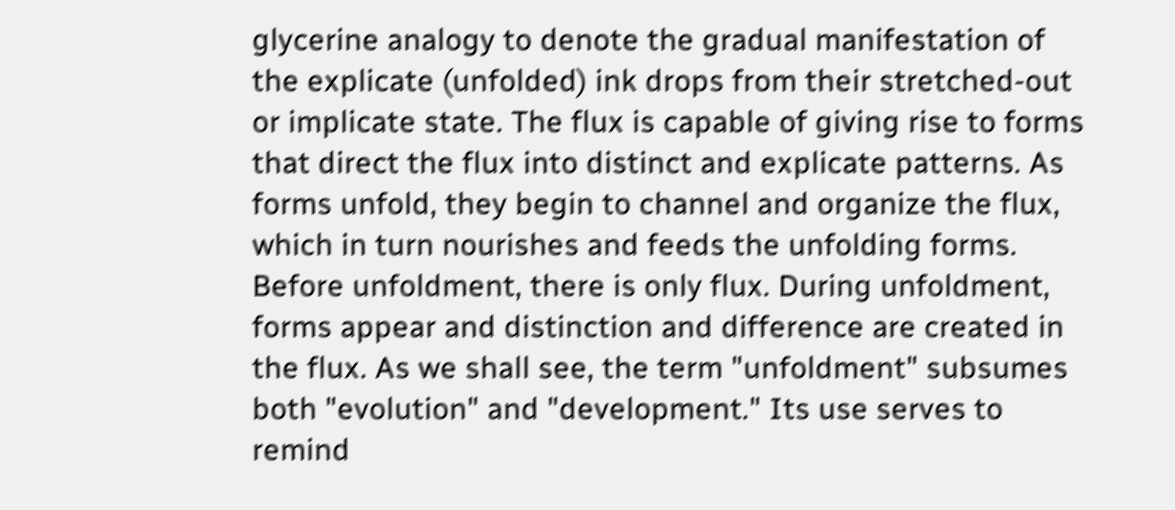glycerine analogy to denote the gradual manifestation of the explicate (unfolded) ink drops from their stretched-out or implicate state. The flux is capable of giving rise to forms that direct the flux into distinct and explicate patterns. As forms unfold, they begin to channel and organize the flux, which in turn nourishes and feeds the unfolding forms. Before unfoldment, there is only flux. During unfoldment, forms appear and distinction and difference are created in the flux. As we shall see, the term "unfoldment" subsumes both "evolution" and "development." Its use serves to remind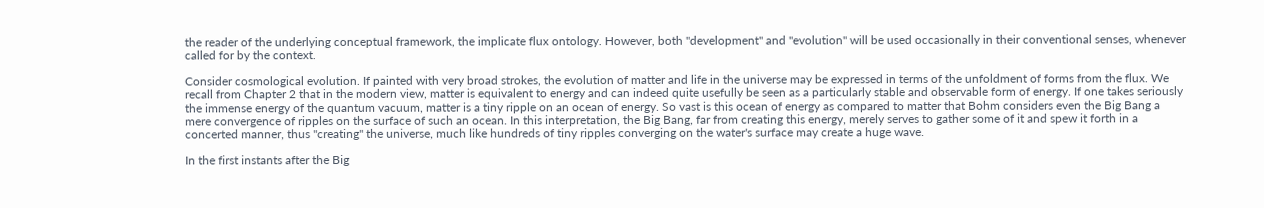the reader of the underlying conceptual framework, the implicate flux ontology. However, both "development" and "evolution" will be used occasionally in their conventional senses, whenever called for by the context.

Consider cosmological evolution. If painted with very broad strokes, the evolution of matter and life in the universe may be expressed in terms of the unfoldment of forms from the flux. We recall from Chapter 2 that in the modern view, matter is equivalent to energy and can indeed quite usefully be seen as a particularly stable and observable form of energy. If one takes seriously the immense energy of the quantum vacuum, matter is a tiny ripple on an ocean of energy. So vast is this ocean of energy as compared to matter that Bohm considers even the Big Bang a mere convergence of ripples on the surface of such an ocean. In this interpretation, the Big Bang, far from creating this energy, merely serves to gather some of it and spew it forth in a concerted manner, thus "creating" the universe, much like hundreds of tiny ripples converging on the water's surface may create a huge wave.

In the first instants after the Big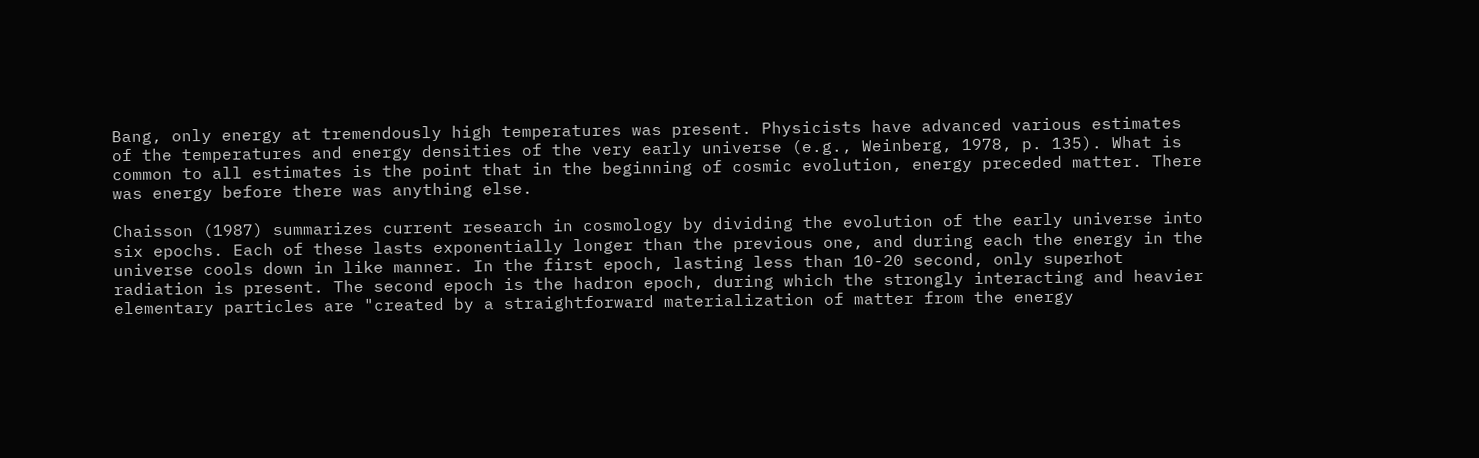Bang, only energy at tremendously high temperatures was present. Physicists have advanced various estimates of the temperatures and energy densities of the very early universe (e.g., Weinberg, 1978, p. 135). What is common to all estimates is the point that in the beginning of cosmic evolution, energy preceded matter. There was energy before there was anything else.

Chaisson (1987) summarizes current research in cosmology by dividing the evolution of the early universe into six epochs. Each of these lasts exponentially longer than the previous one, and during each the energy in the universe cools down in like manner. In the first epoch, lasting less than 10-20 second, only superhot radiation is present. The second epoch is the hadron epoch, during which the strongly interacting and heavier elementary particles are "created by a straightforward materialization of matter from the energy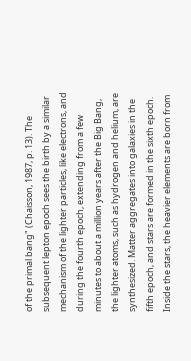of the primal bang" (Chaisson, 1987, p. 13). The subsequent lepton epoch sees the birth by a similar mechanism of the lighter particles, like electrons, and during the fourth epoch, extending from a few minutes to about a million years after the Big Bang, the lighter atoms, such as hydrogen and helium, are synthesized. Matter aggregates into galaxies in the fifth epoch, and stars are formed in the sixth epoch. Inside the stars, the heavier elements are born from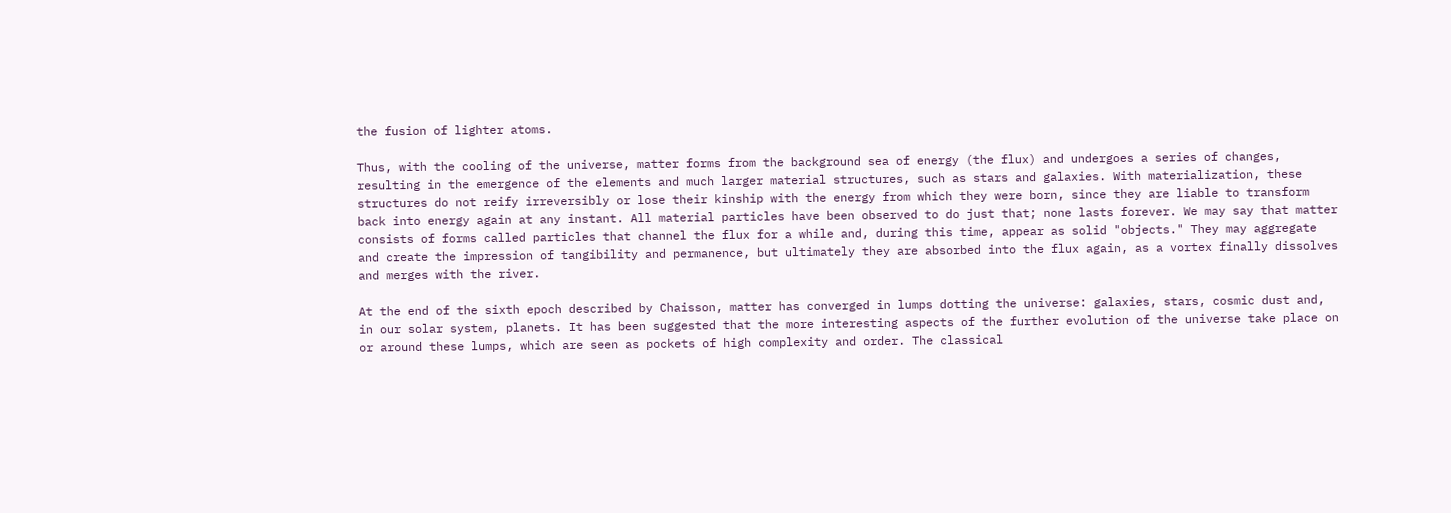the fusion of lighter atoms.

Thus, with the cooling of the universe, matter forms from the background sea of energy (the flux) and undergoes a series of changes, resulting in the emergence of the elements and much larger material structures, such as stars and galaxies. With materialization, these structures do not reify irreversibly or lose their kinship with the energy from which they were born, since they are liable to transform back into energy again at any instant. All material particles have been observed to do just that; none lasts forever. We may say that matter consists of forms called particles that channel the flux for a while and, during this time, appear as solid "objects." They may aggregate and create the impression of tangibility and permanence, but ultimately they are absorbed into the flux again, as a vortex finally dissolves and merges with the river.

At the end of the sixth epoch described by Chaisson, matter has converged in lumps dotting the universe: galaxies, stars, cosmic dust and, in our solar system, planets. It has been suggested that the more interesting aspects of the further evolution of the universe take place on or around these lumps, which are seen as pockets of high complexity and order. The classical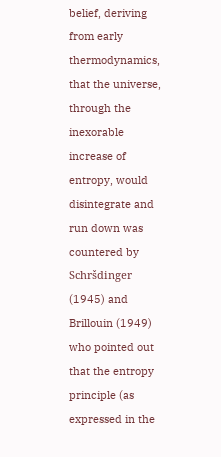belief, deriving from early thermodynamics, that the universe, through the inexorable increase of entropy, would disintegrate and run down was countered by Schršdinger (1945) and Brillouin (1949) who pointed out that the entropy principle (as expressed in the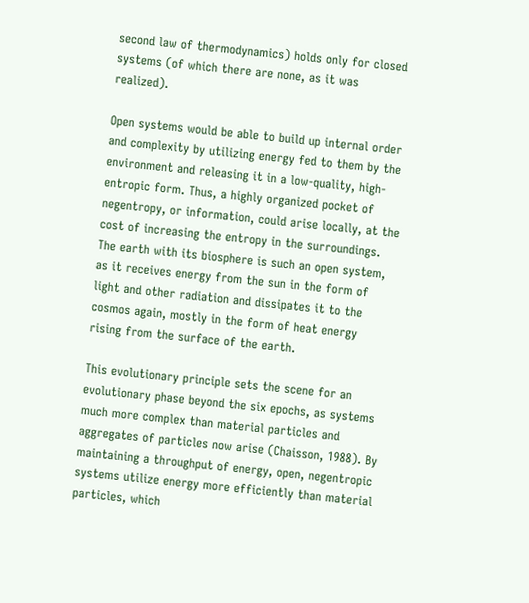second law of thermodynamics) holds only for closed systems (of which there are none, as it was realized).

Open systems would be able to build up internal order and complexity by utilizing energy fed to them by the environment and releasing it in a low-quality, high-entropic form. Thus, a highly organized pocket of negentropy, or information, could arise locally, at the cost of increasing the entropy in the surroundings. The earth with its biosphere is such an open system, as it receives energy from the sun in the form of light and other radiation and dissipates it to the cosmos again, mostly in the form of heat energy rising from the surface of the earth.

This evolutionary principle sets the scene for an evolutionary phase beyond the six epochs, as systems much more complex than material particles and aggregates of particles now arise (Chaisson, 1988). By maintaining a throughput of energy, open, negentropic systems utilize energy more efficiently than material particles, which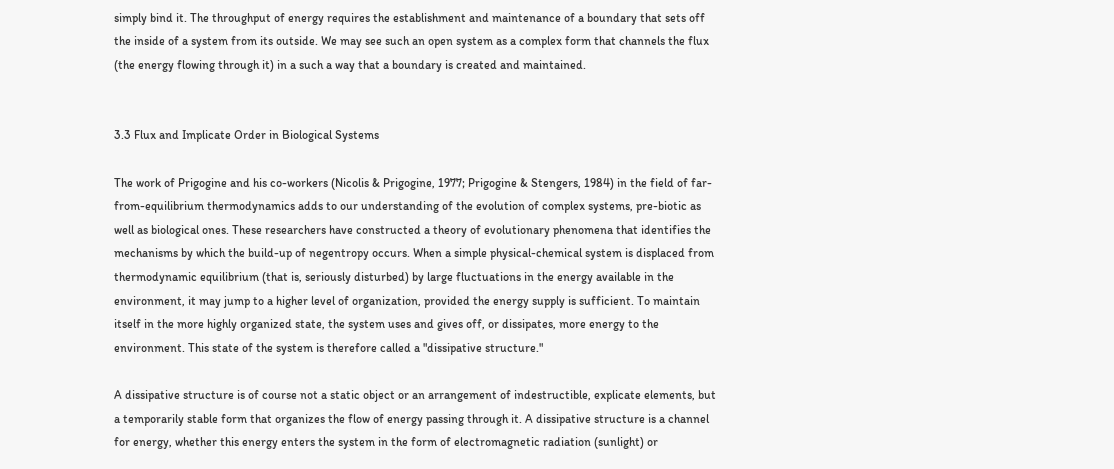simply bind it. The throughput of energy requires the establishment and maintenance of a boundary that sets off the inside of a system from its outside. We may see such an open system as a complex form that channels the flux (the energy flowing through it) in a such a way that a boundary is created and maintained.


3.3 Flux and Implicate Order in Biological Systems

The work of Prigogine and his co-workers (Nicolis & Prigogine, 1977; Prigogine & Stengers, 1984) in the field of far-from-equilibrium thermodynamics adds to our understanding of the evolution of complex systems, pre-biotic as well as biological ones. These researchers have constructed a theory of evolutionary phenomena that identifies the mechanisms by which the build-up of negentropy occurs. When a simple physical-chemical system is displaced from thermodynamic equilibrium (that is, seriously disturbed) by large fluctuations in the energy available in the environment, it may jump to a higher level of organization, provided the energy supply is sufficient. To maintain itself in the more highly organized state, the system uses and gives off, or dissipates, more energy to the environment. This state of the system is therefore called a "dissipative structure."

A dissipative structure is of course not a static object or an arrangement of indestructible, explicate elements, but a temporarily stable form that organizes the flow of energy passing through it. A dissipative structure is a channel for energy, whether this energy enters the system in the form of electromagnetic radiation (sunlight) or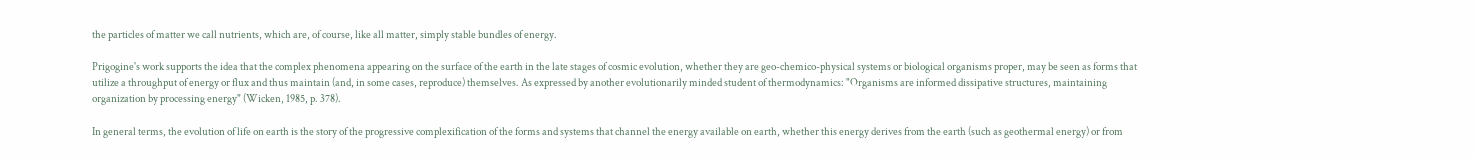the particles of matter we call nutrients, which are, of course, like all matter, simply stable bundles of energy.

Prigogine's work supports the idea that the complex phenomena appearing on the surface of the earth in the late stages of cosmic evolution, whether they are geo-chemico-physical systems or biological organisms proper, may be seen as forms that utilize a throughput of energy or flux and thus maintain (and, in some cases, reproduce) themselves. As expressed by another evolutionarily minded student of thermodynamics: "Organisms are informed dissipative structures, maintaining organization by processing energy" (Wicken, 1985, p. 378).

In general terms, the evolution of life on earth is the story of the progressive complexification of the forms and systems that channel the energy available on earth, whether this energy derives from the earth (such as geothermal energy) or from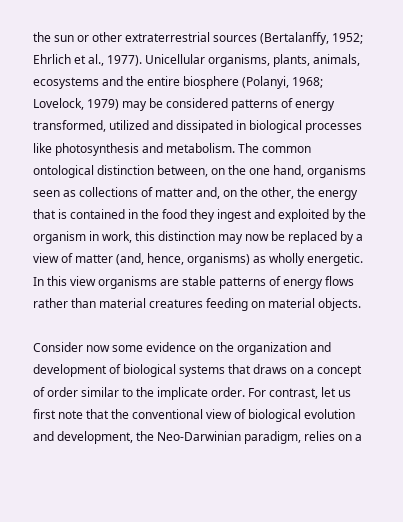the sun or other extraterrestrial sources (Bertalanffy, 1952; Ehrlich et al., 1977). Unicellular organisms, plants, animals, ecosystems and the entire biosphere (Polanyi, 1968; Lovelock, 1979) may be considered patterns of energy transformed, utilized and dissipated in biological processes like photosynthesis and metabolism. The common ontological distinction between, on the one hand, organisms seen as collections of matter and, on the other, the energy that is contained in the food they ingest and exploited by the organism in work, this distinction may now be replaced by a view of matter (and, hence, organisms) as wholly energetic. In this view organisms are stable patterns of energy flows rather than material creatures feeding on material objects.

Consider now some evidence on the organization and development of biological systems that draws on a concept of order similar to the implicate order. For contrast, let us first note that the conventional view of biological evolution and development, the Neo-Darwinian paradigm, relies on a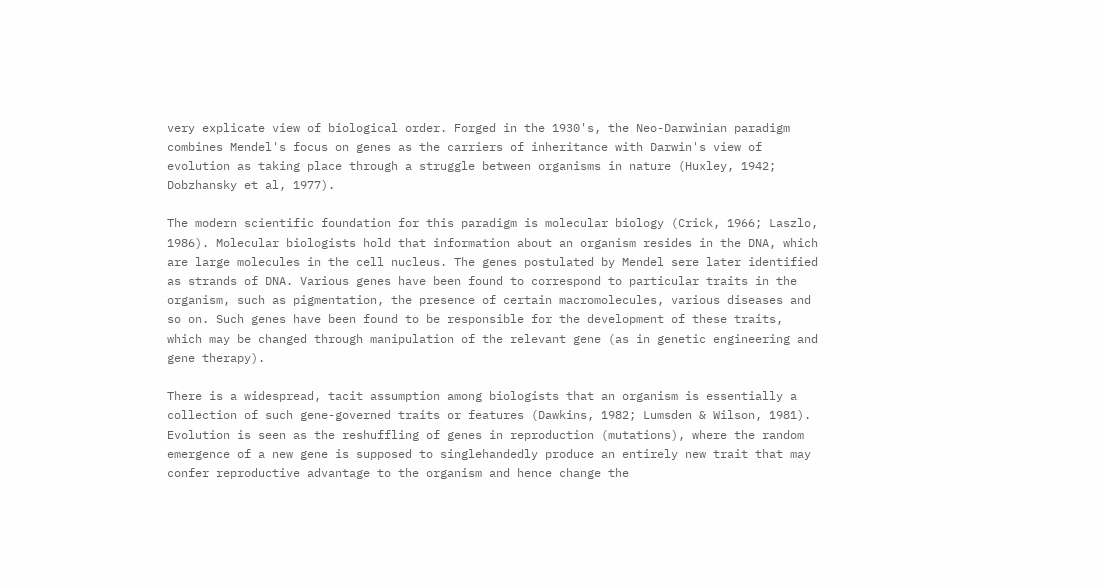very explicate view of biological order. Forged in the 1930's, the Neo-Darwinian paradigm combines Mendel's focus on genes as the carriers of inheritance with Darwin's view of evolution as taking place through a struggle between organisms in nature (Huxley, 1942; Dobzhansky et al, 1977).

The modern scientific foundation for this paradigm is molecular biology (Crick, 1966; Laszlo, 1986). Molecular biologists hold that information about an organism resides in the DNA, which are large molecules in the cell nucleus. The genes postulated by Mendel sere later identified as strands of DNA. Various genes have been found to correspond to particular traits in the organism, such as pigmentation, the presence of certain macromolecules, various diseases and so on. Such genes have been found to be responsible for the development of these traits, which may be changed through manipulation of the relevant gene (as in genetic engineering and gene therapy).

There is a widespread, tacit assumption among biologists that an organism is essentially a collection of such gene-governed traits or features (Dawkins, 1982; Lumsden & Wilson, 1981). Evolution is seen as the reshuffling of genes in reproduction (mutations), where the random emergence of a new gene is supposed to singlehandedly produce an entirely new trait that may confer reproductive advantage to the organism and hence change the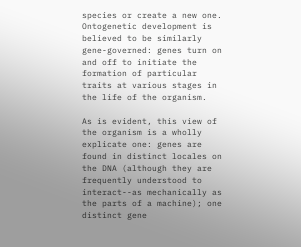species or create a new one. Ontogenetic development is believed to be similarly gene-governed: genes turn on and off to initiate the formation of particular traits at various stages in the life of the organism.

As is evident, this view of the organism is a wholly explicate one: genes are found in distinct locales on the DNA (although they are frequently understood to interact--as mechanically as the parts of a machine); one distinct gene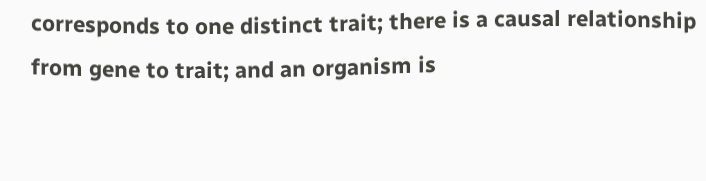corresponds to one distinct trait; there is a causal relationship from gene to trait; and an organism is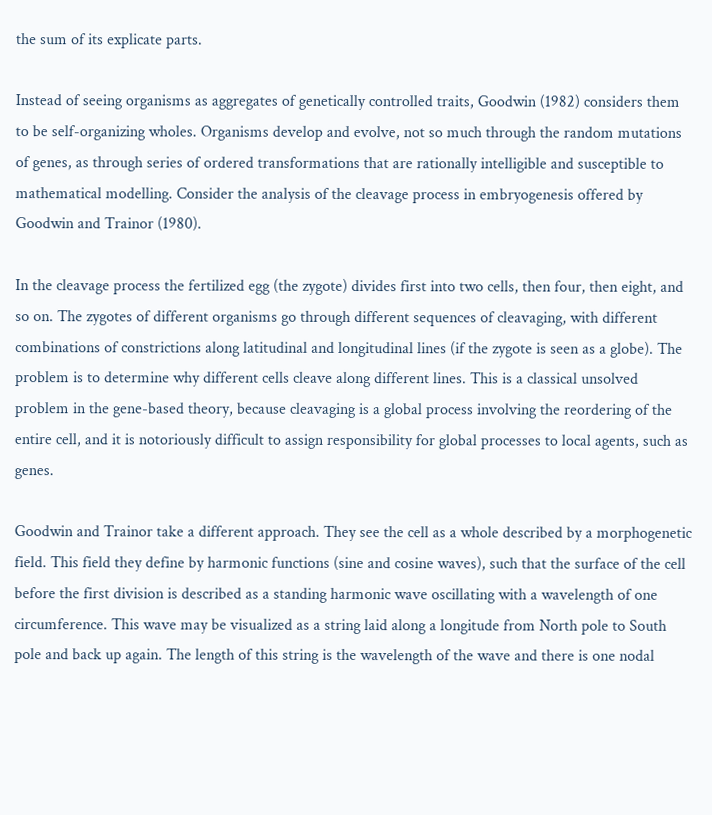the sum of its explicate parts.

Instead of seeing organisms as aggregates of genetically controlled traits, Goodwin (1982) considers them to be self-organizing wholes. Organisms develop and evolve, not so much through the random mutations of genes, as through series of ordered transformations that are rationally intelligible and susceptible to mathematical modelling. Consider the analysis of the cleavage process in embryogenesis offered by Goodwin and Trainor (1980).

In the cleavage process the fertilized egg (the zygote) divides first into two cells, then four, then eight, and so on. The zygotes of different organisms go through different sequences of cleavaging, with different combinations of constrictions along latitudinal and longitudinal lines (if the zygote is seen as a globe). The problem is to determine why different cells cleave along different lines. This is a classical unsolved problem in the gene-based theory, because cleavaging is a global process involving the reordering of the entire cell, and it is notoriously difficult to assign responsibility for global processes to local agents, such as genes.

Goodwin and Trainor take a different approach. They see the cell as a whole described by a morphogenetic field. This field they define by harmonic functions (sine and cosine waves), such that the surface of the cell before the first division is described as a standing harmonic wave oscillating with a wavelength of one circumference. This wave may be visualized as a string laid along a longitude from North pole to South pole and back up again. The length of this string is the wavelength of the wave and there is one nodal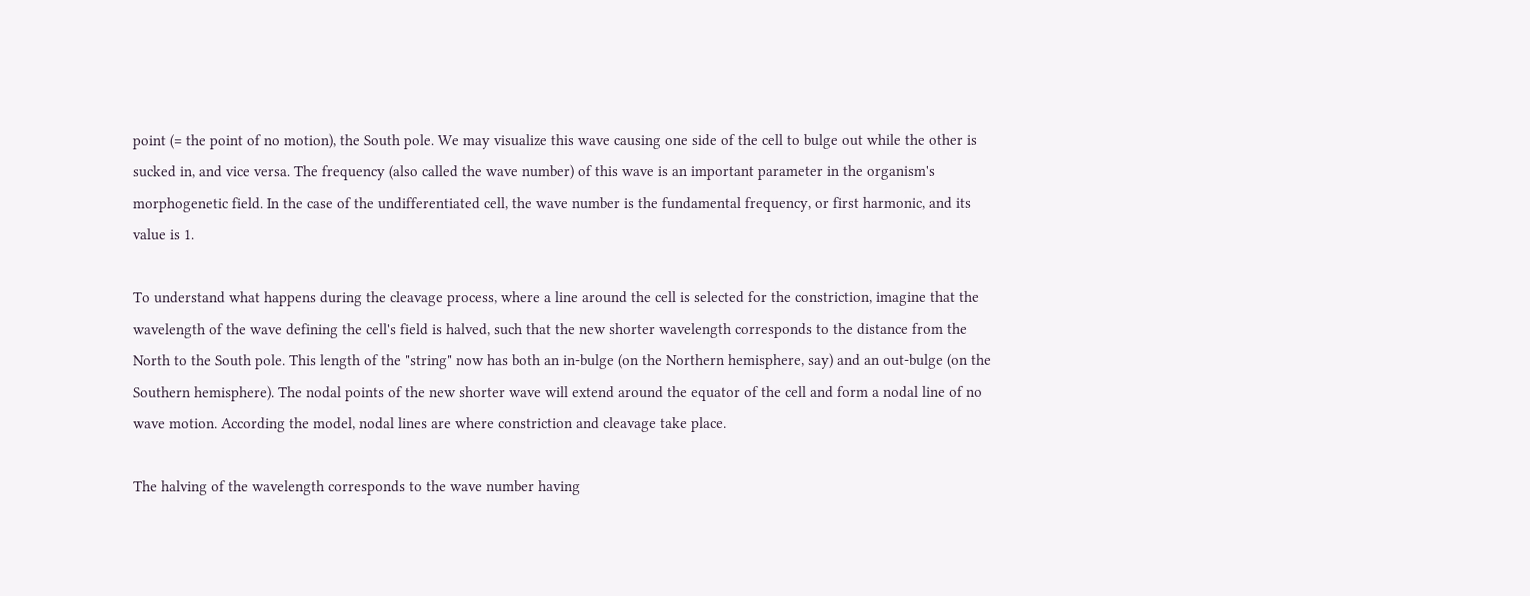point (= the point of no motion), the South pole. We may visualize this wave causing one side of the cell to bulge out while the other is sucked in, and vice versa. The frequency (also called the wave number) of this wave is an important parameter in the organism's morphogenetic field. In the case of the undifferentiated cell, the wave number is the fundamental frequency, or first harmonic, and its value is 1.

To understand what happens during the cleavage process, where a line around the cell is selected for the constriction, imagine that the wavelength of the wave defining the cell's field is halved, such that the new shorter wavelength corresponds to the distance from the North to the South pole. This length of the "string" now has both an in-bulge (on the Northern hemisphere, say) and an out-bulge (on the Southern hemisphere). The nodal points of the new shorter wave will extend around the equator of the cell and form a nodal line of no wave motion. According the model, nodal lines are where constriction and cleavage take place.

The halving of the wavelength corresponds to the wave number having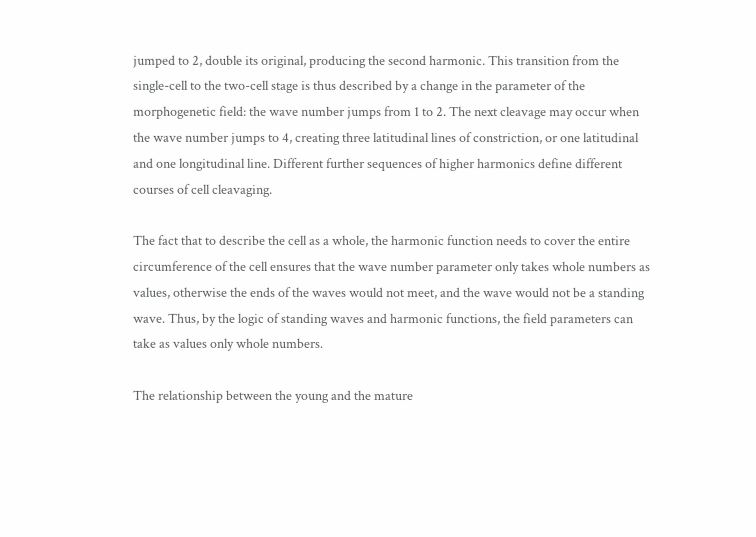jumped to 2, double its original, producing the second harmonic. This transition from the single-cell to the two-cell stage is thus described by a change in the parameter of the morphogenetic field: the wave number jumps from 1 to 2. The next cleavage may occur when the wave number jumps to 4, creating three latitudinal lines of constriction, or one latitudinal and one longitudinal line. Different further sequences of higher harmonics define different courses of cell cleavaging.

The fact that to describe the cell as a whole, the harmonic function needs to cover the entire circumference of the cell ensures that the wave number parameter only takes whole numbers as values, otherwise the ends of the waves would not meet, and the wave would not be a standing wave. Thus, by the logic of standing waves and harmonic functions, the field parameters can take as values only whole numbers.

The relationship between the young and the mature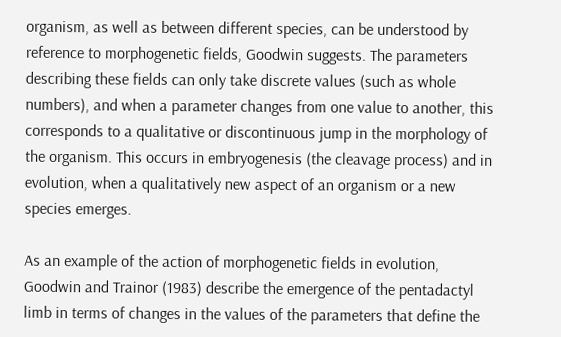organism, as well as between different species, can be understood by reference to morphogenetic fields, Goodwin suggests. The parameters describing these fields can only take discrete values (such as whole numbers), and when a parameter changes from one value to another, this corresponds to a qualitative or discontinuous jump in the morphology of the organism. This occurs in embryogenesis (the cleavage process) and in evolution, when a qualitatively new aspect of an organism or a new species emerges.

As an example of the action of morphogenetic fields in evolution, Goodwin and Trainor (1983) describe the emergence of the pentadactyl limb in terms of changes in the values of the parameters that define the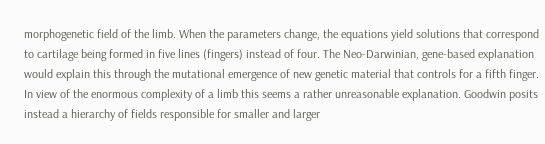morphogenetic field of the limb. When the parameters change, the equations yield solutions that correspond to cartilage being formed in five lines (fingers) instead of four. The Neo-Darwinian, gene-based explanation would explain this through the mutational emergence of new genetic material that controls for a fifth finger. In view of the enormous complexity of a limb this seems a rather unreasonable explanation. Goodwin posits instead a hierarchy of fields responsible for smaller and larger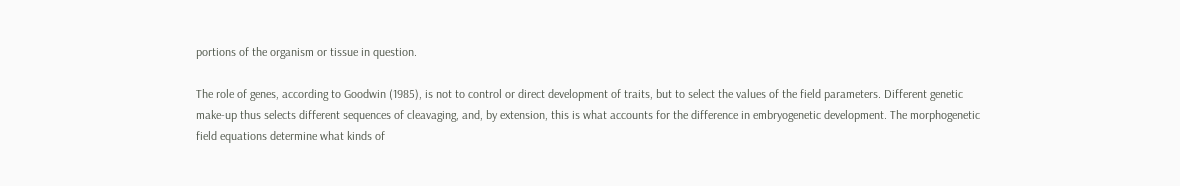portions of the organism or tissue in question.

The role of genes, according to Goodwin (1985), is not to control or direct development of traits, but to select the values of the field parameters. Different genetic make-up thus selects different sequences of cleavaging, and, by extension, this is what accounts for the difference in embryogenetic development. The morphogenetic field equations determine what kinds of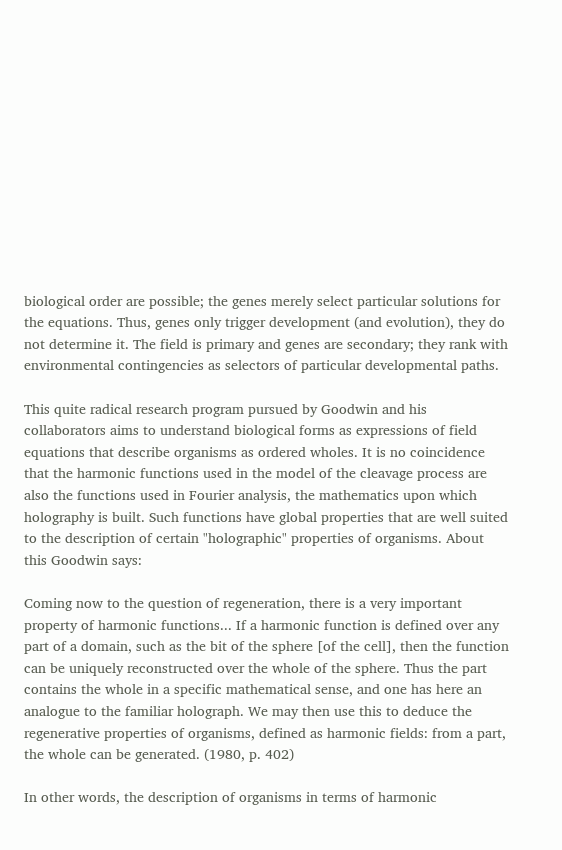biological order are possible; the genes merely select particular solutions for the equations. Thus, genes only trigger development (and evolution), they do not determine it. The field is primary and genes are secondary; they rank with environmental contingencies as selectors of particular developmental paths.

This quite radical research program pursued by Goodwin and his collaborators aims to understand biological forms as expressions of field equations that describe organisms as ordered wholes. It is no coincidence that the harmonic functions used in the model of the cleavage process are also the functions used in Fourier analysis, the mathematics upon which holography is built. Such functions have global properties that are well suited to the description of certain "holographic" properties of organisms. About this Goodwin says:

Coming now to the question of regeneration, there is a very important property of harmonic functions... If a harmonic function is defined over any part of a domain, such as the bit of the sphere [of the cell], then the function can be uniquely reconstructed over the whole of the sphere. Thus the part contains the whole in a specific mathematical sense, and one has here an analogue to the familiar holograph. We may then use this to deduce the regenerative properties of organisms, defined as harmonic fields: from a part, the whole can be generated. (1980, p. 402)

In other words, the description of organisms in terms of harmonic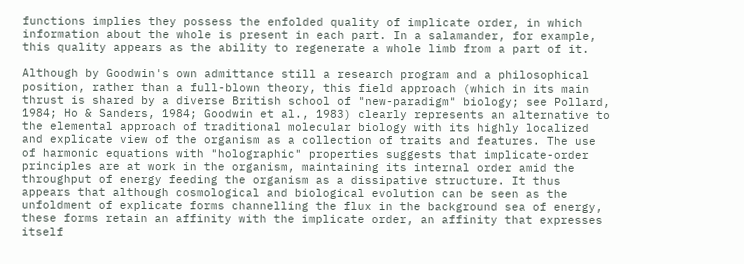functions implies they possess the enfolded quality of implicate order, in which information about the whole is present in each part. In a salamander, for example, this quality appears as the ability to regenerate a whole limb from a part of it.

Although by Goodwin's own admittance still a research program and a philosophical position, rather than a full-blown theory, this field approach (which in its main thrust is shared by a diverse British school of "new-paradigm" biology; see Pollard, 1984; Ho & Sanders, 1984; Goodwin et al., 1983) clearly represents an alternative to the elemental approach of traditional molecular biology with its highly localized and explicate view of the organism as a collection of traits and features. The use of harmonic equations with "holographic" properties suggests that implicate-order principles are at work in the organism, maintaining its internal order amid the throughput of energy feeding the organism as a dissipative structure. It thus appears that although cosmological and biological evolution can be seen as the unfoldment of explicate forms channelling the flux in the background sea of energy, these forms retain an affinity with the implicate order, an affinity that expresses itself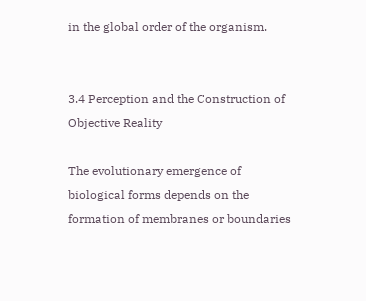in the global order of the organism.


3.4 Perception and the Construction of Objective Reality

The evolutionary emergence of biological forms depends on the formation of membranes or boundaries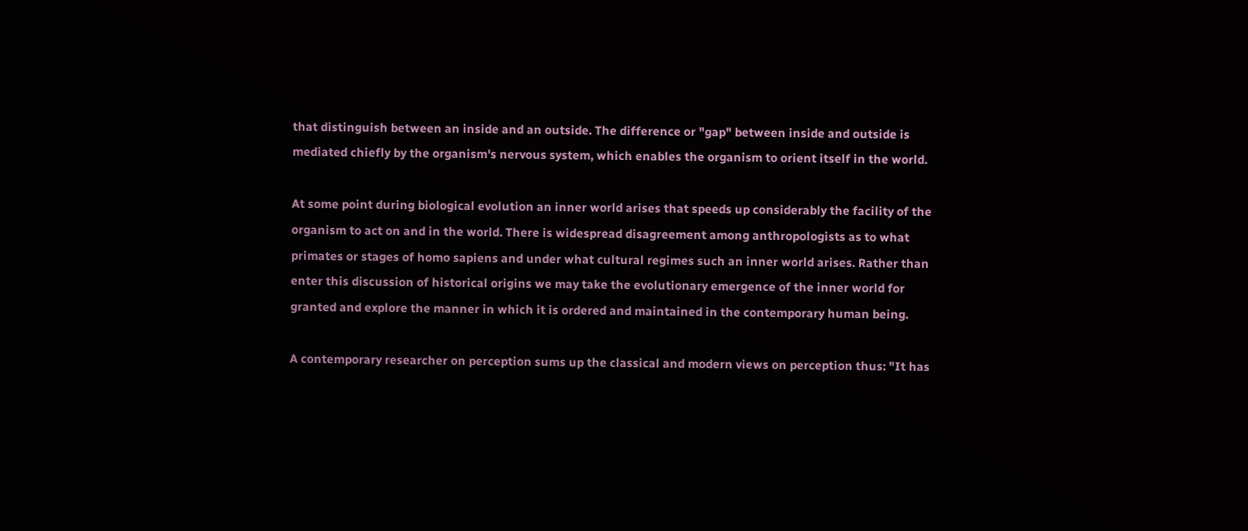that distinguish between an inside and an outside. The difference or "gap" between inside and outside is mediated chiefly by the organism's nervous system, which enables the organism to orient itself in the world.

At some point during biological evolution an inner world arises that speeds up considerably the facility of the organism to act on and in the world. There is widespread disagreement among anthropologists as to what primates or stages of homo sapiens and under what cultural regimes such an inner world arises. Rather than enter this discussion of historical origins we may take the evolutionary emergence of the inner world for granted and explore the manner in which it is ordered and maintained in the contemporary human being.

A contemporary researcher on perception sums up the classical and modern views on perception thus: "It has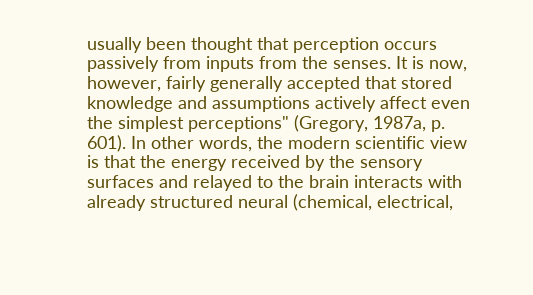usually been thought that perception occurs passively from inputs from the senses. It is now, however, fairly generally accepted that stored knowledge and assumptions actively affect even the simplest perceptions" (Gregory, 1987a, p. 601). In other words, the modern scientific view is that the energy received by the sensory surfaces and relayed to the brain interacts with already structured neural (chemical, electrical,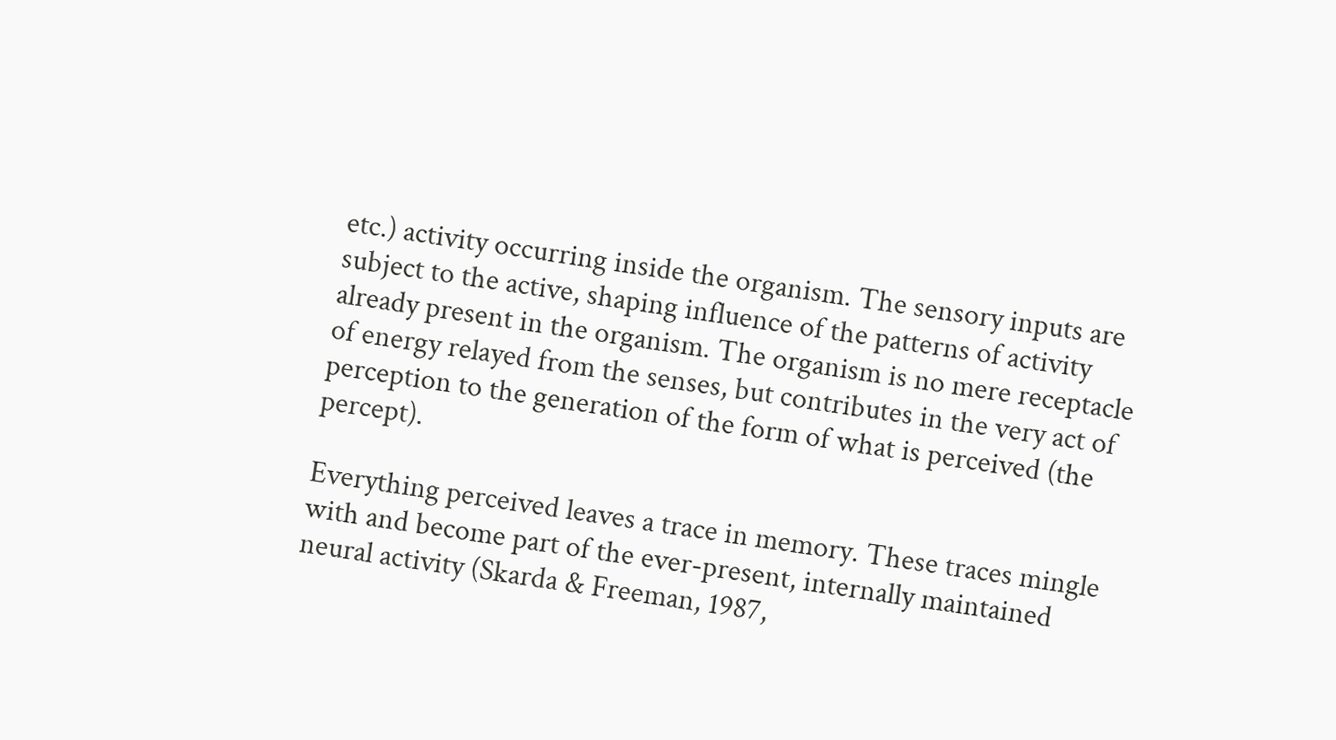etc.) activity occurring inside the organism. The sensory inputs are subject to the active, shaping influence of the patterns of activity already present in the organism. The organism is no mere receptacle of energy relayed from the senses, but contributes in the very act of perception to the generation of the form of what is perceived (the percept).

Everything perceived leaves a trace in memory. These traces mingle with and become part of the ever-present, internally maintained neural activity (Skarda & Freeman, 1987,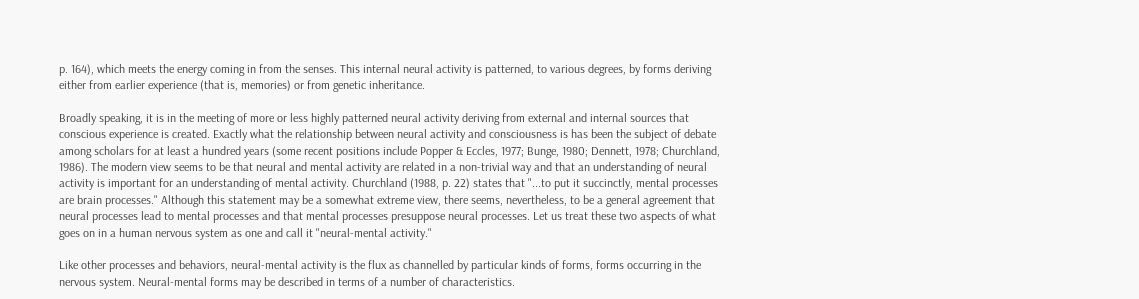p. 164), which meets the energy coming in from the senses. This internal neural activity is patterned, to various degrees, by forms deriving either from earlier experience (that is, memories) or from genetic inheritance.

Broadly speaking, it is in the meeting of more or less highly patterned neural activity deriving from external and internal sources that conscious experience is created. Exactly what the relationship between neural activity and consciousness is has been the subject of debate among scholars for at least a hundred years (some recent positions include Popper & Eccles, 1977; Bunge, 1980; Dennett, 1978; Churchland, 1986). The modern view seems to be that neural and mental activity are related in a non-trivial way and that an understanding of neural activity is important for an understanding of mental activity. Churchland (1988, p. 22) states that "...to put it succinctly, mental processes are brain processes." Although this statement may be a somewhat extreme view, there seems, nevertheless, to be a general agreement that neural processes lead to mental processes and that mental processes presuppose neural processes. Let us treat these two aspects of what goes on in a human nervous system as one and call it "neural-mental activity."

Like other processes and behaviors, neural-mental activity is the flux as channelled by particular kinds of forms, forms occurring in the nervous system. Neural-mental forms may be described in terms of a number of characteristics.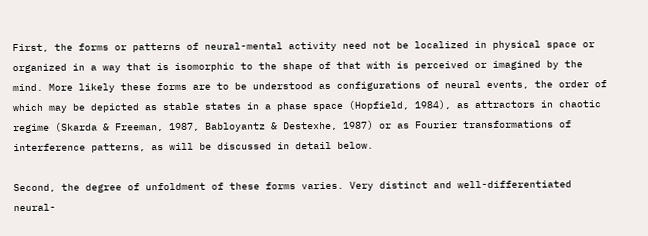First, the forms or patterns of neural-mental activity need not be localized in physical space or organized in a way that is isomorphic to the shape of that with is perceived or imagined by the mind. More likely these forms are to be understood as configurations of neural events, the order of which may be depicted as stable states in a phase space (Hopfield, 1984), as attractors in chaotic regime (Skarda & Freeman, 1987, Babloyantz & Destexhe, 1987) or as Fourier transformations of interference patterns, as will be discussed in detail below.

Second, the degree of unfoldment of these forms varies. Very distinct and well-differentiated neural-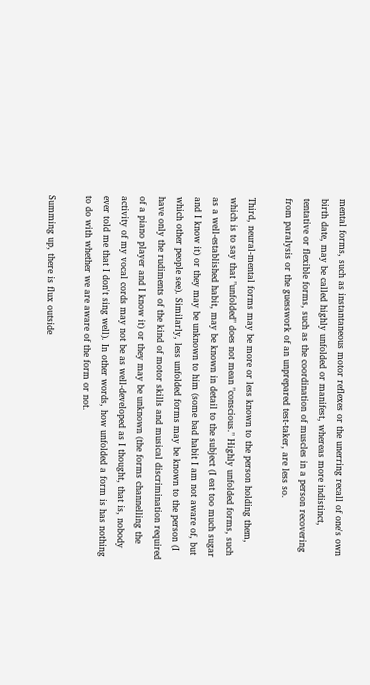mental forms, such as instantaneous motor reflexes or the unerring recall of one's own birth date, may be called highly unfolded or manifest, whereas more indistinct, tentative or flexible forms, such as the coordination of muscles in a person recovering from paralysis or the guesswork of an unprepared test-taker, are less so.

Third, neural-mental forms may be more or less known to the person holding them, which is to say that "unfolded" does not mean "conscious." Highly unfolded forms, such as a well-established habit, may be known in detail to the subject (I eat too much sugar and I know it) or they may be unknown to him (some bad habit I am not aware of, but which other people see). Similarly, less unfolded forms may be known to the person (I have only the rudiments of the kind of motor skills and musical discrimination required of a piano player and I know it) or they may be unknown (the forms channelling the activity of my vocal cords may not be as well-developed as I thought, that is, nobody ever told me that I don't sing well). In other words, how unfolded a form is has nothing to do with whether we are aware of the form or not.

Summing up, there is flux outside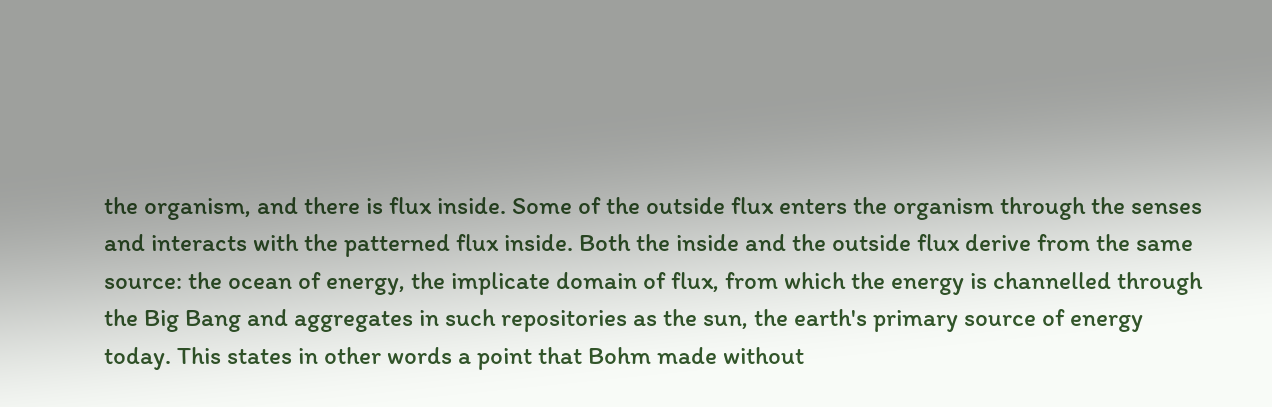the organism, and there is flux inside. Some of the outside flux enters the organism through the senses and interacts with the patterned flux inside. Both the inside and the outside flux derive from the same source: the ocean of energy, the implicate domain of flux, from which the energy is channelled through the Big Bang and aggregates in such repositories as the sun, the earth's primary source of energy today. This states in other words a point that Bohm made without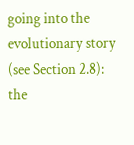going into the evolutionary story (see Section 2.8): the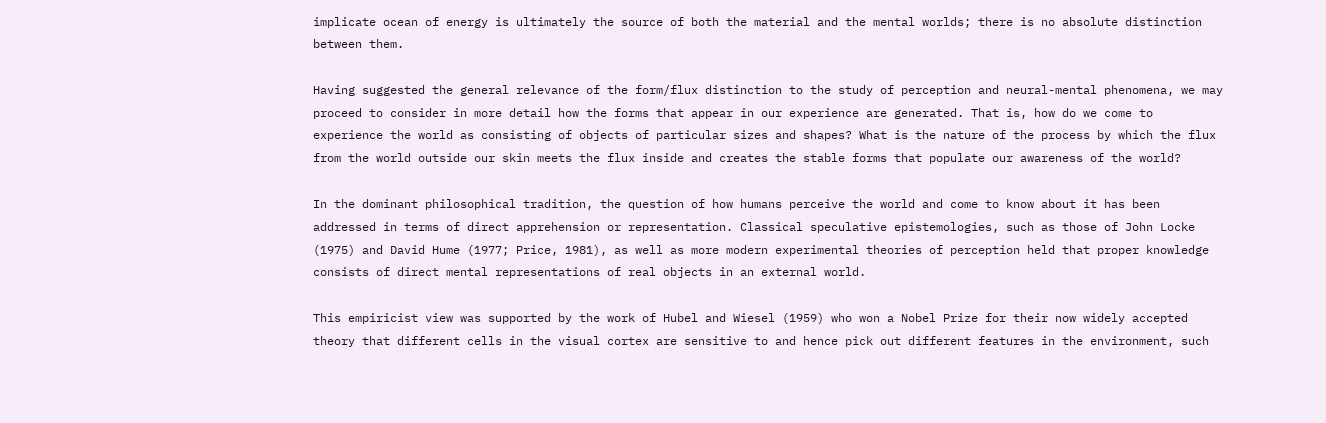implicate ocean of energy is ultimately the source of both the material and the mental worlds; there is no absolute distinction between them.

Having suggested the general relevance of the form/flux distinction to the study of perception and neural-mental phenomena, we may proceed to consider in more detail how the forms that appear in our experience are generated. That is, how do we come to experience the world as consisting of objects of particular sizes and shapes? What is the nature of the process by which the flux from the world outside our skin meets the flux inside and creates the stable forms that populate our awareness of the world?

In the dominant philosophical tradition, the question of how humans perceive the world and come to know about it has been addressed in terms of direct apprehension or representation. Classical speculative epistemologies, such as those of John Locke (1975) and David Hume (1977; Price, 1981), as well as more modern experimental theories of perception held that proper knowledge consists of direct mental representations of real objects in an external world.

This empiricist view was supported by the work of Hubel and Wiesel (1959) who won a Nobel Prize for their now widely accepted theory that different cells in the visual cortex are sensitive to and hence pick out different features in the environment, such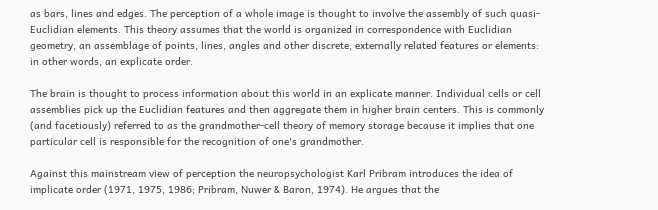as bars, lines and edges. The perception of a whole image is thought to involve the assembly of such quasi-Euclidian elements. This theory assumes that the world is organized in correspondence with Euclidian geometry, an assemblage of points, lines, angles and other discrete, externally related features or elements: in other words, an explicate order.

The brain is thought to process information about this world in an explicate manner. Individual cells or cell assemblies pick up the Euclidian features and then aggregate them in higher brain centers. This is commonly (and facetiously) referred to as the grandmother-cell theory of memory storage because it implies that one particular cell is responsible for the recognition of one's grandmother.

Against this mainstream view of perception the neuropsychologist Karl Pribram introduces the idea of implicate order (1971, 1975, 1986; Pribram, Nuwer & Baron, 1974). He argues that the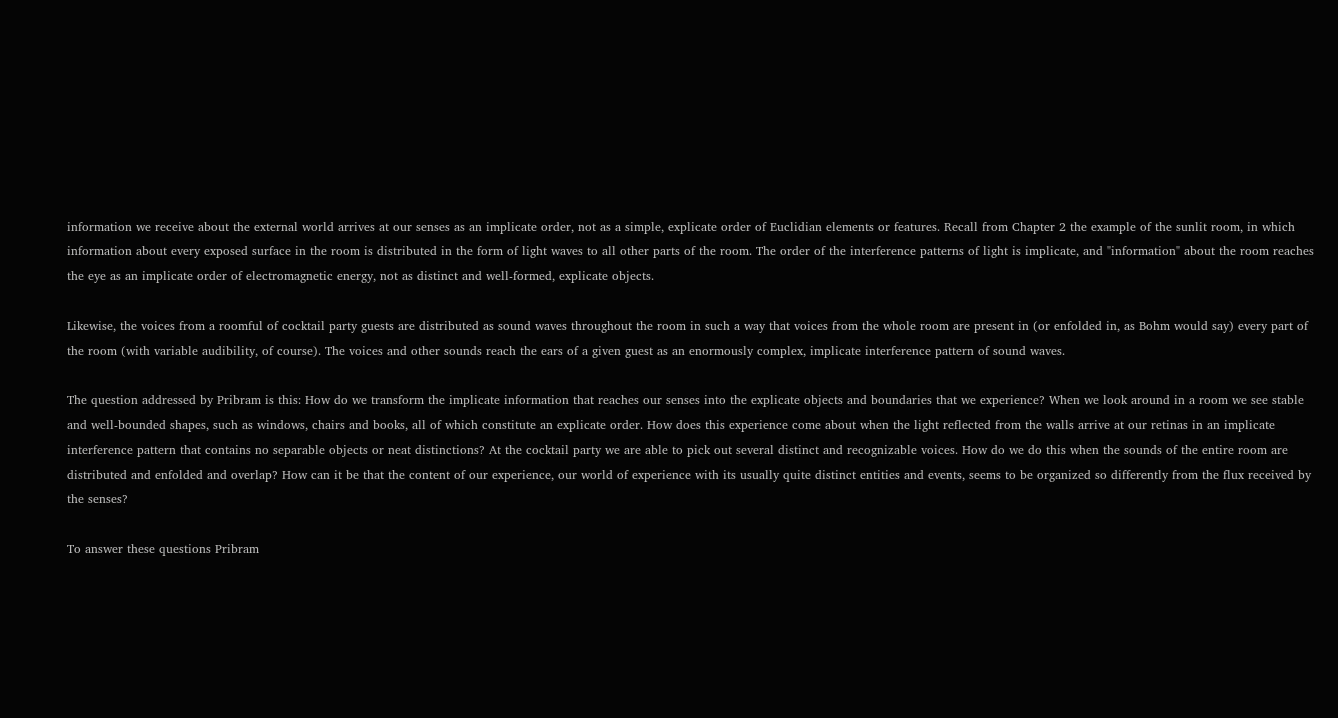information we receive about the external world arrives at our senses as an implicate order, not as a simple, explicate order of Euclidian elements or features. Recall from Chapter 2 the example of the sunlit room, in which information about every exposed surface in the room is distributed in the form of light waves to all other parts of the room. The order of the interference patterns of light is implicate, and "information" about the room reaches the eye as an implicate order of electromagnetic energy, not as distinct and well-formed, explicate objects.

Likewise, the voices from a roomful of cocktail party guests are distributed as sound waves throughout the room in such a way that voices from the whole room are present in (or enfolded in, as Bohm would say) every part of the room (with variable audibility, of course). The voices and other sounds reach the ears of a given guest as an enormously complex, implicate interference pattern of sound waves.

The question addressed by Pribram is this: How do we transform the implicate information that reaches our senses into the explicate objects and boundaries that we experience? When we look around in a room we see stable and well-bounded shapes, such as windows, chairs and books, all of which constitute an explicate order. How does this experience come about when the light reflected from the walls arrive at our retinas in an implicate interference pattern that contains no separable objects or neat distinctions? At the cocktail party we are able to pick out several distinct and recognizable voices. How do we do this when the sounds of the entire room are distributed and enfolded and overlap? How can it be that the content of our experience, our world of experience with its usually quite distinct entities and events, seems to be organized so differently from the flux received by the senses?

To answer these questions Pribram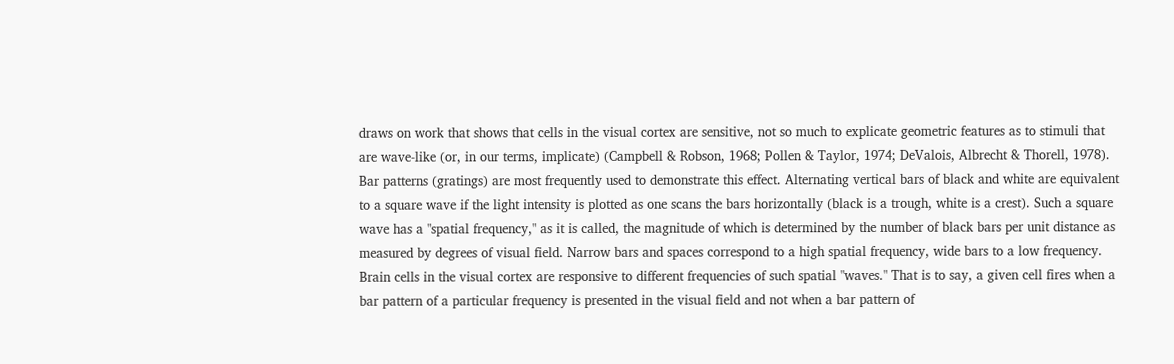draws on work that shows that cells in the visual cortex are sensitive, not so much to explicate geometric features as to stimuli that are wave-like (or, in our terms, implicate) (Campbell & Robson, 1968; Pollen & Taylor, 1974; DeValois, Albrecht & Thorell, 1978). Bar patterns (gratings) are most frequently used to demonstrate this effect. Alternating vertical bars of black and white are equivalent to a square wave if the light intensity is plotted as one scans the bars horizontally (black is a trough, white is a crest). Such a square wave has a "spatial frequency," as it is called, the magnitude of which is determined by the number of black bars per unit distance as measured by degrees of visual field. Narrow bars and spaces correspond to a high spatial frequency, wide bars to a low frequency. Brain cells in the visual cortex are responsive to different frequencies of such spatial "waves." That is to say, a given cell fires when a bar pattern of a particular frequency is presented in the visual field and not when a bar pattern of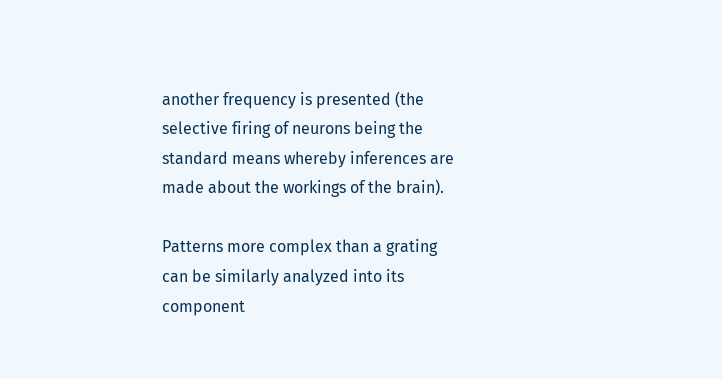another frequency is presented (the selective firing of neurons being the standard means whereby inferences are made about the workings of the brain).

Patterns more complex than a grating can be similarly analyzed into its component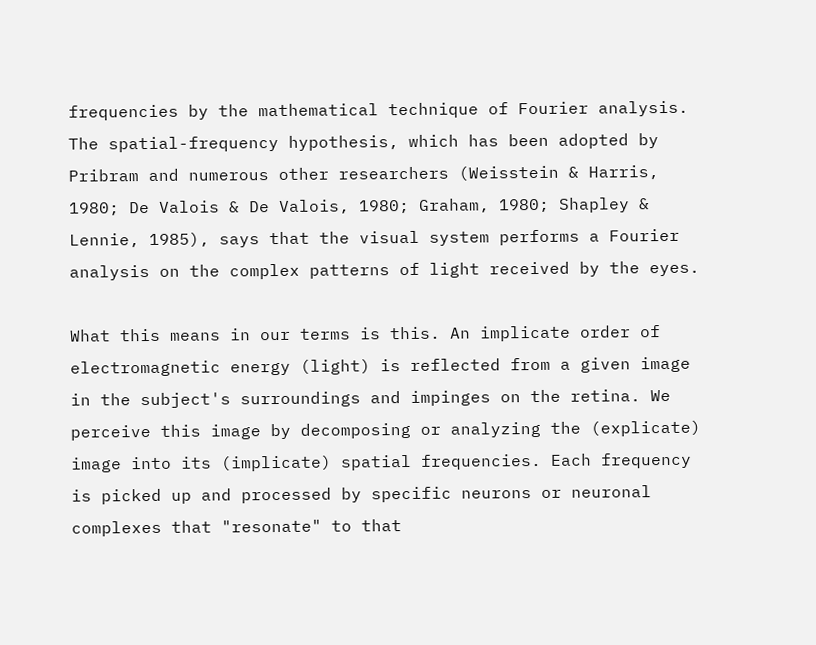frequencies by the mathematical technique of Fourier analysis. The spatial-frequency hypothesis, which has been adopted by Pribram and numerous other researchers (Weisstein & Harris, 1980; De Valois & De Valois, 1980; Graham, 1980; Shapley & Lennie, 1985), says that the visual system performs a Fourier analysis on the complex patterns of light received by the eyes.

What this means in our terms is this. An implicate order of electromagnetic energy (light) is reflected from a given image in the subject's surroundings and impinges on the retina. We perceive this image by decomposing or analyzing the (explicate) image into its (implicate) spatial frequencies. Each frequency is picked up and processed by specific neurons or neuronal complexes that "resonate" to that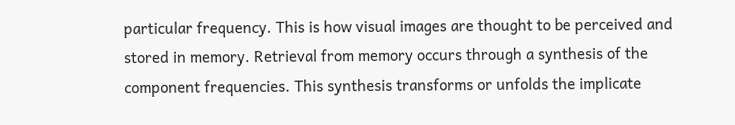particular frequency. This is how visual images are thought to be perceived and stored in memory. Retrieval from memory occurs through a synthesis of the component frequencies. This synthesis transforms or unfolds the implicate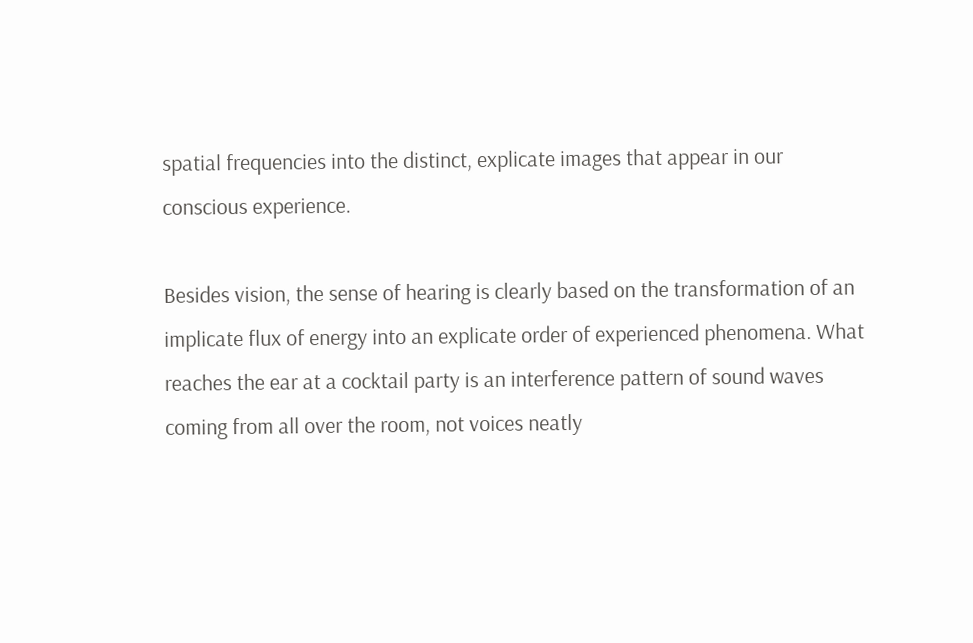spatial frequencies into the distinct, explicate images that appear in our conscious experience.

Besides vision, the sense of hearing is clearly based on the transformation of an implicate flux of energy into an explicate order of experienced phenomena. What reaches the ear at a cocktail party is an interference pattern of sound waves coming from all over the room, not voices neatly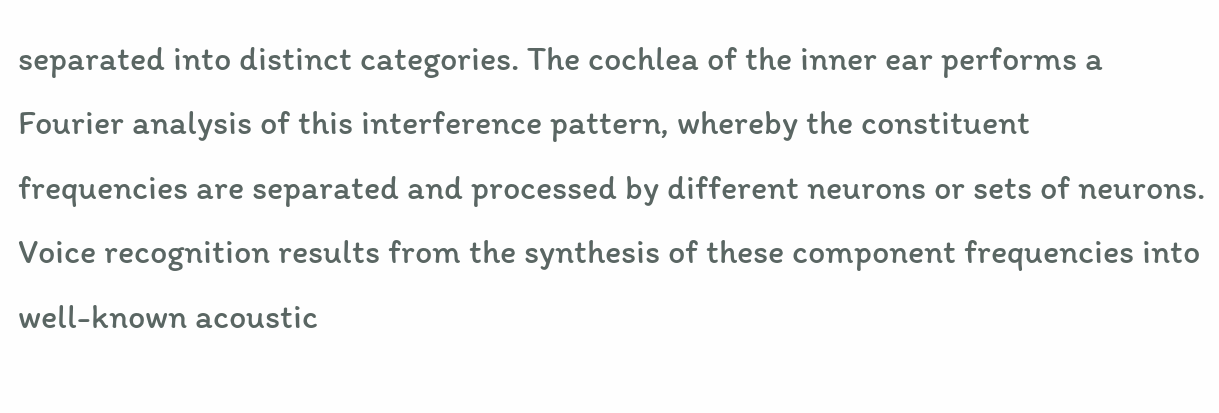separated into distinct categories. The cochlea of the inner ear performs a Fourier analysis of this interference pattern, whereby the constituent frequencies are separated and processed by different neurons or sets of neurons. Voice recognition results from the synthesis of these component frequencies into well-known acoustic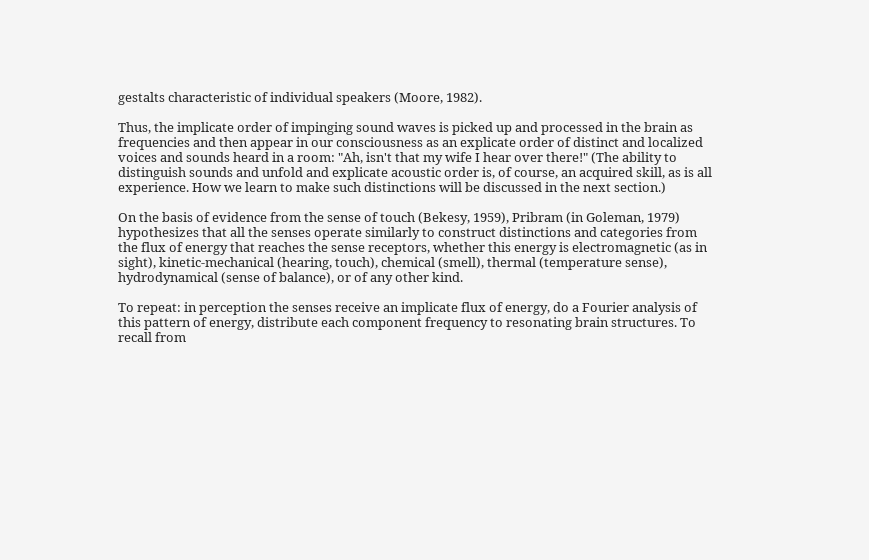gestalts characteristic of individual speakers (Moore, 1982).

Thus, the implicate order of impinging sound waves is picked up and processed in the brain as frequencies and then appear in our consciousness as an explicate order of distinct and localized voices and sounds heard in a room: "Ah, isn't that my wife I hear over there!" (The ability to distinguish sounds and unfold and explicate acoustic order is, of course, an acquired skill, as is all experience. How we learn to make such distinctions will be discussed in the next section.)

On the basis of evidence from the sense of touch (Bekesy, 1959), Pribram (in Goleman, 1979) hypothesizes that all the senses operate similarly to construct distinctions and categories from the flux of energy that reaches the sense receptors, whether this energy is electromagnetic (as in sight), kinetic-mechanical (hearing, touch), chemical (smell), thermal (temperature sense), hydrodynamical (sense of balance), or of any other kind.

To repeat: in perception the senses receive an implicate flux of energy, do a Fourier analysis of this pattern of energy, distribute each component frequency to resonating brain structures. To recall from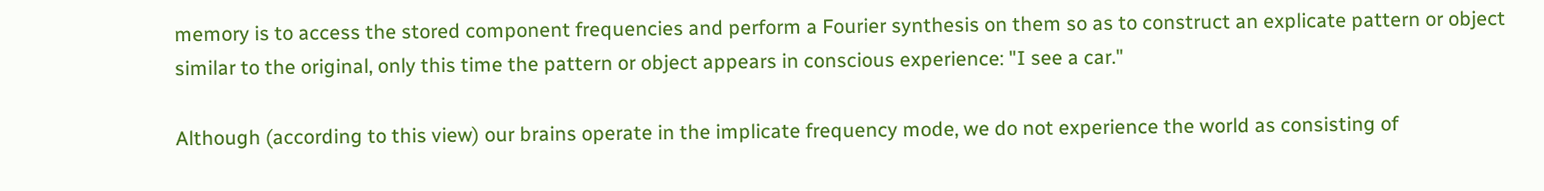memory is to access the stored component frequencies and perform a Fourier synthesis on them so as to construct an explicate pattern or object similar to the original, only this time the pattern or object appears in conscious experience: "I see a car."

Although (according to this view) our brains operate in the implicate frequency mode, we do not experience the world as consisting of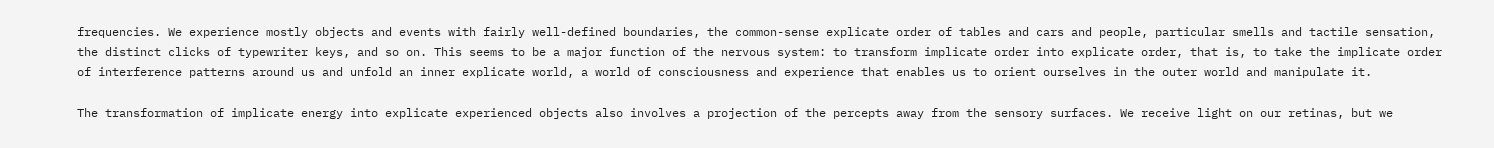frequencies. We experience mostly objects and events with fairly well-defined boundaries, the common-sense explicate order of tables and cars and people, particular smells and tactile sensation, the distinct clicks of typewriter keys, and so on. This seems to be a major function of the nervous system: to transform implicate order into explicate order, that is, to take the implicate order of interference patterns around us and unfold an inner explicate world, a world of consciousness and experience that enables us to orient ourselves in the outer world and manipulate it.

The transformation of implicate energy into explicate experienced objects also involves a projection of the percepts away from the sensory surfaces. We receive light on our retinas, but we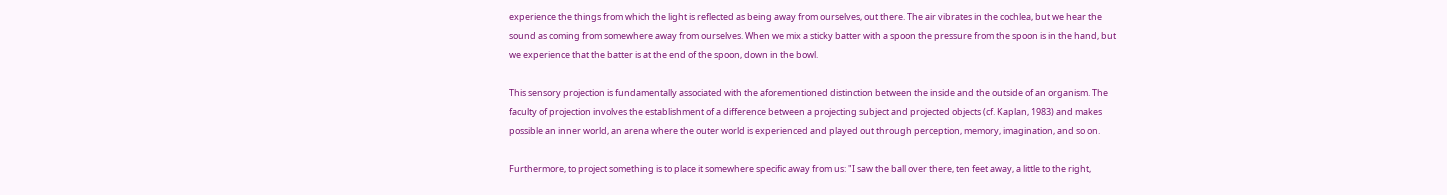experience the things from which the light is reflected as being away from ourselves, out there. The air vibrates in the cochlea, but we hear the sound as coming from somewhere away from ourselves. When we mix a sticky batter with a spoon the pressure from the spoon is in the hand, but we experience that the batter is at the end of the spoon, down in the bowl.

This sensory projection is fundamentally associated with the aforementioned distinction between the inside and the outside of an organism. The faculty of projection involves the establishment of a difference between a projecting subject and projected objects (cf. Kaplan, 1983) and makes possible an inner world, an arena where the outer world is experienced and played out through perception, memory, imagination, and so on.

Furthermore, to project something is to place it somewhere specific away from us: "I saw the ball over there, ten feet away, a little to the right,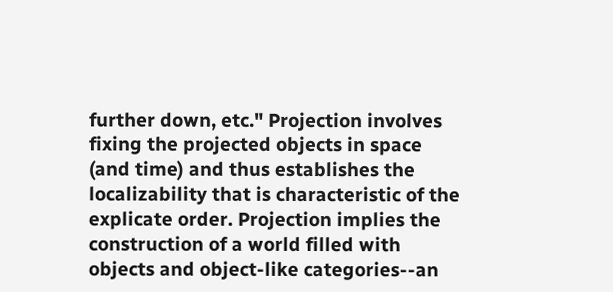further down, etc." Projection involves fixing the projected objects in space (and time) and thus establishes the localizability that is characteristic of the explicate order. Projection implies the construction of a world filled with objects and object-like categories--an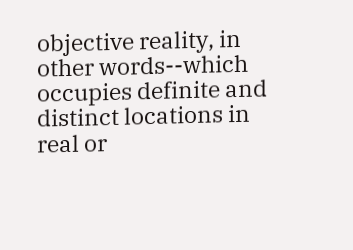objective reality, in other words--which occupies definite and distinct locations in real or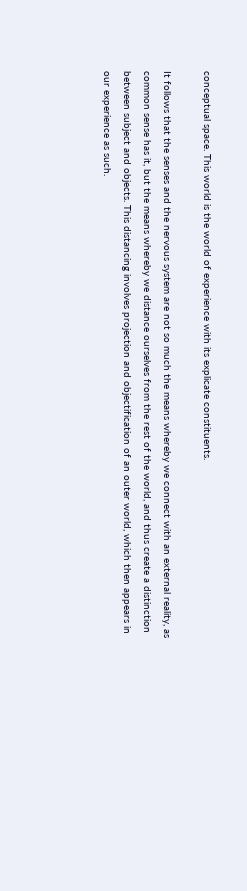conceptual space. This world is the world of experience with its explicate constituents.

It follows that the senses and the nervous system are not so much the means whereby we connect with an external reality, as common sense has it, but the means whereby we distance ourselves from the rest of the world, and thus create a distinction between subject and objects. This distancing involves projection and objectification of an outer world, which then appears in our experience as such.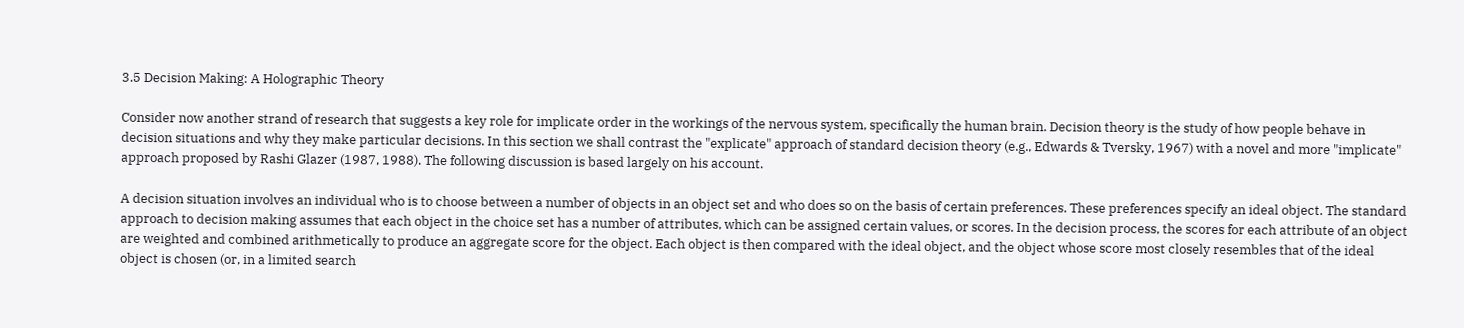3.5 Decision Making: A Holographic Theory

Consider now another strand of research that suggests a key role for implicate order in the workings of the nervous system, specifically the human brain. Decision theory is the study of how people behave in decision situations and why they make particular decisions. In this section we shall contrast the "explicate" approach of standard decision theory (e.g., Edwards & Tversky, 1967) with a novel and more "implicate" approach proposed by Rashi Glazer (1987, 1988). The following discussion is based largely on his account.

A decision situation involves an individual who is to choose between a number of objects in an object set and who does so on the basis of certain preferences. These preferences specify an ideal object. The standard approach to decision making assumes that each object in the choice set has a number of attributes, which can be assigned certain values, or scores. In the decision process, the scores for each attribute of an object are weighted and combined arithmetically to produce an aggregate score for the object. Each object is then compared with the ideal object, and the object whose score most closely resembles that of the ideal object is chosen (or, in a limited search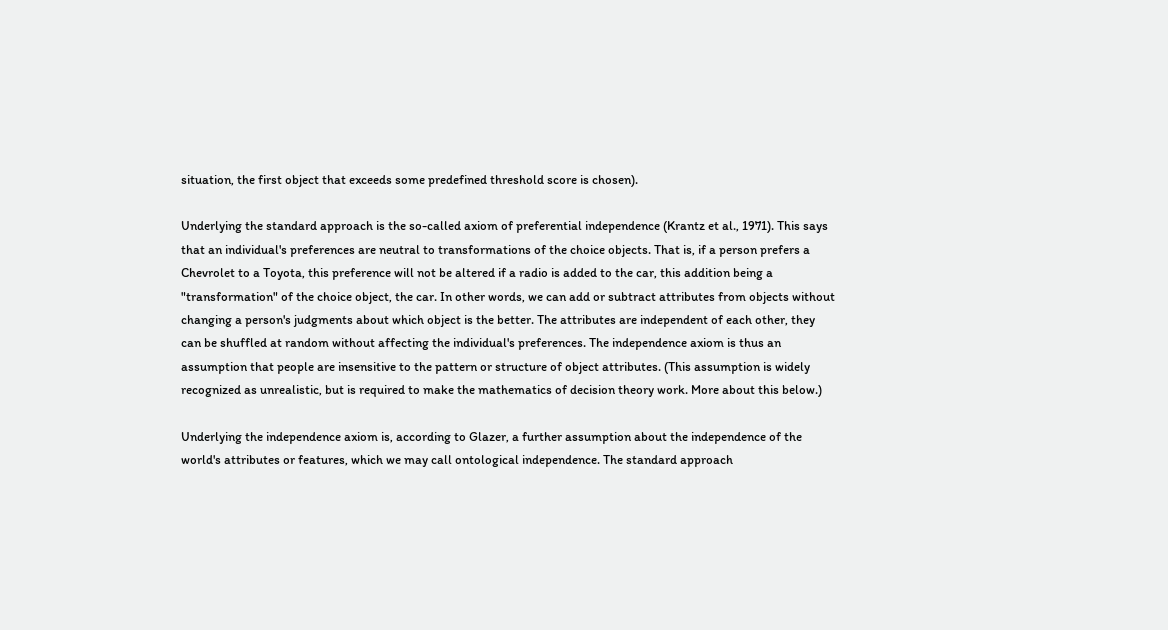situation, the first object that exceeds some predefined threshold score is chosen).

Underlying the standard approach is the so-called axiom of preferential independence (Krantz et al., 1971). This says that an individual's preferences are neutral to transformations of the choice objects. That is, if a person prefers a Chevrolet to a Toyota, this preference will not be altered if a radio is added to the car, this addition being a "transformation" of the choice object, the car. In other words, we can add or subtract attributes from objects without changing a person's judgments about which object is the better. The attributes are independent of each other, they can be shuffled at random without affecting the individual's preferences. The independence axiom is thus an assumption that people are insensitive to the pattern or structure of object attributes. (This assumption is widely recognized as unrealistic, but is required to make the mathematics of decision theory work. More about this below.)

Underlying the independence axiom is, according to Glazer, a further assumption about the independence of the world's attributes or features, which we may call ontological independence. The standard approach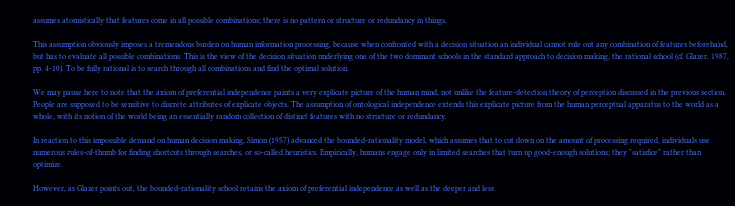assumes atomistically that features come in all possible combinations; there is no pattern or structure or redundancy in things.

This assumption obviously imposes a tremendous burden on human information processing, because when confronted with a decision situation an individual cannot rule out any combination of features beforehand, but has to evaluate all possible combinations. This is the view of the decision situation underlying one of the two dominant schools in the standard approach to decision making, the rational school (cf. Glazer, 1987, pp. 4-10). To be fully rational is to search through all combinations and find the optimal solution.

We may pause here to note that the axiom of preferential independence paints a very explicate picture of the human mind, not unlike the feature-detection theory of perception discussed in the previous section. People are supposed to be sensitive to discrete attributes of explicate objects. The assumption of ontological independence extends this explicate picture from the human perceptual apparatus to the world as a whole, with its notion of the world being an essentially random collection of distinct features with no structure or redundancy.

In reaction to this impossible demand on human decision making, Simon (1957) advanced the bounded-rationality model, which assumes that to cut down on the amount of processing required, individuals use numerous rules-of-thumb for finding shortcuts through searches, or so-called heuristics. Empirically, humans engage only in limited searches that turn up good-enough solutions; they "satisfice" rather than optimize.

However, as Glazer points out, the bounded-rationality school retains the axiom of preferential independence as well as the deeper and less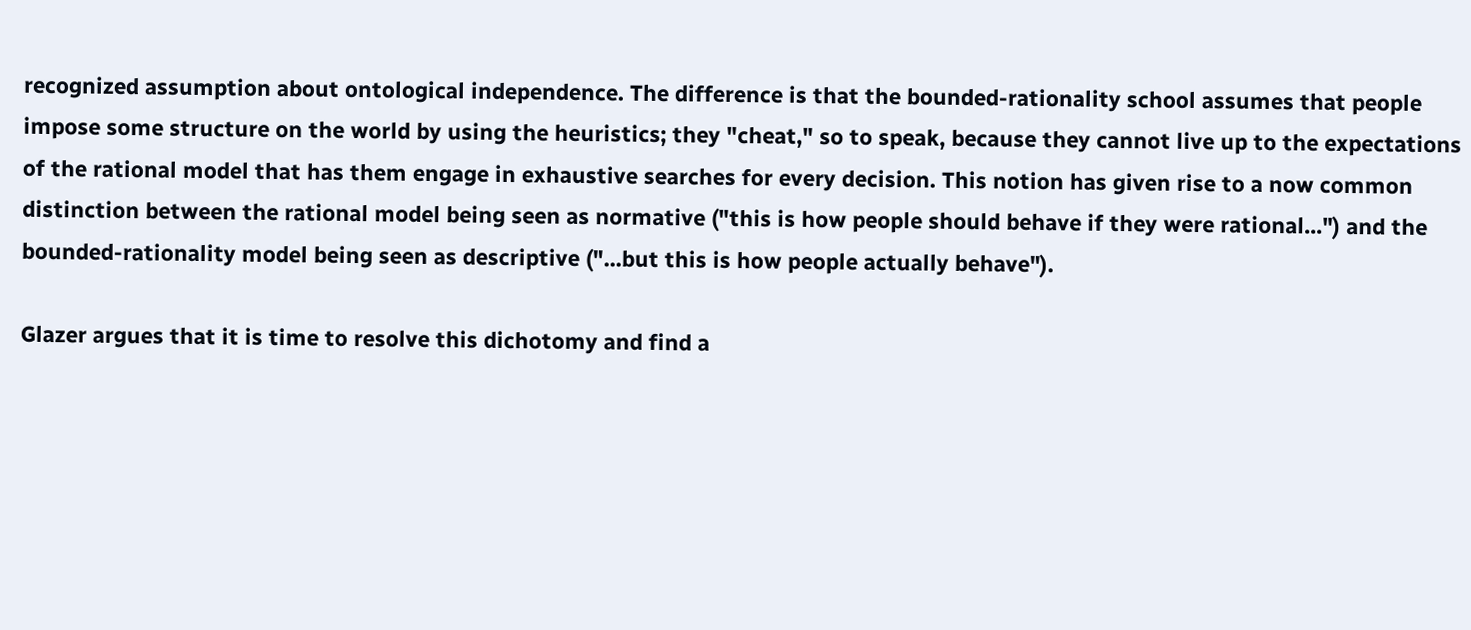recognized assumption about ontological independence. The difference is that the bounded-rationality school assumes that people impose some structure on the world by using the heuristics; they "cheat," so to speak, because they cannot live up to the expectations of the rational model that has them engage in exhaustive searches for every decision. This notion has given rise to a now common distinction between the rational model being seen as normative ("this is how people should behave if they were rational...") and the bounded-rationality model being seen as descriptive ("...but this is how people actually behave").

Glazer argues that it is time to resolve this dichotomy and find a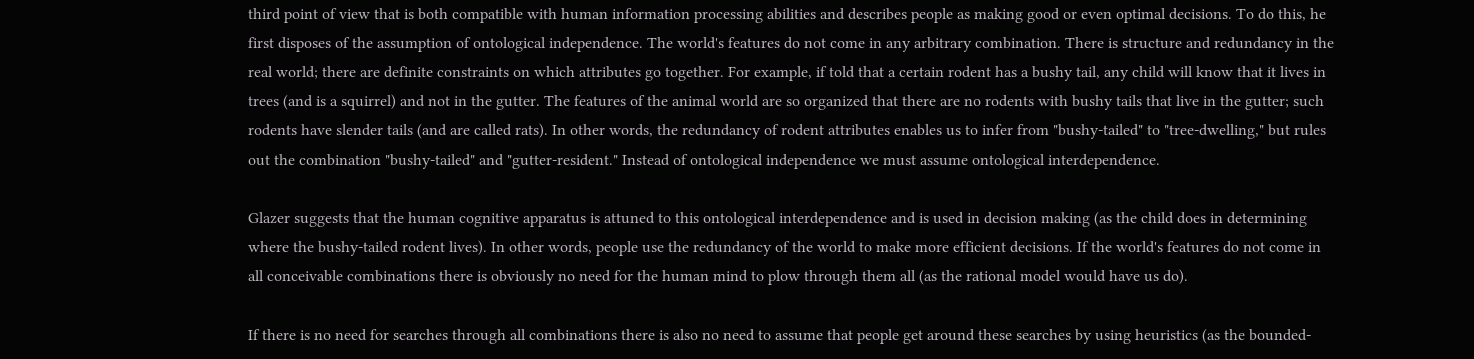third point of view that is both compatible with human information processing abilities and describes people as making good or even optimal decisions. To do this, he first disposes of the assumption of ontological independence. The world's features do not come in any arbitrary combination. There is structure and redundancy in the real world; there are definite constraints on which attributes go together. For example, if told that a certain rodent has a bushy tail, any child will know that it lives in trees (and is a squirrel) and not in the gutter. The features of the animal world are so organized that there are no rodents with bushy tails that live in the gutter; such rodents have slender tails (and are called rats). In other words, the redundancy of rodent attributes enables us to infer from "bushy-tailed" to "tree-dwelling," but rules out the combination "bushy-tailed" and "gutter-resident." Instead of ontological independence we must assume ontological interdependence.

Glazer suggests that the human cognitive apparatus is attuned to this ontological interdependence and is used in decision making (as the child does in determining where the bushy-tailed rodent lives). In other words, people use the redundancy of the world to make more efficient decisions. If the world's features do not come in all conceivable combinations there is obviously no need for the human mind to plow through them all (as the rational model would have us do).

If there is no need for searches through all combinations there is also no need to assume that people get around these searches by using heuristics (as the bounded-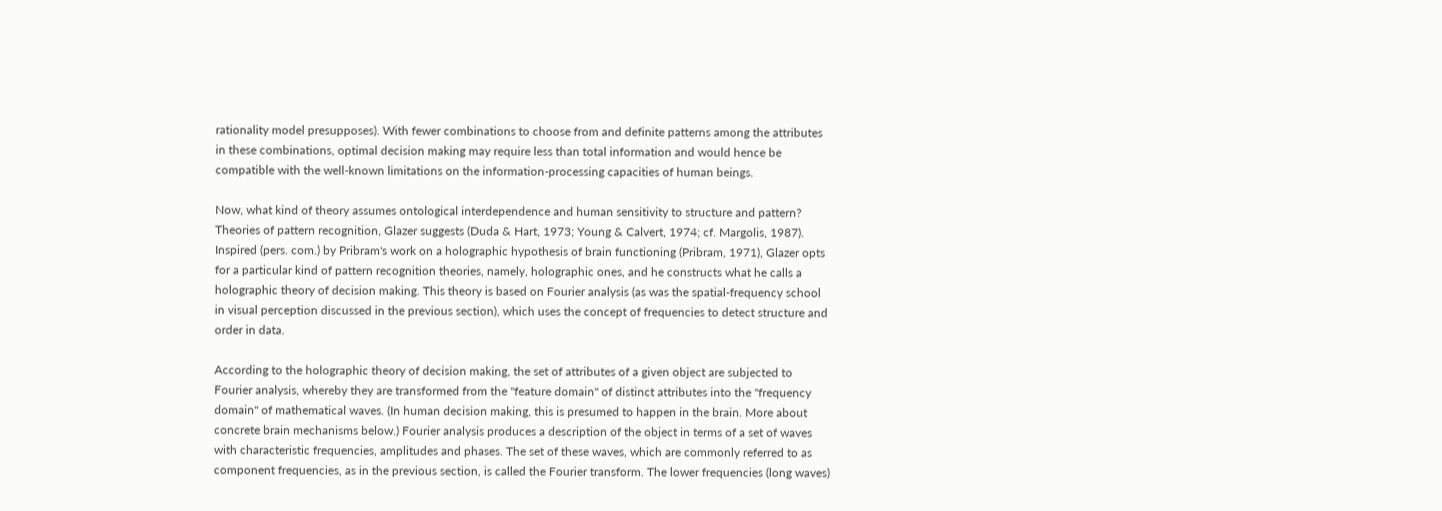rationality model presupposes). With fewer combinations to choose from and definite patterns among the attributes in these combinations, optimal decision making may require less than total information and would hence be compatible with the well-known limitations on the information-processing capacities of human beings.

Now, what kind of theory assumes ontological interdependence and human sensitivity to structure and pattern? Theories of pattern recognition, Glazer suggests (Duda & Hart, 1973; Young & Calvert, 1974; cf. Margolis, 1987). Inspired (pers. com.) by Pribram's work on a holographic hypothesis of brain functioning (Pribram, 1971), Glazer opts for a particular kind of pattern recognition theories, namely, holographic ones, and he constructs what he calls a holographic theory of decision making. This theory is based on Fourier analysis (as was the spatial-frequency school in visual perception discussed in the previous section), which uses the concept of frequencies to detect structure and order in data.

According to the holographic theory of decision making, the set of attributes of a given object are subjected to Fourier analysis, whereby they are transformed from the "feature domain" of distinct attributes into the "frequency domain" of mathematical waves. (In human decision making, this is presumed to happen in the brain. More about concrete brain mechanisms below.) Fourier analysis produces a description of the object in terms of a set of waves with characteristic frequencies, amplitudes and phases. The set of these waves, which are commonly referred to as component frequencies, as in the previous section, is called the Fourier transform. The lower frequencies (long waves)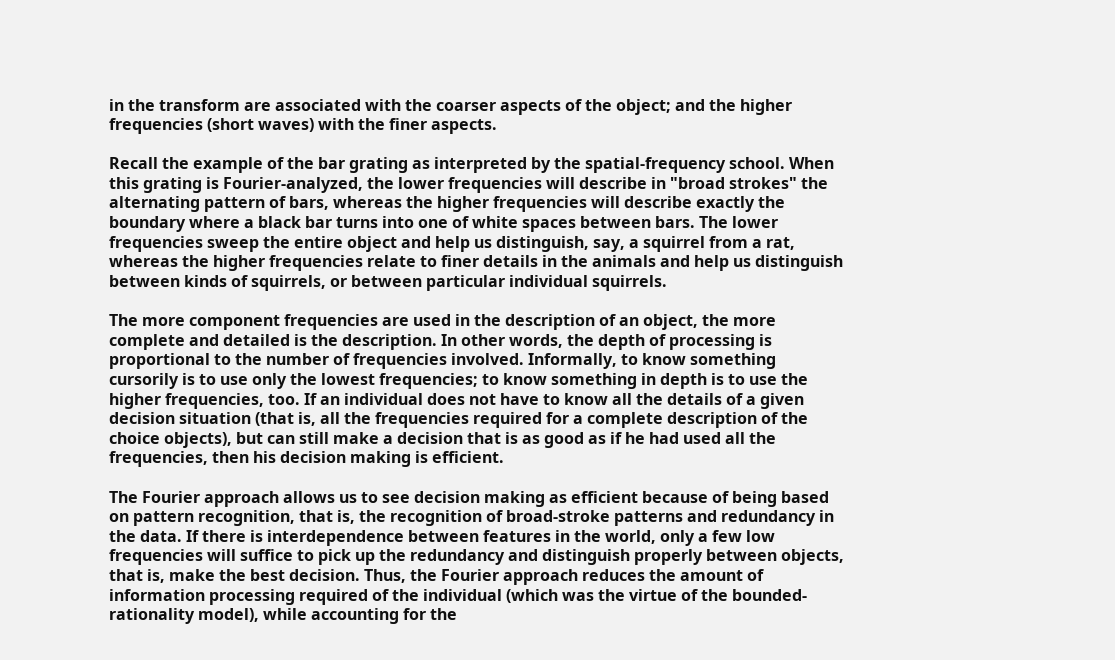in the transform are associated with the coarser aspects of the object; and the higher frequencies (short waves) with the finer aspects.

Recall the example of the bar grating as interpreted by the spatial-frequency school. When this grating is Fourier-analyzed, the lower frequencies will describe in "broad strokes" the alternating pattern of bars, whereas the higher frequencies will describe exactly the boundary where a black bar turns into one of white spaces between bars. The lower frequencies sweep the entire object and help us distinguish, say, a squirrel from a rat, whereas the higher frequencies relate to finer details in the animals and help us distinguish between kinds of squirrels, or between particular individual squirrels.

The more component frequencies are used in the description of an object, the more complete and detailed is the description. In other words, the depth of processing is proportional to the number of frequencies involved. Informally, to know something cursorily is to use only the lowest frequencies; to know something in depth is to use the higher frequencies, too. If an individual does not have to know all the details of a given decision situation (that is, all the frequencies required for a complete description of the choice objects), but can still make a decision that is as good as if he had used all the frequencies, then his decision making is efficient.

The Fourier approach allows us to see decision making as efficient because of being based on pattern recognition, that is, the recognition of broad-stroke patterns and redundancy in the data. If there is interdependence between features in the world, only a few low frequencies will suffice to pick up the redundancy and distinguish properly between objects, that is, make the best decision. Thus, the Fourier approach reduces the amount of information processing required of the individual (which was the virtue of the bounded-rationality model), while accounting for the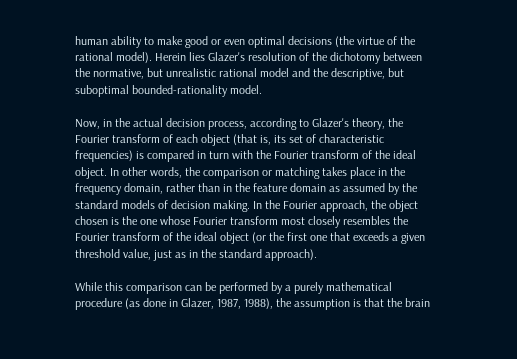human ability to make good or even optimal decisions (the virtue of the rational model). Herein lies Glazer's resolution of the dichotomy between the normative, but unrealistic rational model and the descriptive, but suboptimal bounded-rationality model.

Now, in the actual decision process, according to Glazer's theory, the Fourier transform of each object (that is, its set of characteristic frequencies) is compared in turn with the Fourier transform of the ideal object. In other words, the comparison or matching takes place in the frequency domain, rather than in the feature domain as assumed by the standard models of decision making. In the Fourier approach, the object chosen is the one whose Fourier transform most closely resembles the Fourier transform of the ideal object (or the first one that exceeds a given threshold value, just as in the standard approach).

While this comparison can be performed by a purely mathematical procedure (as done in Glazer, 1987, 1988), the assumption is that the brain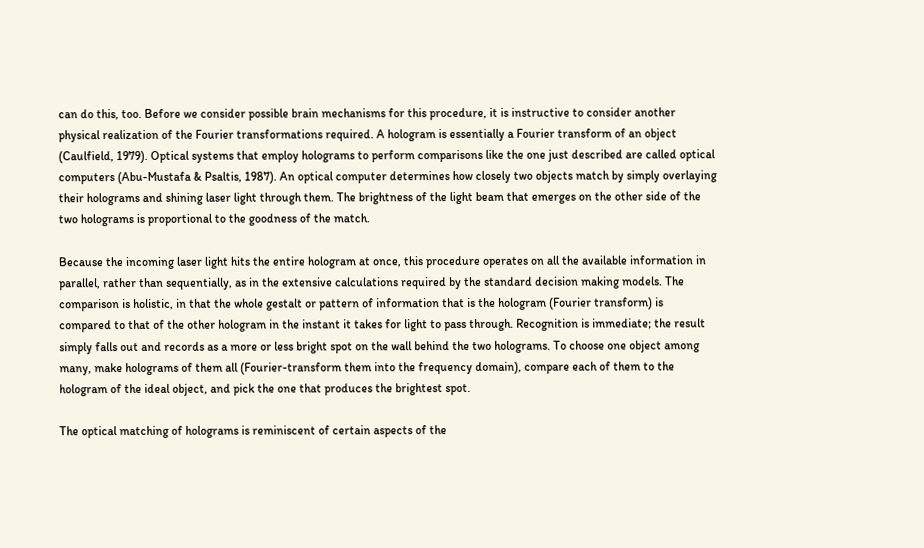can do this, too. Before we consider possible brain mechanisms for this procedure, it is instructive to consider another physical realization of the Fourier transformations required. A hologram is essentially a Fourier transform of an object (Caulfield, 1979). Optical systems that employ holograms to perform comparisons like the one just described are called optical computers (Abu-Mustafa & Psaltis, 1987). An optical computer determines how closely two objects match by simply overlaying their holograms and shining laser light through them. The brightness of the light beam that emerges on the other side of the two holograms is proportional to the goodness of the match.

Because the incoming laser light hits the entire hologram at once, this procedure operates on all the available information in parallel, rather than sequentially, as in the extensive calculations required by the standard decision making models. The comparison is holistic, in that the whole gestalt or pattern of information that is the hologram (Fourier transform) is compared to that of the other hologram in the instant it takes for light to pass through. Recognition is immediate; the result simply falls out and records as a more or less bright spot on the wall behind the two holograms. To choose one object among many, make holograms of them all (Fourier-transform them into the frequency domain), compare each of them to the hologram of the ideal object, and pick the one that produces the brightest spot.

The optical matching of holograms is reminiscent of certain aspects of the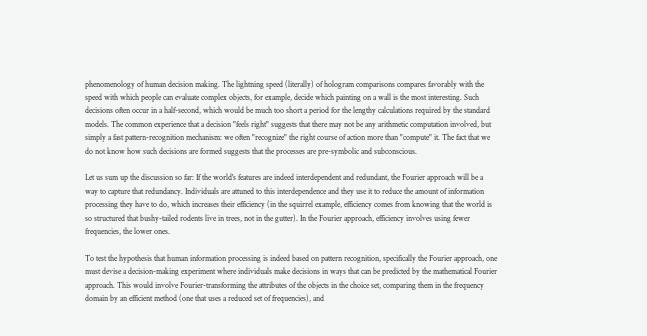phenomenology of human decision making. The lightning speed (literally) of hologram comparisons compares favorably with the speed with which people can evaluate complex objects, for example, decide which painting on a wall is the most interesting. Such decisions often occur in a half-second, which would be much too short a period for the lengthy calculations required by the standard models. The common experience that a decision "feels right" suggests that there may not be any arithmetic computation involved, but simply a fast pattern-recognition mechanism: we often "recognize" the right course of action more than "compute" it. The fact that we do not know how such decisions are formed suggests that the processes are pre-symbolic and subconscious.

Let us sum up the discussion so far: If the world's features are indeed interdependent and redundant, the Fourier approach will be a way to capture that redundancy. Individuals are attuned to this interdependence and they use it to reduce the amount of information processing they have to do, which increases their efficiency (in the squirrel example, efficiency comes from knowing that the world is so structured that bushy-tailed rodents live in trees, not in the gutter). In the Fourier approach, efficiency involves using fewer frequencies, the lower ones.

To test the hypothesis that human information processing is indeed based on pattern recognition, specifically the Fourier approach, one must devise a decision-making experiment where individuals make decisions in ways that can be predicted by the mathematical Fourier approach. This would involve Fourier-transforming the attributes of the objects in the choice set, comparing them in the frequency domain by an efficient method (one that uses a reduced set of frequencies), and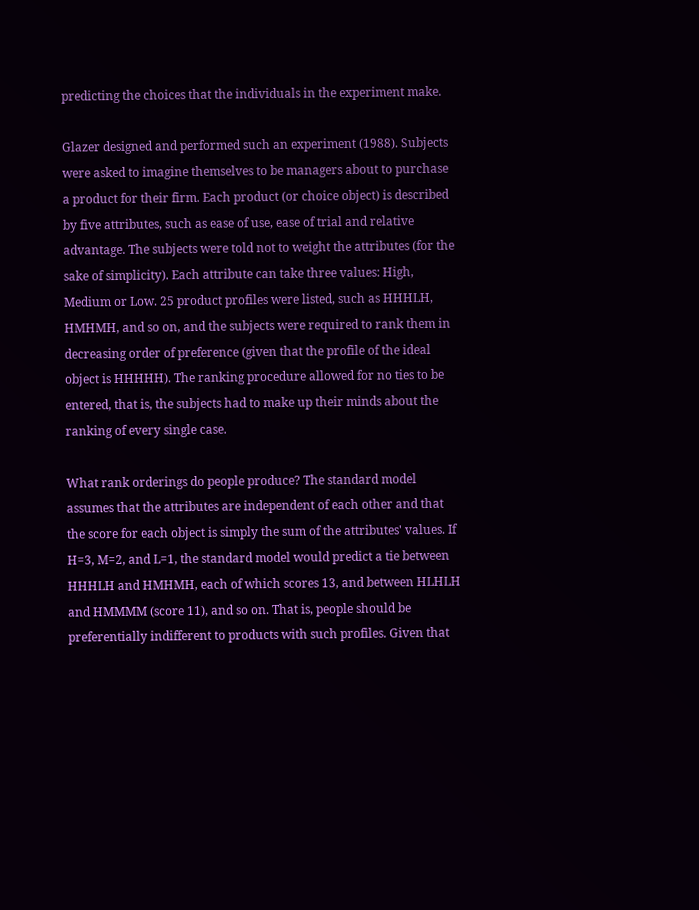predicting the choices that the individuals in the experiment make.

Glazer designed and performed such an experiment (1988). Subjects were asked to imagine themselves to be managers about to purchase a product for their firm. Each product (or choice object) is described by five attributes, such as ease of use, ease of trial and relative advantage. The subjects were told not to weight the attributes (for the sake of simplicity). Each attribute can take three values: High, Medium or Low. 25 product profiles were listed, such as HHHLH, HMHMH, and so on, and the subjects were required to rank them in decreasing order of preference (given that the profile of the ideal object is HHHHH). The ranking procedure allowed for no ties to be entered, that is, the subjects had to make up their minds about the ranking of every single case.

What rank orderings do people produce? The standard model assumes that the attributes are independent of each other and that the score for each object is simply the sum of the attributes' values. If H=3, M=2, and L=1, the standard model would predict a tie between HHHLH and HMHMH, each of which scores 13, and between HLHLH and HMMMM (score 11), and so on. That is, people should be preferentially indifferent to products with such profiles. Given that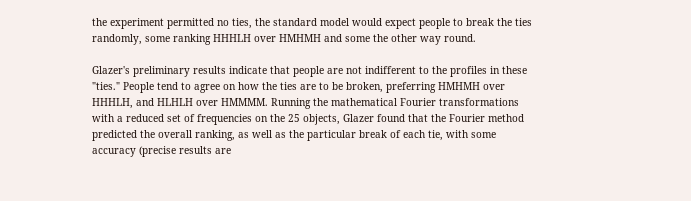the experiment permitted no ties, the standard model would expect people to break the ties randomly, some ranking HHHLH over HMHMH and some the other way round.

Glazer's preliminary results indicate that people are not indifferent to the profiles in these "ties." People tend to agree on how the ties are to be broken, preferring HMHMH over HHHLH, and HLHLH over HMMMM. Running the mathematical Fourier transformations with a reduced set of frequencies on the 25 objects, Glazer found that the Fourier method predicted the overall ranking, as well as the particular break of each tie, with some accuracy (precise results are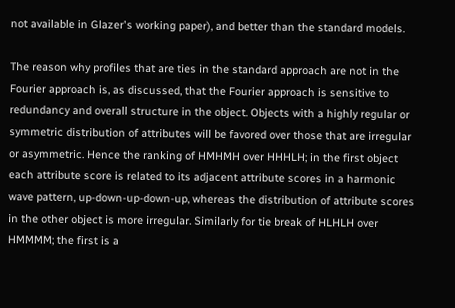not available in Glazer's working paper), and better than the standard models.

The reason why profiles that are ties in the standard approach are not in the Fourier approach is, as discussed, that the Fourier approach is sensitive to redundancy and overall structure in the object. Objects with a highly regular or symmetric distribution of attributes will be favored over those that are irregular or asymmetric. Hence the ranking of HMHMH over HHHLH; in the first object each attribute score is related to its adjacent attribute scores in a harmonic wave pattern, up-down-up-down-up, whereas the distribution of attribute scores in the other object is more irregular. Similarly for tie break of HLHLH over HMMMM; the first is a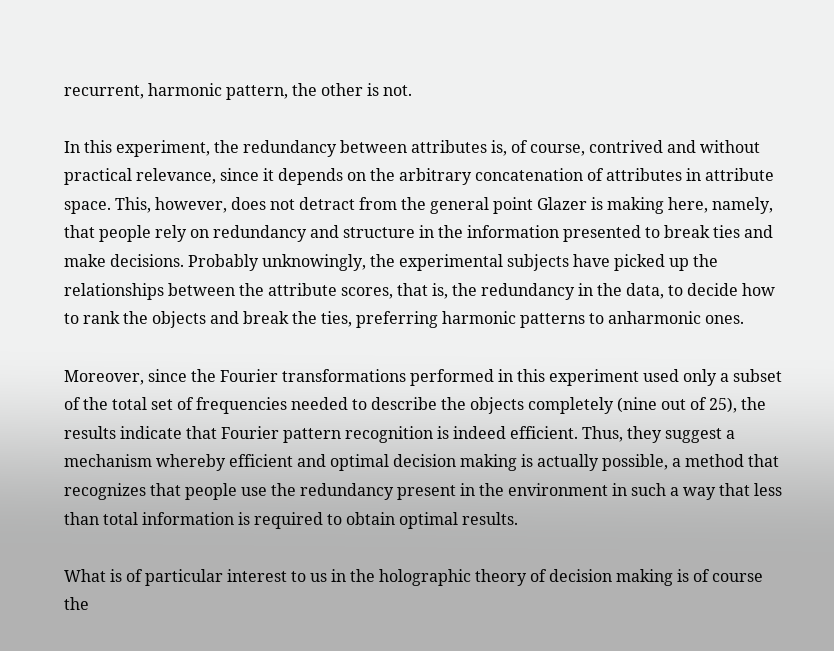recurrent, harmonic pattern, the other is not.

In this experiment, the redundancy between attributes is, of course, contrived and without practical relevance, since it depends on the arbitrary concatenation of attributes in attribute space. This, however, does not detract from the general point Glazer is making here, namely, that people rely on redundancy and structure in the information presented to break ties and make decisions. Probably unknowingly, the experimental subjects have picked up the relationships between the attribute scores, that is, the redundancy in the data, to decide how to rank the objects and break the ties, preferring harmonic patterns to anharmonic ones.

Moreover, since the Fourier transformations performed in this experiment used only a subset of the total set of frequencies needed to describe the objects completely (nine out of 25), the results indicate that Fourier pattern recognition is indeed efficient. Thus, they suggest a mechanism whereby efficient and optimal decision making is actually possible, a method that recognizes that people use the redundancy present in the environment in such a way that less than total information is required to obtain optimal results.

What is of particular interest to us in the holographic theory of decision making is of course the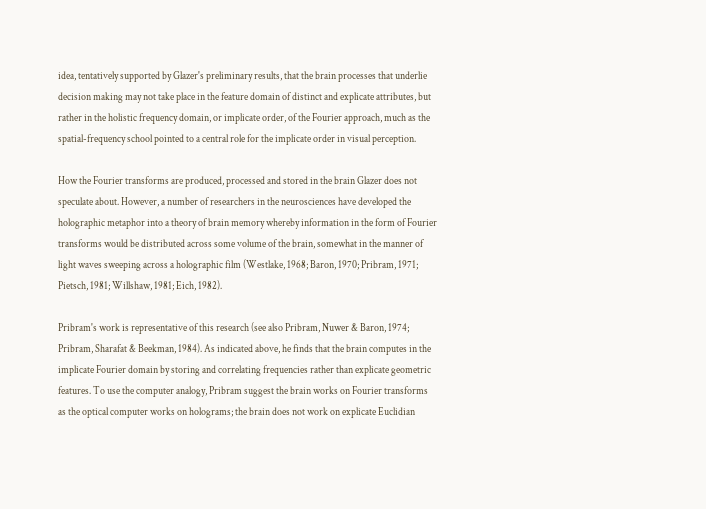idea, tentatively supported by Glazer's preliminary results, that the brain processes that underlie decision making may not take place in the feature domain of distinct and explicate attributes, but rather in the holistic frequency domain, or implicate order, of the Fourier approach, much as the spatial-frequency school pointed to a central role for the implicate order in visual perception.

How the Fourier transforms are produced, processed and stored in the brain Glazer does not speculate about. However, a number of researchers in the neurosciences have developed the holographic metaphor into a theory of brain memory whereby information in the form of Fourier transforms would be distributed across some volume of the brain, somewhat in the manner of light waves sweeping across a holographic film (Westlake, 1968; Baron, 1970; Pribram, 1971; Pietsch, 1981; Willshaw, 1981; Eich, 1982).

Pribram's work is representative of this research (see also Pribram, Nuwer & Baron, 1974; Pribram, Sharafat & Beekman, 1984). As indicated above, he finds that the brain computes in the implicate Fourier domain by storing and correlating frequencies rather than explicate geometric features. To use the computer analogy, Pribram suggest the brain works on Fourier transforms as the optical computer works on holograms; the brain does not work on explicate Euclidian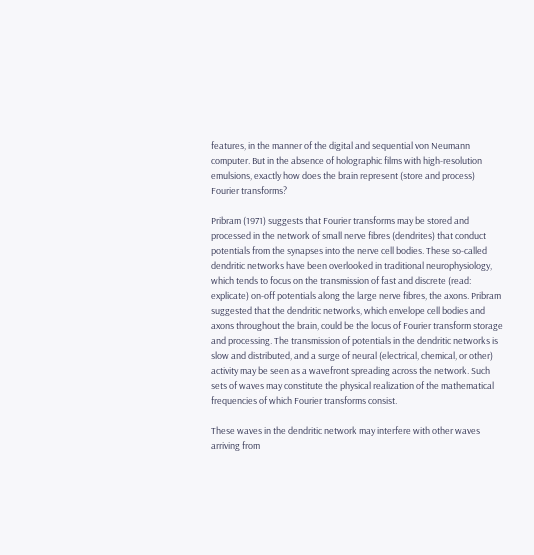features, in the manner of the digital and sequential von Neumann computer. But in the absence of holographic films with high-resolution emulsions, exactly how does the brain represent (store and process) Fourier transforms?

Pribram (1971) suggests that Fourier transforms may be stored and processed in the network of small nerve fibres (dendrites) that conduct potentials from the synapses into the nerve cell bodies. These so-called dendritic networks have been overlooked in traditional neurophysiology, which tends to focus on the transmission of fast and discrete (read: explicate) on-off potentials along the large nerve fibres, the axons. Pribram suggested that the dendritic networks, which envelope cell bodies and axons throughout the brain, could be the locus of Fourier transform storage and processing. The transmission of potentials in the dendritic networks is slow and distributed, and a surge of neural (electrical, chemical, or other) activity may be seen as a wavefront spreading across the network. Such sets of waves may constitute the physical realization of the mathematical frequencies of which Fourier transforms consist.

These waves in the dendritic network may interfere with other waves arriving from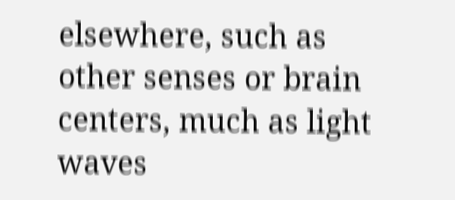elsewhere, such as other senses or brain centers, much as light waves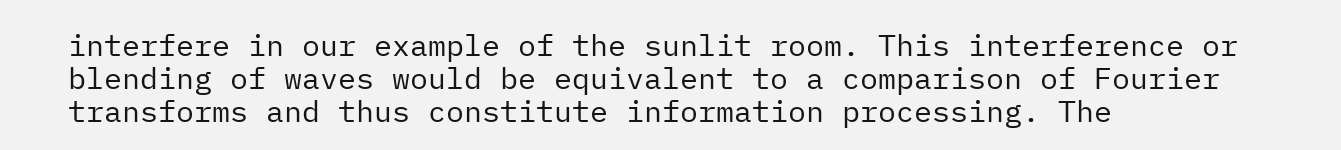interfere in our example of the sunlit room. This interference or blending of waves would be equivalent to a comparison of Fourier transforms and thus constitute information processing. The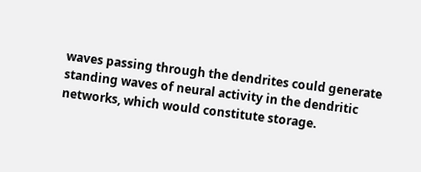waves passing through the dendrites could generate standing waves of neural activity in the dendritic networks, which would constitute storage.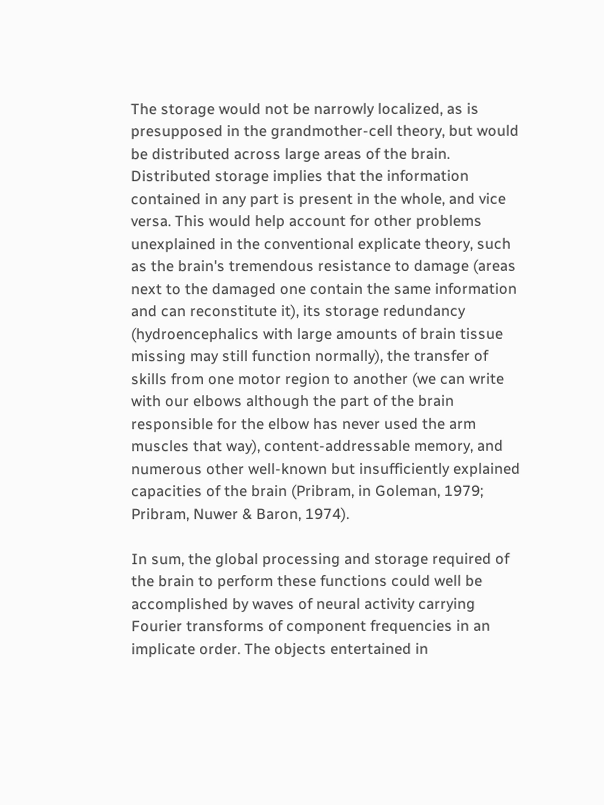The storage would not be narrowly localized, as is presupposed in the grandmother-cell theory, but would be distributed across large areas of the brain. Distributed storage implies that the information contained in any part is present in the whole, and vice versa. This would help account for other problems unexplained in the conventional explicate theory, such as the brain's tremendous resistance to damage (areas next to the damaged one contain the same information and can reconstitute it), its storage redundancy (hydroencephalics with large amounts of brain tissue missing may still function normally), the transfer of skills from one motor region to another (we can write with our elbows although the part of the brain responsible for the elbow has never used the arm muscles that way), content-addressable memory, and numerous other well-known but insufficiently explained capacities of the brain (Pribram, in Goleman, 1979; Pribram, Nuwer & Baron, 1974).

In sum, the global processing and storage required of the brain to perform these functions could well be accomplished by waves of neural activity carrying Fourier transforms of component frequencies in an implicate order. The objects entertained in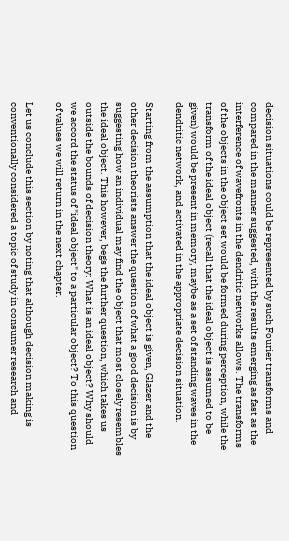decision situations could be represented by such Fourier transforms and compared in the manner suggested, with the results emerging as fast as the interference of wavefronts in the dendritic networks allows. The transforms of the objects in the object set would be formed during perception, while the transform of the ideal object (recall that the ideal object is assumed to be given) would be present in memory, maybe as a set of standing waves in the dendritic network, and activated in the appropriate decision situation.

Starting from the assumption that the ideal object is given, Glazer and the other decision theorists answer the question of what a good decision is by suggesting how an individual may find the object that most closely resembles the ideal object. This however, begs the further question, which takes us outside the bounds of decision theory: What is an ideal object? Why should we accord the status of "ideal object" to a particular object? To this question of values we will return in the next chapter.

Let us conclude this section by noting that although decision making is conventionally considered a topic of study in consumer research and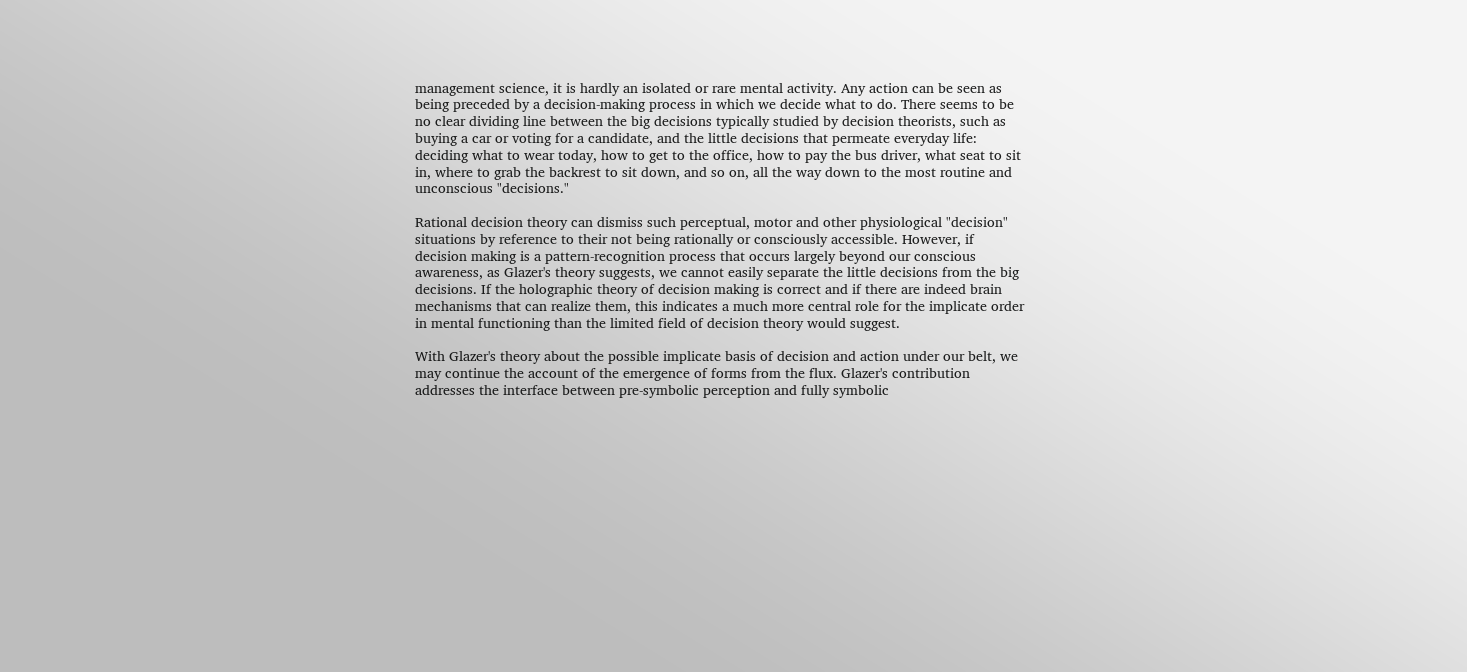management science, it is hardly an isolated or rare mental activity. Any action can be seen as being preceded by a decision-making process in which we decide what to do. There seems to be no clear dividing line between the big decisions typically studied by decision theorists, such as buying a car or voting for a candidate, and the little decisions that permeate everyday life: deciding what to wear today, how to get to the office, how to pay the bus driver, what seat to sit in, where to grab the backrest to sit down, and so on, all the way down to the most routine and unconscious "decisions."

Rational decision theory can dismiss such perceptual, motor and other physiological "decision" situations by reference to their not being rationally or consciously accessible. However, if decision making is a pattern-recognition process that occurs largely beyond our conscious awareness, as Glazer's theory suggests, we cannot easily separate the little decisions from the big decisions. If the holographic theory of decision making is correct and if there are indeed brain mechanisms that can realize them, this indicates a much more central role for the implicate order in mental functioning than the limited field of decision theory would suggest.

With Glazer's theory about the possible implicate basis of decision and action under our belt, we may continue the account of the emergence of forms from the flux. Glazer's contribution addresses the interface between pre-symbolic perception and fully symbolic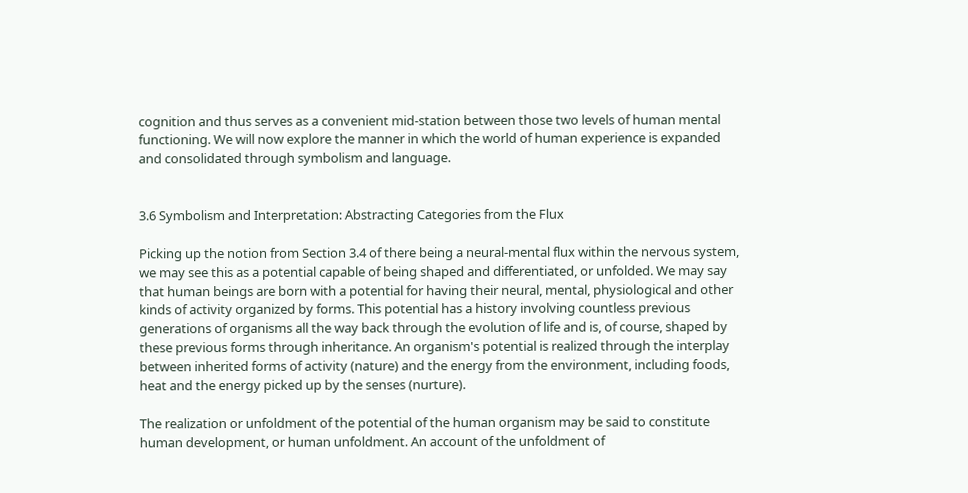cognition and thus serves as a convenient mid-station between those two levels of human mental functioning. We will now explore the manner in which the world of human experience is expanded and consolidated through symbolism and language.


3.6 Symbolism and Interpretation: Abstracting Categories from the Flux

Picking up the notion from Section 3.4 of there being a neural-mental flux within the nervous system, we may see this as a potential capable of being shaped and differentiated, or unfolded. We may say that human beings are born with a potential for having their neural, mental, physiological and other kinds of activity organized by forms. This potential has a history involving countless previous generations of organisms all the way back through the evolution of life and is, of course, shaped by these previous forms through inheritance. An organism's potential is realized through the interplay between inherited forms of activity (nature) and the energy from the environment, including foods, heat and the energy picked up by the senses (nurture).

The realization or unfoldment of the potential of the human organism may be said to constitute human development, or human unfoldment. An account of the unfoldment of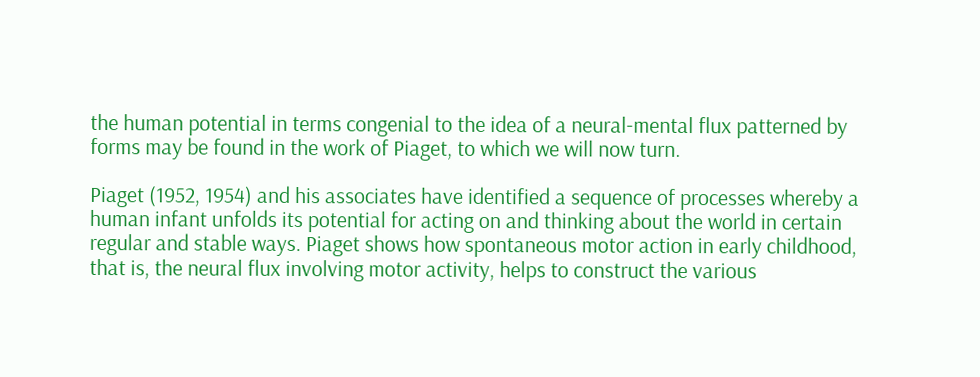the human potential in terms congenial to the idea of a neural-mental flux patterned by forms may be found in the work of Piaget, to which we will now turn.

Piaget (1952, 1954) and his associates have identified a sequence of processes whereby a human infant unfolds its potential for acting on and thinking about the world in certain regular and stable ways. Piaget shows how spontaneous motor action in early childhood, that is, the neural flux involving motor activity, helps to construct the various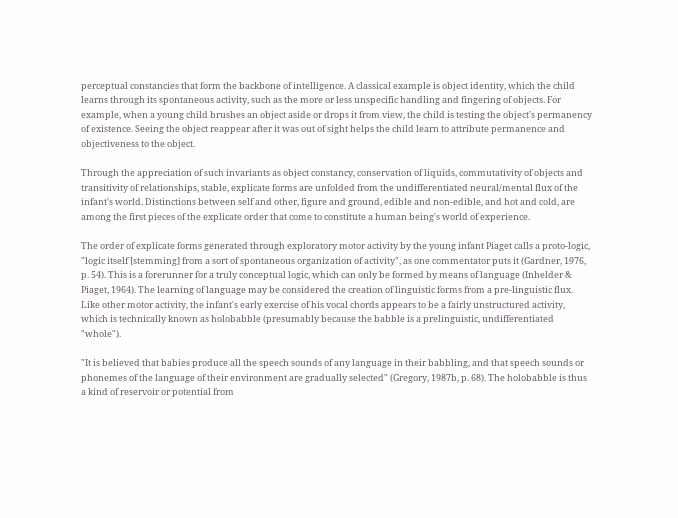perceptual constancies that form the backbone of intelligence. A classical example is object identity, which the child learns through its spontaneous activity, such as the more or less unspecific handling and fingering of objects. For example, when a young child brushes an object aside or drops it from view, the child is testing the object's permanency of existence. Seeing the object reappear after it was out of sight helps the child learn to attribute permanence and objectiveness to the object.

Through the appreciation of such invariants as object constancy, conservation of liquids, commutativity of objects and transitivity of relationships, stable, explicate forms are unfolded from the undifferentiated neural/mental flux of the infant's world. Distinctions between self and other, figure and ground, edible and non-edible, and hot and cold, are among the first pieces of the explicate order that come to constitute a human being's world of experience.

The order of explicate forms generated through exploratory motor activity by the young infant Piaget calls a proto-logic, "logic itself [stemming] from a sort of spontaneous organization of activity", as one commentator puts it (Gardner, 1976, p. 54). This is a forerunner for a truly conceptual logic, which can only be formed by means of language (Inhelder & Piaget, 1964). The learning of language may be considered the creation of linguistic forms from a pre-linguistic flux. Like other motor activity, the infant's early exercise of his vocal chords appears to be a fairly unstructured activity, which is technically known as holobabble (presumably because the babble is a prelinguistic, undifferentiated "whole").

"It is believed that babies produce all the speech sounds of any language in their babbling, and that speech sounds or phonemes of the language of their environment are gradually selected" (Gregory, 1987b, p. 68). The holobabble is thus a kind of reservoir or potential from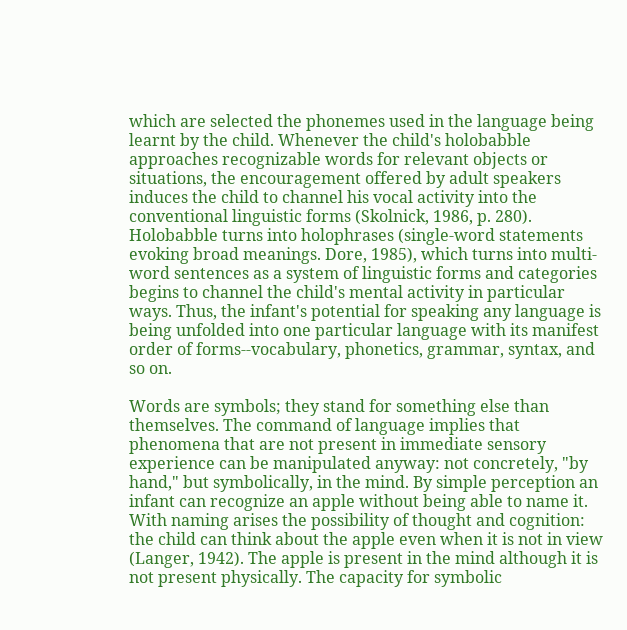which are selected the phonemes used in the language being learnt by the child. Whenever the child's holobabble approaches recognizable words for relevant objects or situations, the encouragement offered by adult speakers induces the child to channel his vocal activity into the conventional linguistic forms (Skolnick, 1986, p. 280). Holobabble turns into holophrases (single-word statements evoking broad meanings. Dore, 1985), which turns into multi-word sentences as a system of linguistic forms and categories begins to channel the child's mental activity in particular ways. Thus, the infant's potential for speaking any language is being unfolded into one particular language with its manifest order of forms--vocabulary, phonetics, grammar, syntax, and so on.

Words are symbols; they stand for something else than themselves. The command of language implies that phenomena that are not present in immediate sensory experience can be manipulated anyway: not concretely, "by hand," but symbolically, in the mind. By simple perception an infant can recognize an apple without being able to name it. With naming arises the possibility of thought and cognition: the child can think about the apple even when it is not in view (Langer, 1942). The apple is present in the mind although it is not present physically. The capacity for symbolic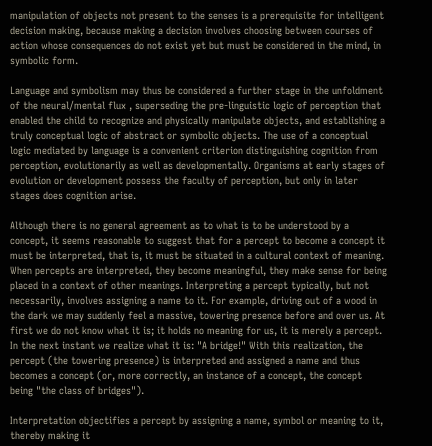manipulation of objects not present to the senses is a prerequisite for intelligent decision making, because making a decision involves choosing between courses of action whose consequences do not exist yet but must be considered in the mind, in symbolic form.

Language and symbolism may thus be considered a further stage in the unfoldment of the neural/mental flux , superseding the pre-linguistic logic of perception that enabled the child to recognize and physically manipulate objects, and establishing a truly conceptual logic of abstract or symbolic objects. The use of a conceptual logic mediated by language is a convenient criterion distinguishing cognition from perception, evolutionarily as well as developmentally. Organisms at early stages of evolution or development possess the faculty of perception, but only in later stages does cognition arise.

Although there is no general agreement as to what is to be understood by a concept, it seems reasonable to suggest that for a percept to become a concept it must be interpreted, that is, it must be situated in a cultural context of meaning. When percepts are interpreted, they become meaningful, they make sense for being placed in a context of other meanings. Interpreting a percept typically, but not necessarily, involves assigning a name to it. For example, driving out of a wood in the dark we may suddenly feel a massive, towering presence before and over us. At first we do not know what it is; it holds no meaning for us, it is merely a percept. In the next instant we realize what it is: "A bridge!" With this realization, the percept (the towering presence) is interpreted and assigned a name and thus becomes a concept (or, more correctly, an instance of a concept, the concept being "the class of bridges").

Interpretation objectifies a percept by assigning a name, symbol or meaning to it, thereby making it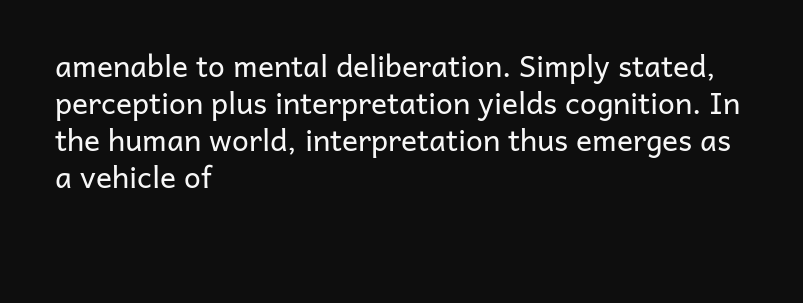amenable to mental deliberation. Simply stated, perception plus interpretation yields cognition. In the human world, interpretation thus emerges as a vehicle of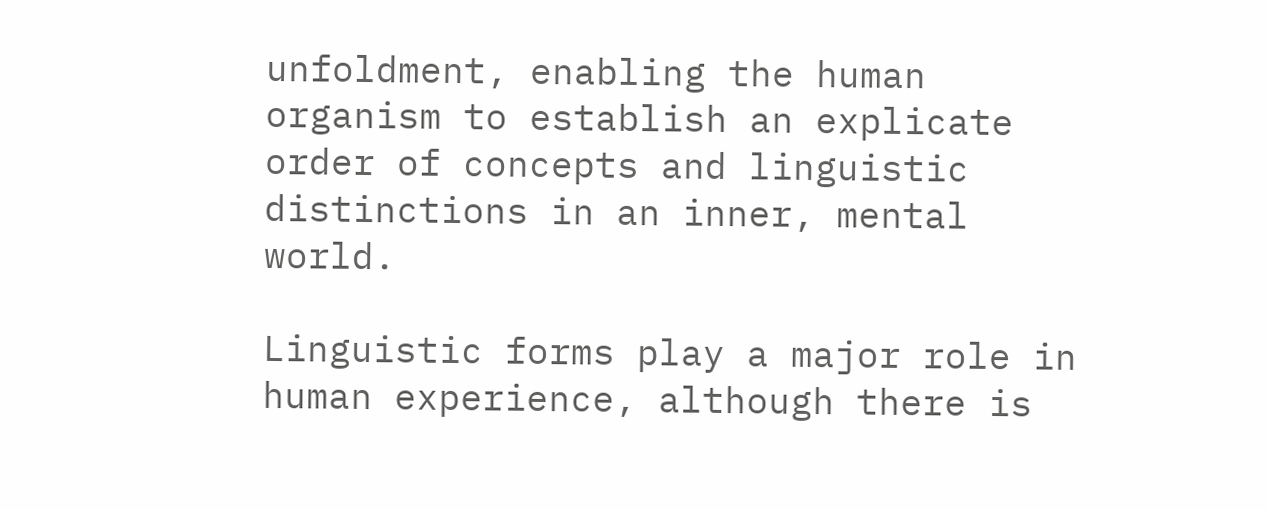unfoldment, enabling the human organism to establish an explicate order of concepts and linguistic distinctions in an inner, mental world.

Linguistic forms play a major role in human experience, although there is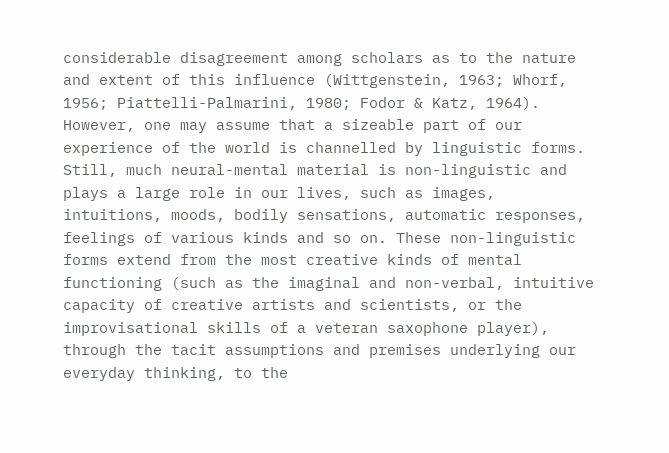considerable disagreement among scholars as to the nature and extent of this influence (Wittgenstein, 1963; Whorf, 1956; Piattelli-Palmarini, 1980; Fodor & Katz, 1964). However, one may assume that a sizeable part of our experience of the world is channelled by linguistic forms. Still, much neural-mental material is non-linguistic and plays a large role in our lives, such as images, intuitions, moods, bodily sensations, automatic responses, feelings of various kinds and so on. These non-linguistic forms extend from the most creative kinds of mental functioning (such as the imaginal and non-verbal, intuitive capacity of creative artists and scientists, or the improvisational skills of a veteran saxophone player), through the tacit assumptions and premises underlying our everyday thinking, to the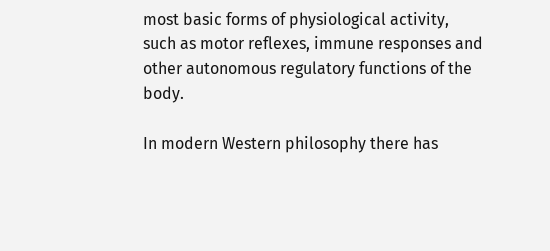most basic forms of physiological activity, such as motor reflexes, immune responses and other autonomous regulatory functions of the body.

In modern Western philosophy there has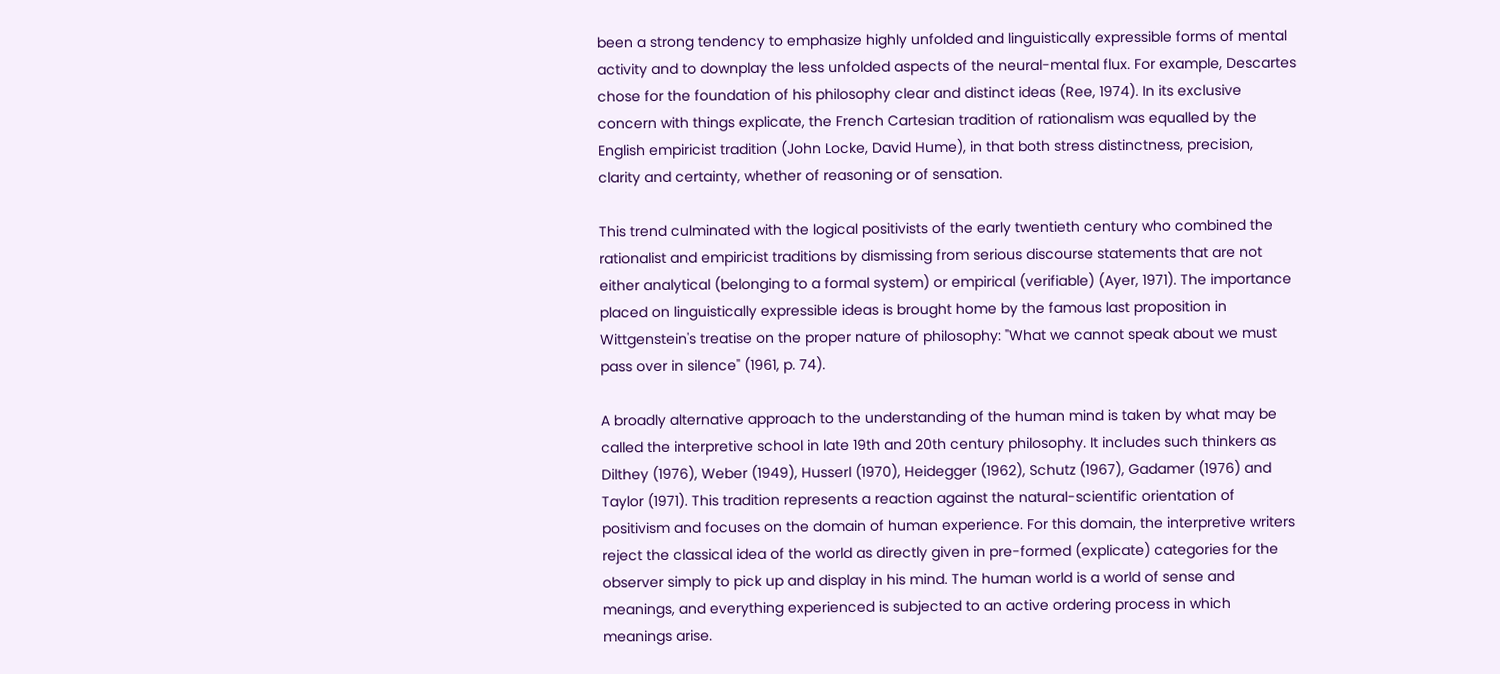been a strong tendency to emphasize highly unfolded and linguistically expressible forms of mental activity and to downplay the less unfolded aspects of the neural-mental flux. For example, Descartes chose for the foundation of his philosophy clear and distinct ideas (Ree, 1974). In its exclusive concern with things explicate, the French Cartesian tradition of rationalism was equalled by the English empiricist tradition (John Locke, David Hume), in that both stress distinctness, precision, clarity and certainty, whether of reasoning or of sensation.

This trend culminated with the logical positivists of the early twentieth century who combined the rationalist and empiricist traditions by dismissing from serious discourse statements that are not either analytical (belonging to a formal system) or empirical (verifiable) (Ayer, 1971). The importance placed on linguistically expressible ideas is brought home by the famous last proposition in Wittgenstein's treatise on the proper nature of philosophy: "What we cannot speak about we must pass over in silence" (1961, p. 74).

A broadly alternative approach to the understanding of the human mind is taken by what may be called the interpretive school in late 19th and 20th century philosophy. It includes such thinkers as Dilthey (1976), Weber (1949), Husserl (1970), Heidegger (1962), Schutz (1967), Gadamer (1976) and Taylor (1971). This tradition represents a reaction against the natural-scientific orientation of positivism and focuses on the domain of human experience. For this domain, the interpretive writers reject the classical idea of the world as directly given in pre-formed (explicate) categories for the observer simply to pick up and display in his mind. The human world is a world of sense and meanings, and everything experienced is subjected to an active ordering process in which meanings arise.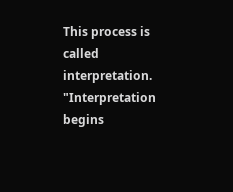This process is called interpretation. "Interpretation begins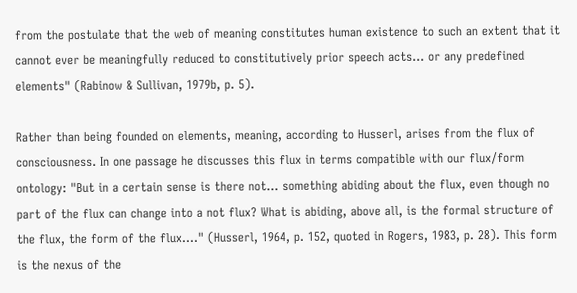from the postulate that the web of meaning constitutes human existence to such an extent that it cannot ever be meaningfully reduced to constitutively prior speech acts... or any predefined elements" (Rabinow & Sullivan, 1979b, p. 5).

Rather than being founded on elements, meaning, according to Husserl, arises from the flux of consciousness. In one passage he discusses this flux in terms compatible with our flux/form ontology: "But in a certain sense is there not... something abiding about the flux, even though no part of the flux can change into a not flux? What is abiding, above all, is the formal structure of the flux, the form of the flux...." (Husserl, 1964, p. 152, quoted in Rogers, 1983, p. 28). This form is the nexus of the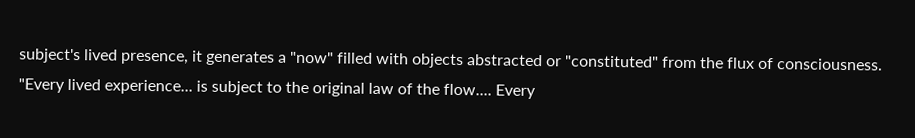subject's lived presence, it generates a "now" filled with objects abstracted or "constituted" from the flux of consciousness. "Every lived experience... is subject to the original law of the flow.... Every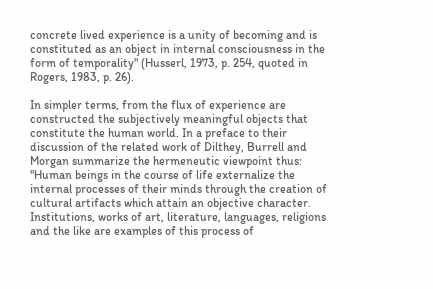concrete lived experience is a unity of becoming and is constituted as an object in internal consciousness in the form of temporality" (Husserl, 1973, p. 254, quoted in Rogers, 1983, p. 26).

In simpler terms, from the flux of experience are constructed the subjectively meaningful objects that constitute the human world. In a preface to their discussion of the related work of Dilthey, Burrell and Morgan summarize the hermeneutic viewpoint thus: "Human beings in the course of life externalize the internal processes of their minds through the creation of cultural artifacts which attain an objective character. Institutions, works of art, literature, languages, religions and the like are examples of this process of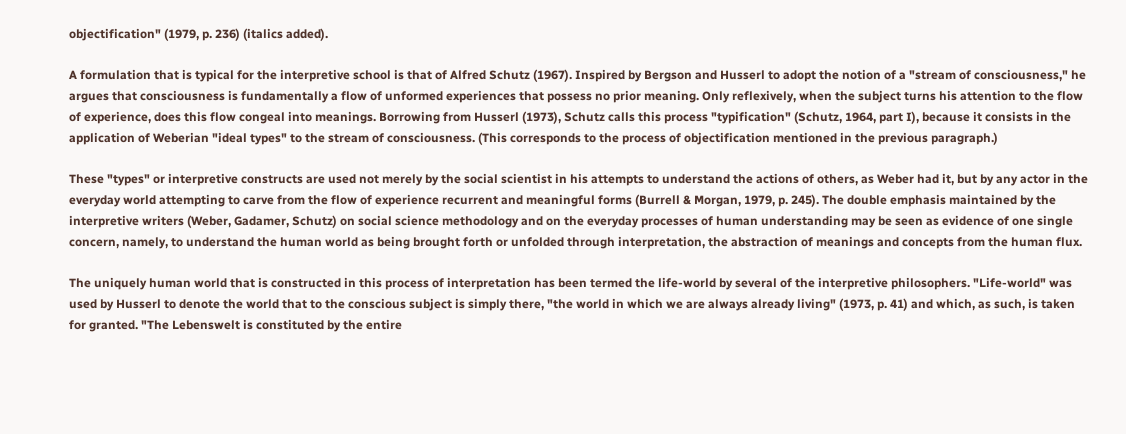objectification" (1979, p. 236) (italics added).

A formulation that is typical for the interpretive school is that of Alfred Schutz (1967). Inspired by Bergson and Husserl to adopt the notion of a "stream of consciousness," he argues that consciousness is fundamentally a flow of unformed experiences that possess no prior meaning. Only reflexively, when the subject turns his attention to the flow of experience, does this flow congeal into meanings. Borrowing from Husserl (1973), Schutz calls this process "typification" (Schutz, 1964, part I), because it consists in the application of Weberian "ideal types" to the stream of consciousness. (This corresponds to the process of objectification mentioned in the previous paragraph.)

These "types" or interpretive constructs are used not merely by the social scientist in his attempts to understand the actions of others, as Weber had it, but by any actor in the everyday world attempting to carve from the flow of experience recurrent and meaningful forms (Burrell & Morgan, 1979, p. 245). The double emphasis maintained by the interpretive writers (Weber, Gadamer, Schutz) on social science methodology and on the everyday processes of human understanding may be seen as evidence of one single concern, namely, to understand the human world as being brought forth or unfolded through interpretation, the abstraction of meanings and concepts from the human flux.

The uniquely human world that is constructed in this process of interpretation has been termed the life-world by several of the interpretive philosophers. "Life-world" was used by Husserl to denote the world that to the conscious subject is simply there, "the world in which we are always already living" (1973, p. 41) and which, as such, is taken for granted. "The Lebenswelt is constituted by the entire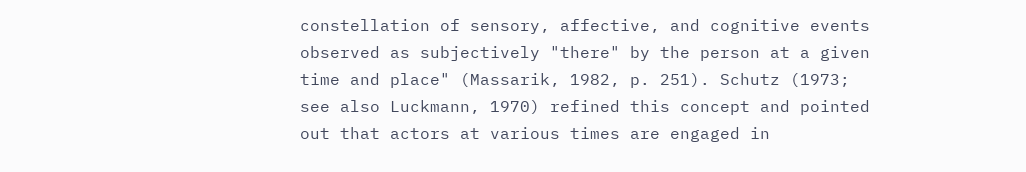constellation of sensory, affective, and cognitive events observed as subjectively "there" by the person at a given time and place" (Massarik, 1982, p. 251). Schutz (1973; see also Luckmann, 1970) refined this concept and pointed out that actors at various times are engaged in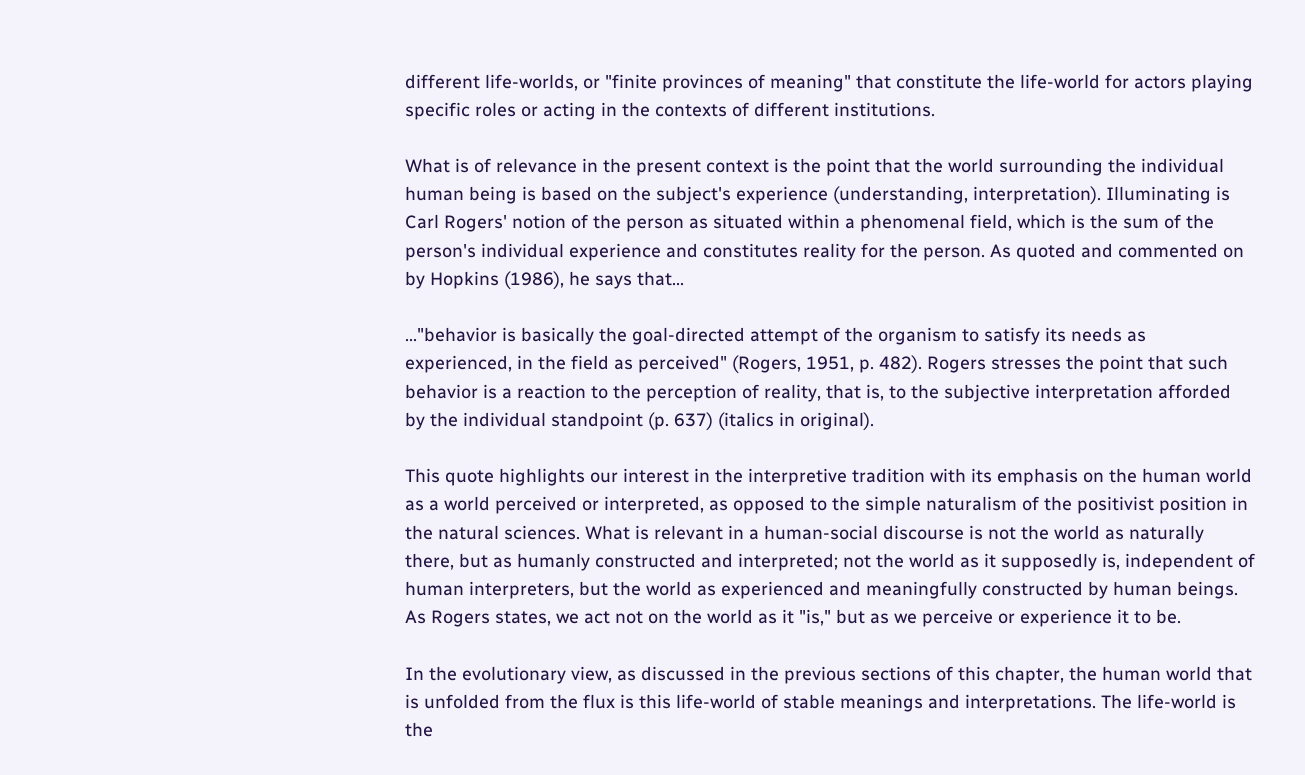different life-worlds, or "finite provinces of meaning" that constitute the life-world for actors playing specific roles or acting in the contexts of different institutions.

What is of relevance in the present context is the point that the world surrounding the individual human being is based on the subject's experience (understanding, interpretation). Illuminating is Carl Rogers' notion of the person as situated within a phenomenal field, which is the sum of the person's individual experience and constitutes reality for the person. As quoted and commented on by Hopkins (1986), he says that...

..."behavior is basically the goal-directed attempt of the organism to satisfy its needs as experienced, in the field as perceived" (Rogers, 1951, p. 482). Rogers stresses the point that such behavior is a reaction to the perception of reality, that is, to the subjective interpretation afforded by the individual standpoint (p. 637) (italics in original).

This quote highlights our interest in the interpretive tradition with its emphasis on the human world as a world perceived or interpreted, as opposed to the simple naturalism of the positivist position in the natural sciences. What is relevant in a human-social discourse is not the world as naturally there, but as humanly constructed and interpreted; not the world as it supposedly is, independent of human interpreters, but the world as experienced and meaningfully constructed by human beings. As Rogers states, we act not on the world as it "is," but as we perceive or experience it to be.

In the evolutionary view, as discussed in the previous sections of this chapter, the human world that is unfolded from the flux is this life-world of stable meanings and interpretations. The life-world is the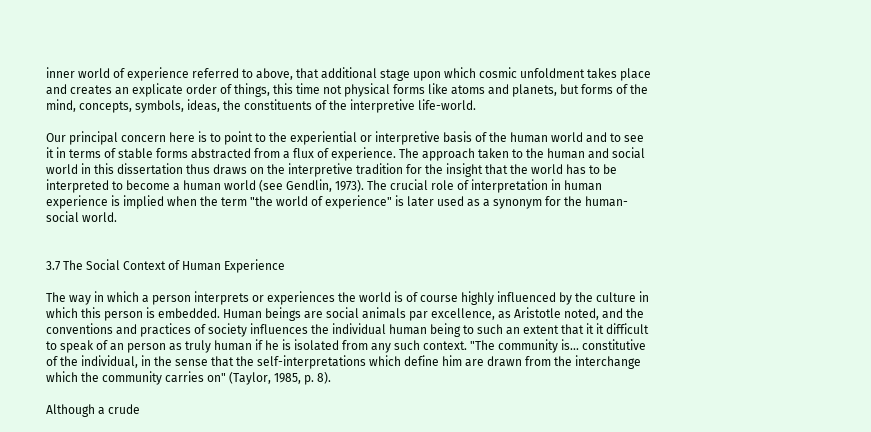inner world of experience referred to above, that additional stage upon which cosmic unfoldment takes place and creates an explicate order of things, this time not physical forms like atoms and planets, but forms of the mind, concepts, symbols, ideas, the constituents of the interpretive life-world.

Our principal concern here is to point to the experiential or interpretive basis of the human world and to see it in terms of stable forms abstracted from a flux of experience. The approach taken to the human and social world in this dissertation thus draws on the interpretive tradition for the insight that the world has to be interpreted to become a human world (see Gendlin, 1973). The crucial role of interpretation in human experience is implied when the term "the world of experience" is later used as a synonym for the human-social world.


3.7 The Social Context of Human Experience

The way in which a person interprets or experiences the world is of course highly influenced by the culture in which this person is embedded. Human beings are social animals par excellence, as Aristotle noted, and the conventions and practices of society influences the individual human being to such an extent that it it difficult to speak of an person as truly human if he is isolated from any such context. "The community is... constitutive of the individual, in the sense that the self-interpretations which define him are drawn from the interchange which the community carries on" (Taylor, 1985, p. 8).

Although a crude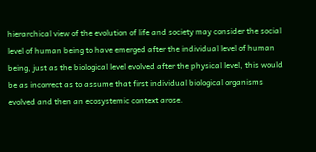hierarchical view of the evolution of life and society may consider the social level of human being to have emerged after the individual level of human being, just as the biological level evolved after the physical level, this would be as incorrect as to assume that first individual biological organisms evolved and then an ecosystemic context arose.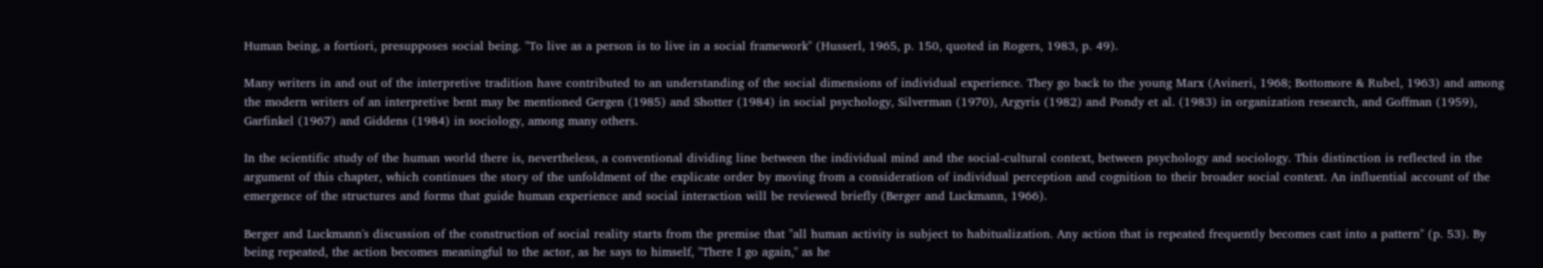Human being, a fortiori, presupposes social being. "To live as a person is to live in a social framework" (Husserl, 1965, p. 150, quoted in Rogers, 1983, p. 49).

Many writers in and out of the interpretive tradition have contributed to an understanding of the social dimensions of individual experience. They go back to the young Marx (Avineri, 1968; Bottomore & Rubel, 1963) and among the modern writers of an interpretive bent may be mentioned Gergen (1985) and Shotter (1984) in social psychology, Silverman (1970), Argyris (1982) and Pondy et al. (1983) in organization research, and Goffman (1959), Garfinkel (1967) and Giddens (1984) in sociology, among many others.

In the scientific study of the human world there is, nevertheless, a conventional dividing line between the individual mind and the social-cultural context, between psychology and sociology. This distinction is reflected in the argument of this chapter, which continues the story of the unfoldment of the explicate order by moving from a consideration of individual perception and cognition to their broader social context. An influential account of the emergence of the structures and forms that guide human experience and social interaction will be reviewed briefly (Berger and Luckmann, 1966).

Berger and Luckmann's discussion of the construction of social reality starts from the premise that "all human activity is subject to habitualization. Any action that is repeated frequently becomes cast into a pattern" (p. 53). By being repeated, the action becomes meaningful to the actor, as he says to himself, "There I go again," as he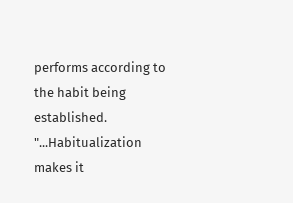performs according to the habit being established. "...Habitualization makes it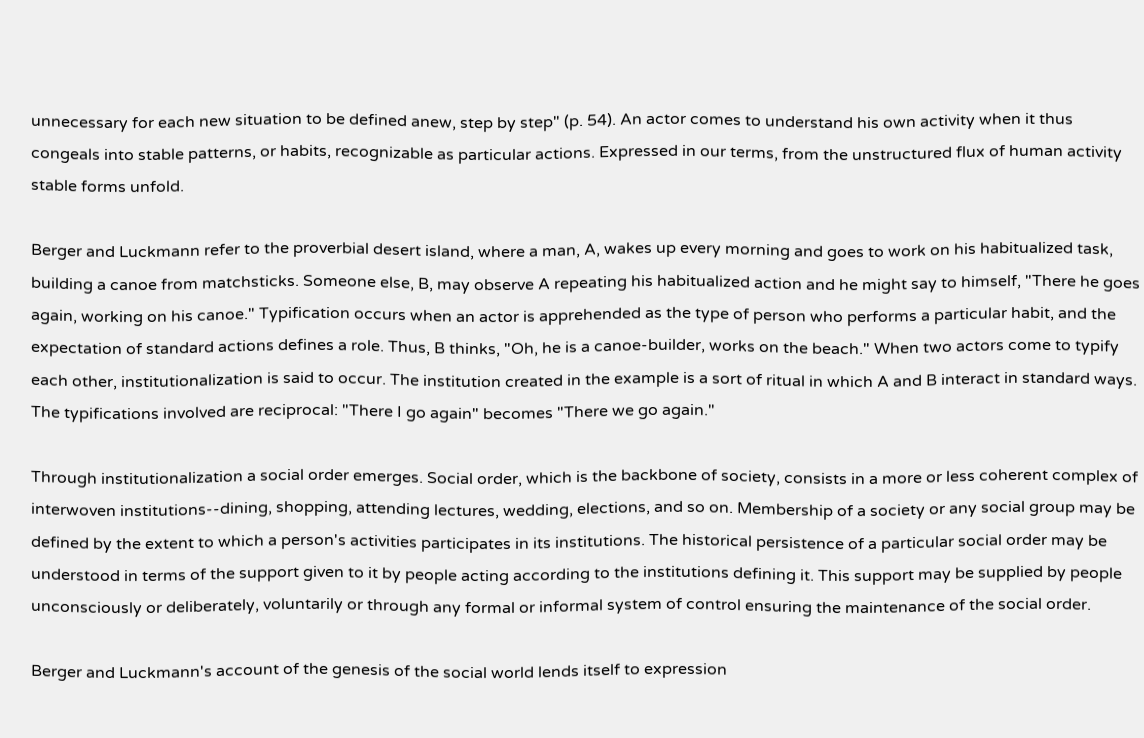unnecessary for each new situation to be defined anew, step by step" (p. 54). An actor comes to understand his own activity when it thus congeals into stable patterns, or habits, recognizable as particular actions. Expressed in our terms, from the unstructured flux of human activity stable forms unfold.

Berger and Luckmann refer to the proverbial desert island, where a man, A, wakes up every morning and goes to work on his habitualized task, building a canoe from matchsticks. Someone else, B, may observe A repeating his habitualized action and he might say to himself, "There he goes again, working on his canoe." Typification occurs when an actor is apprehended as the type of person who performs a particular habit, and the expectation of standard actions defines a role. Thus, B thinks, "Oh, he is a canoe-builder, works on the beach." When two actors come to typify each other, institutionalization is said to occur. The institution created in the example is a sort of ritual in which A and B interact in standard ways. The typifications involved are reciprocal: "There I go again" becomes "There we go again."

Through institutionalization a social order emerges. Social order, which is the backbone of society, consists in a more or less coherent complex of interwoven institutions--dining, shopping, attending lectures, wedding, elections, and so on. Membership of a society or any social group may be defined by the extent to which a person's activities participates in its institutions. The historical persistence of a particular social order may be understood in terms of the support given to it by people acting according to the institutions defining it. This support may be supplied by people unconsciously or deliberately, voluntarily or through any formal or informal system of control ensuring the maintenance of the social order.

Berger and Luckmann's account of the genesis of the social world lends itself to expression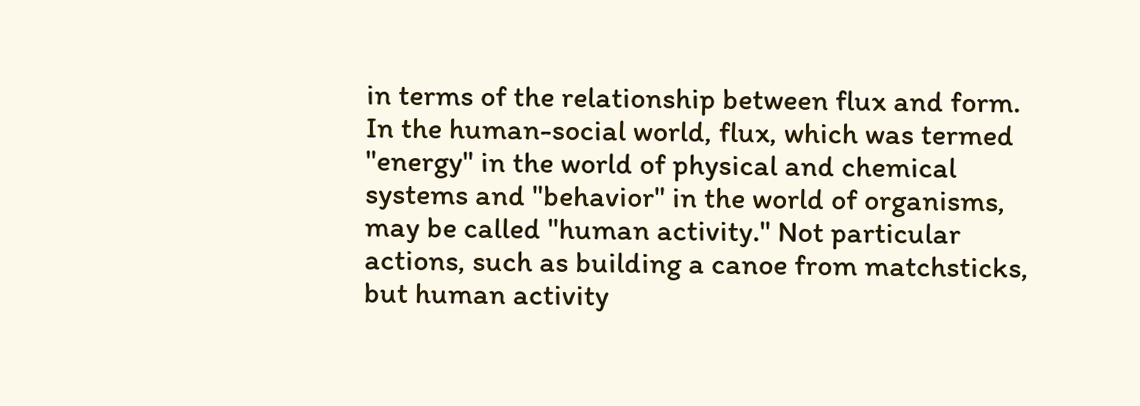in terms of the relationship between flux and form. In the human-social world, flux, which was termed "energy" in the world of physical and chemical systems and "behavior" in the world of organisms, may be called "human activity." Not particular actions, such as building a canoe from matchsticks, but human activity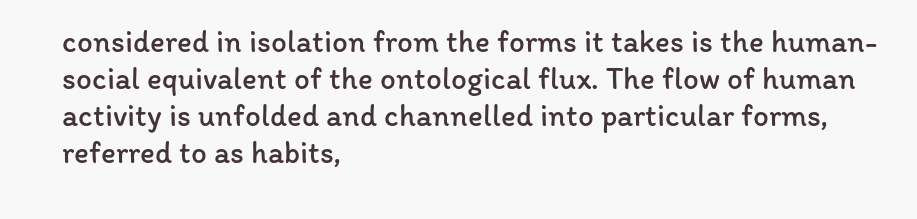considered in isolation from the forms it takes is the human-social equivalent of the ontological flux. The flow of human activity is unfolded and channelled into particular forms, referred to as habits,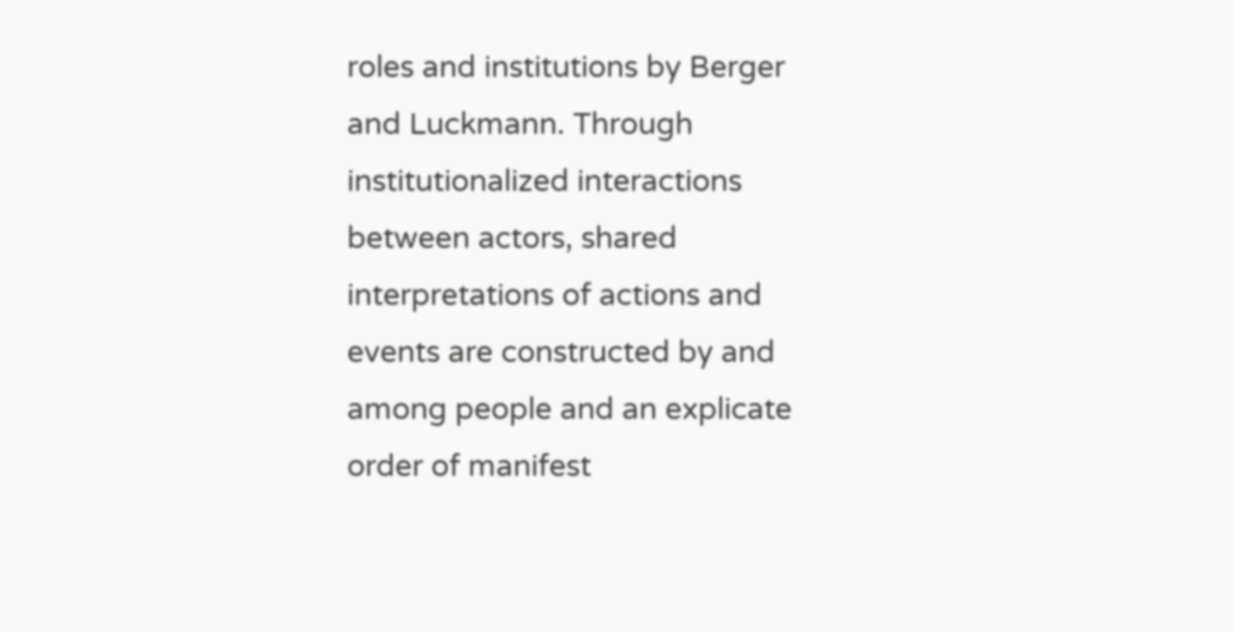roles and institutions by Berger and Luckmann. Through institutionalized interactions between actors, shared interpretations of actions and events are constructed by and among people and an explicate order of manifest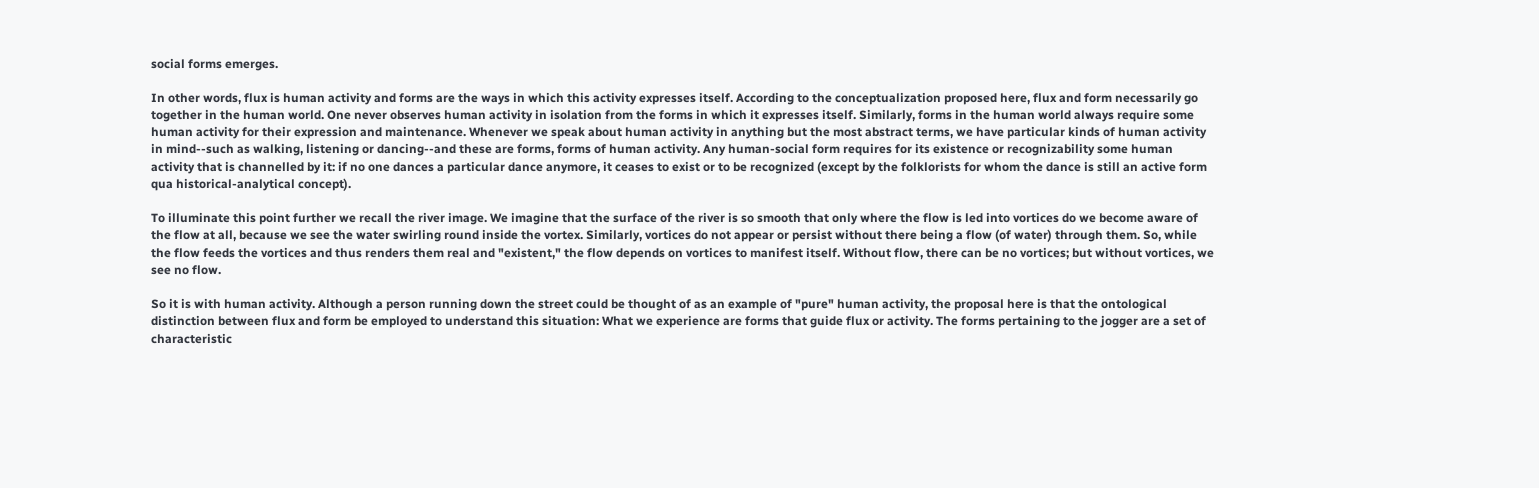social forms emerges.

In other words, flux is human activity and forms are the ways in which this activity expresses itself. According to the conceptualization proposed here, flux and form necessarily go together in the human world. One never observes human activity in isolation from the forms in which it expresses itself. Similarly, forms in the human world always require some human activity for their expression and maintenance. Whenever we speak about human activity in anything but the most abstract terms, we have particular kinds of human activity in mind--such as walking, listening or dancing--and these are forms, forms of human activity. Any human-social form requires for its existence or recognizability some human activity that is channelled by it: if no one dances a particular dance anymore, it ceases to exist or to be recognized (except by the folklorists for whom the dance is still an active form qua historical-analytical concept).

To illuminate this point further we recall the river image. We imagine that the surface of the river is so smooth that only where the flow is led into vortices do we become aware of the flow at all, because we see the water swirling round inside the vortex. Similarly, vortices do not appear or persist without there being a flow (of water) through them. So, while the flow feeds the vortices and thus renders them real and "existent," the flow depends on vortices to manifest itself. Without flow, there can be no vortices; but without vortices, we see no flow.

So it is with human activity. Although a person running down the street could be thought of as an example of "pure" human activity, the proposal here is that the ontological distinction between flux and form be employed to understand this situation: What we experience are forms that guide flux or activity. The forms pertaining to the jogger are a set of characteristic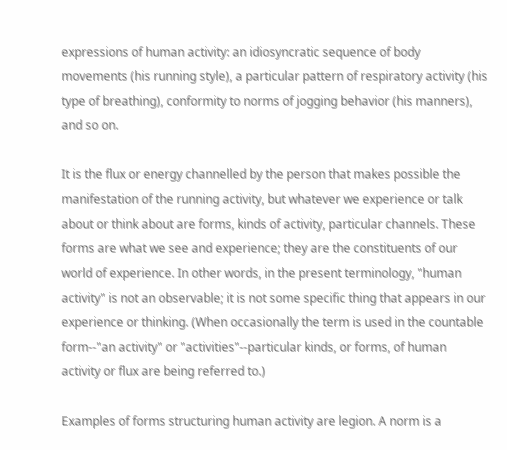expressions of human activity: an idiosyncratic sequence of body movements (his running style), a particular pattern of respiratory activity (his type of breathing), conformity to norms of jogging behavior (his manners), and so on.

It is the flux or energy channelled by the person that makes possible the manifestation of the running activity, but whatever we experience or talk about or think about are forms, kinds of activity, particular channels. These forms are what we see and experience; they are the constituents of our world of experience. In other words, in the present terminology, "human activity" is not an observable; it is not some specific thing that appears in our experience or thinking. (When occasionally the term is used in the countable form--"an activity" or "activities"--particular kinds, or forms, of human activity or flux are being referred to.)

Examples of forms structuring human activity are legion. A norm is a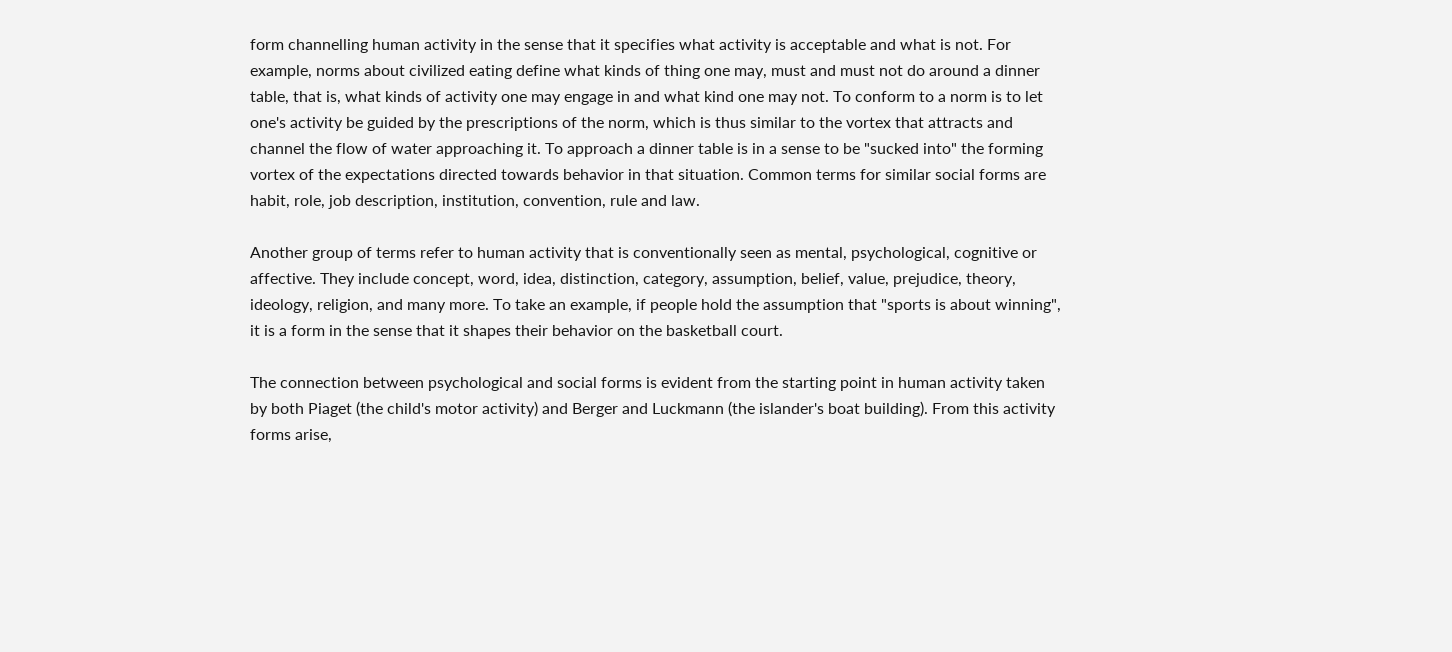form channelling human activity in the sense that it specifies what activity is acceptable and what is not. For example, norms about civilized eating define what kinds of thing one may, must and must not do around a dinner table, that is, what kinds of activity one may engage in and what kind one may not. To conform to a norm is to let one's activity be guided by the prescriptions of the norm, which is thus similar to the vortex that attracts and channel the flow of water approaching it. To approach a dinner table is in a sense to be "sucked into" the forming vortex of the expectations directed towards behavior in that situation. Common terms for similar social forms are habit, role, job description, institution, convention, rule and law.

Another group of terms refer to human activity that is conventionally seen as mental, psychological, cognitive or affective. They include concept, word, idea, distinction, category, assumption, belief, value, prejudice, theory, ideology, religion, and many more. To take an example, if people hold the assumption that "sports is about winning", it is a form in the sense that it shapes their behavior on the basketball court.

The connection between psychological and social forms is evident from the starting point in human activity taken by both Piaget (the child's motor activity) and Berger and Luckmann (the islander's boat building). From this activity forms arise,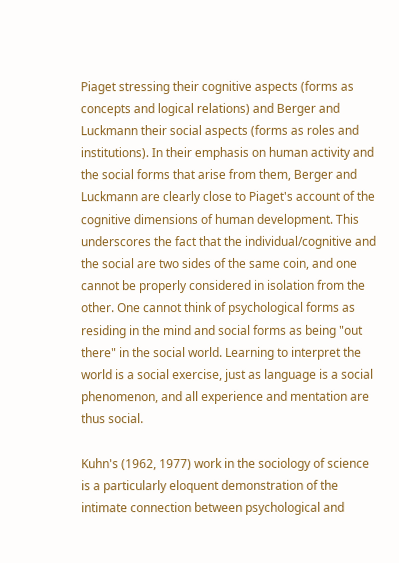Piaget stressing their cognitive aspects (forms as concepts and logical relations) and Berger and Luckmann their social aspects (forms as roles and institutions). In their emphasis on human activity and the social forms that arise from them, Berger and Luckmann are clearly close to Piaget's account of the cognitive dimensions of human development. This underscores the fact that the individual/cognitive and the social are two sides of the same coin, and one cannot be properly considered in isolation from the other. One cannot think of psychological forms as residing in the mind and social forms as being "out there" in the social world. Learning to interpret the world is a social exercise, just as language is a social phenomenon, and all experience and mentation are thus social.

Kuhn's (1962, 1977) work in the sociology of science is a particularly eloquent demonstration of the intimate connection between psychological and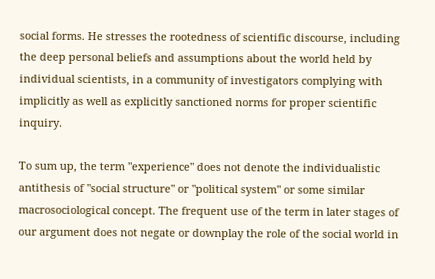social forms. He stresses the rootedness of scientific discourse, including the deep personal beliefs and assumptions about the world held by individual scientists, in a community of investigators complying with implicitly as well as explicitly sanctioned norms for proper scientific inquiry.

To sum up, the term "experience" does not denote the individualistic antithesis of "social structure" or "political system" or some similar macrosociological concept. The frequent use of the term in later stages of our argument does not negate or downplay the role of the social world in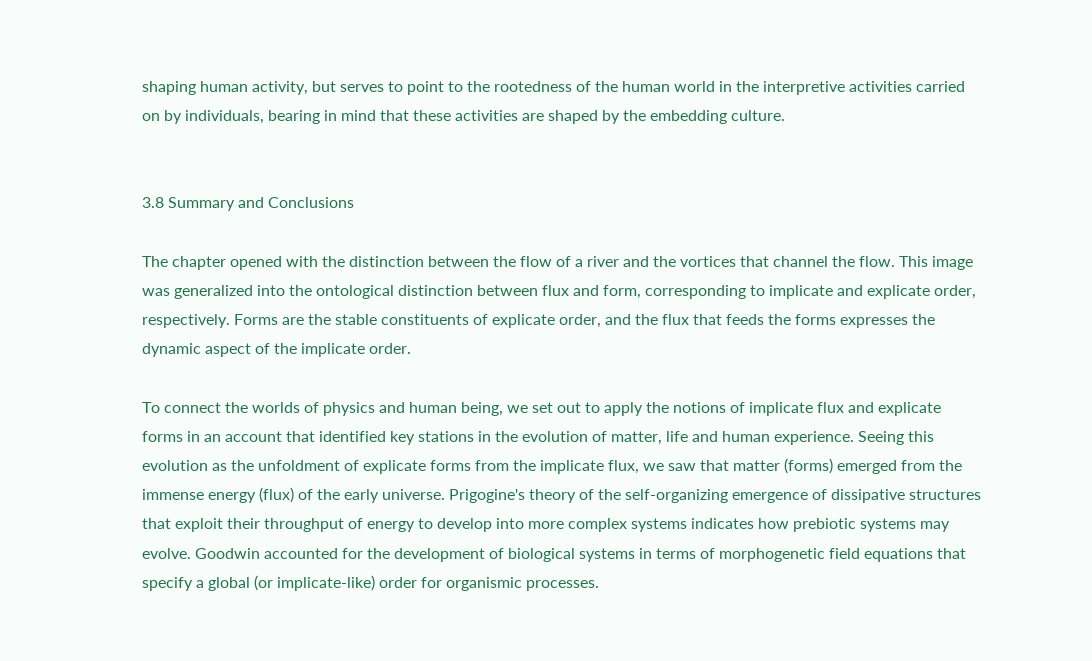shaping human activity, but serves to point to the rootedness of the human world in the interpretive activities carried on by individuals, bearing in mind that these activities are shaped by the embedding culture.


3.8 Summary and Conclusions

The chapter opened with the distinction between the flow of a river and the vortices that channel the flow. This image was generalized into the ontological distinction between flux and form, corresponding to implicate and explicate order, respectively. Forms are the stable constituents of explicate order, and the flux that feeds the forms expresses the dynamic aspect of the implicate order.

To connect the worlds of physics and human being, we set out to apply the notions of implicate flux and explicate forms in an account that identified key stations in the evolution of matter, life and human experience. Seeing this evolution as the unfoldment of explicate forms from the implicate flux, we saw that matter (forms) emerged from the immense energy (flux) of the early universe. Prigogine's theory of the self-organizing emergence of dissipative structures that exploit their throughput of energy to develop into more complex systems indicates how prebiotic systems may evolve. Goodwin accounted for the development of biological systems in terms of morphogenetic field equations that specify a global (or implicate-like) order for organismic processes.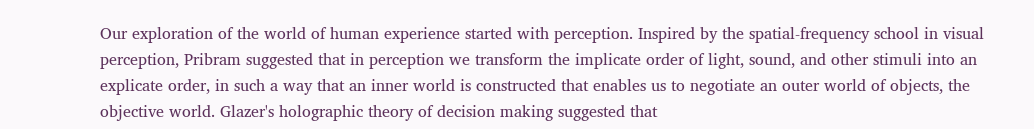Our exploration of the world of human experience started with perception. Inspired by the spatial-frequency school in visual perception, Pribram suggested that in perception we transform the implicate order of light, sound, and other stimuli into an explicate order, in such a way that an inner world is constructed that enables us to negotiate an outer world of objects, the objective world. Glazer's holographic theory of decision making suggested that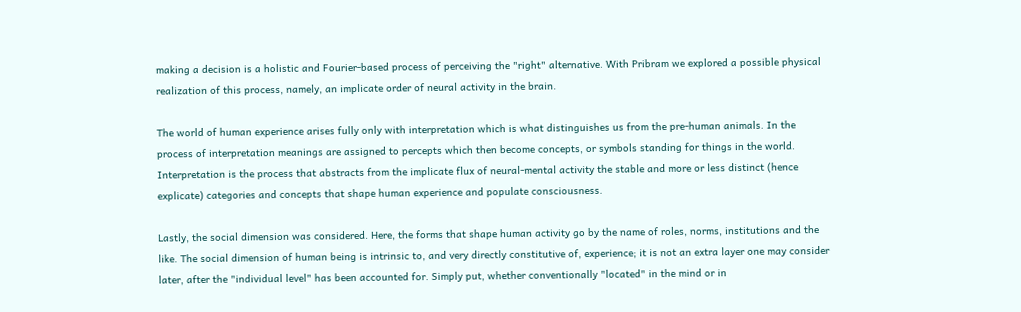making a decision is a holistic and Fourier-based process of perceiving the "right" alternative. With Pribram we explored a possible physical realization of this process, namely, an implicate order of neural activity in the brain.

The world of human experience arises fully only with interpretation which is what distinguishes us from the pre-human animals. In the process of interpretation meanings are assigned to percepts which then become concepts, or symbols standing for things in the world. Interpretation is the process that abstracts from the implicate flux of neural-mental activity the stable and more or less distinct (hence explicate) categories and concepts that shape human experience and populate consciousness.

Lastly, the social dimension was considered. Here, the forms that shape human activity go by the name of roles, norms, institutions and the like. The social dimension of human being is intrinsic to, and very directly constitutive of, experience; it is not an extra layer one may consider later, after the "individual level" has been accounted for. Simply put, whether conventionally "located" in the mind or in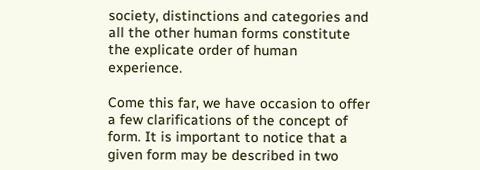society, distinctions and categories and all the other human forms constitute the explicate order of human experience.

Come this far, we have occasion to offer a few clarifications of the concept of form. It is important to notice that a given form may be described in two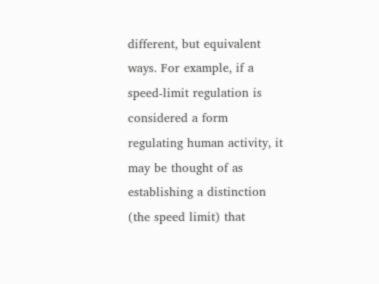different, but equivalent ways. For example, if a speed-limit regulation is considered a form regulating human activity, it may be thought of as establishing a distinction (the speed limit) that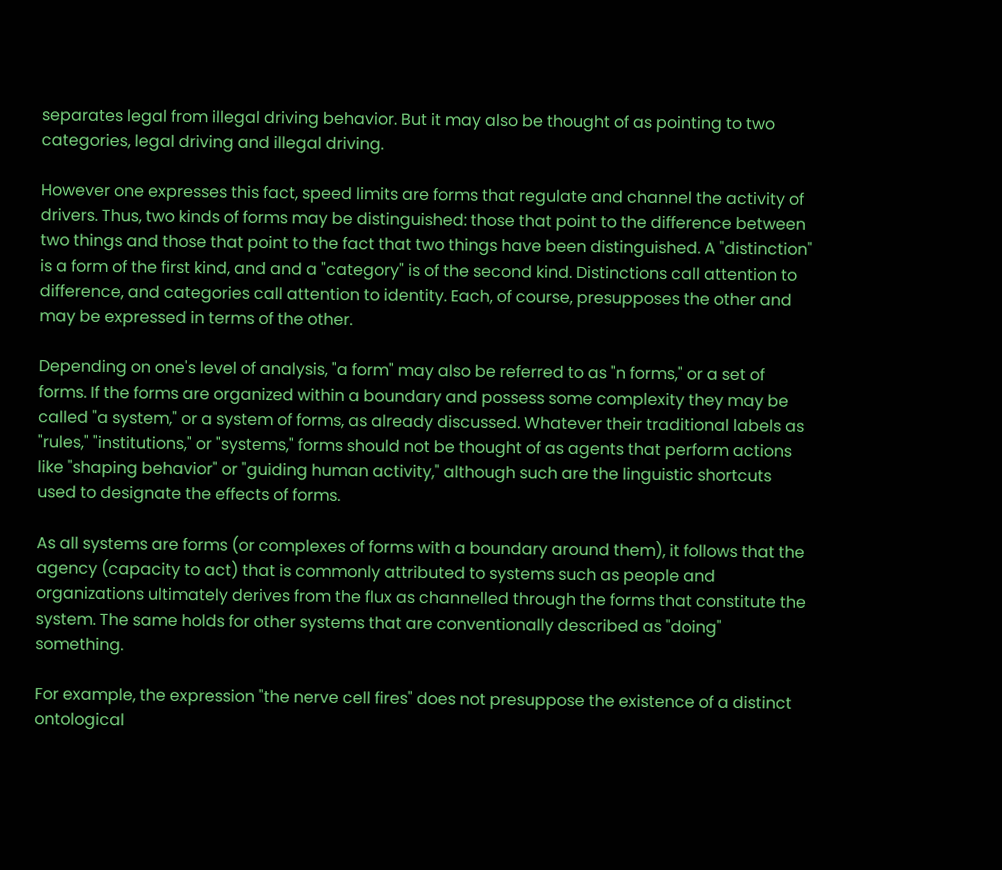separates legal from illegal driving behavior. But it may also be thought of as pointing to two categories, legal driving and illegal driving.

However one expresses this fact, speed limits are forms that regulate and channel the activity of drivers. Thus, two kinds of forms may be distinguished: those that point to the difference between two things and those that point to the fact that two things have been distinguished. A "distinction" is a form of the first kind, and and a "category" is of the second kind. Distinctions call attention to difference, and categories call attention to identity. Each, of course, presupposes the other and may be expressed in terms of the other.

Depending on one's level of analysis, "a form" may also be referred to as "n forms," or a set of forms. If the forms are organized within a boundary and possess some complexity they may be called "a system," or a system of forms, as already discussed. Whatever their traditional labels as "rules," "institutions," or "systems," forms should not be thought of as agents that perform actions like "shaping behavior" or "guiding human activity," although such are the linguistic shortcuts used to designate the effects of forms.

As all systems are forms (or complexes of forms with a boundary around them), it follows that the agency (capacity to act) that is commonly attributed to systems such as people and organizations ultimately derives from the flux as channelled through the forms that constitute the system. The same holds for other systems that are conventionally described as "doing" something.

For example, the expression "the nerve cell fires" does not presuppose the existence of a distinct ontological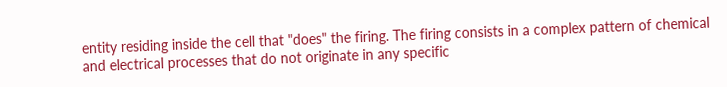entity residing inside the cell that "does" the firing. The firing consists in a complex pattern of chemical and electrical processes that do not originate in any specific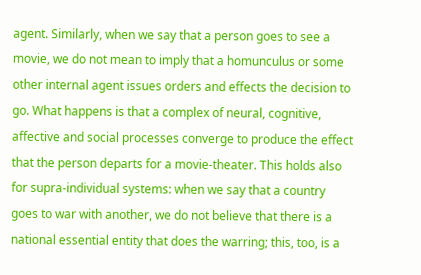agent. Similarly, when we say that a person goes to see a movie, we do not mean to imply that a homunculus or some other internal agent issues orders and effects the decision to go. What happens is that a complex of neural, cognitive, affective and social processes converge to produce the effect that the person departs for a movie-theater. This holds also for supra-individual systems: when we say that a country goes to war with another, we do not believe that there is a national essential entity that does the warring; this, too, is a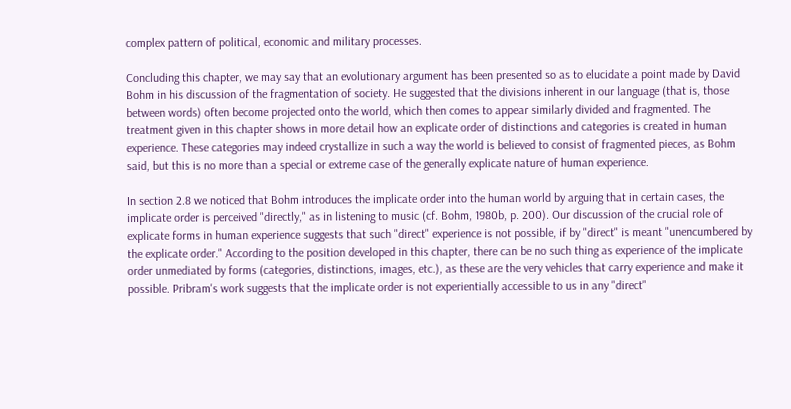complex pattern of political, economic and military processes.

Concluding this chapter, we may say that an evolutionary argument has been presented so as to elucidate a point made by David Bohm in his discussion of the fragmentation of society. He suggested that the divisions inherent in our language (that is, those between words) often become projected onto the world, which then comes to appear similarly divided and fragmented. The treatment given in this chapter shows in more detail how an explicate order of distinctions and categories is created in human experience. These categories may indeed crystallize in such a way the world is believed to consist of fragmented pieces, as Bohm said, but this is no more than a special or extreme case of the generally explicate nature of human experience.

In section 2.8 we noticed that Bohm introduces the implicate order into the human world by arguing that in certain cases, the implicate order is perceived "directly," as in listening to music (cf. Bohm, 1980b, p. 200). Our discussion of the crucial role of explicate forms in human experience suggests that such "direct" experience is not possible, if by "direct" is meant "unencumbered by the explicate order." According to the position developed in this chapter, there can be no such thing as experience of the implicate order unmediated by forms (categories, distinctions, images, etc.), as these are the very vehicles that carry experience and make it possible. Pribram's work suggests that the implicate order is not experientially accessible to us in any "direct"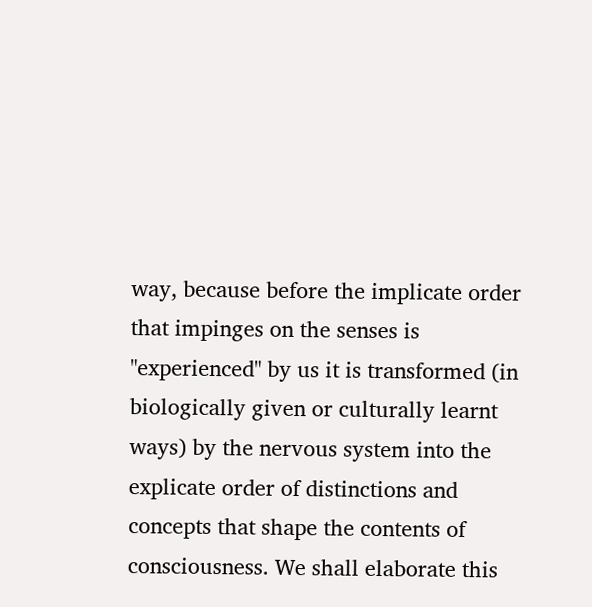way, because before the implicate order that impinges on the senses is "experienced" by us it is transformed (in biologically given or culturally learnt ways) by the nervous system into the explicate order of distinctions and concepts that shape the contents of consciousness. We shall elaborate this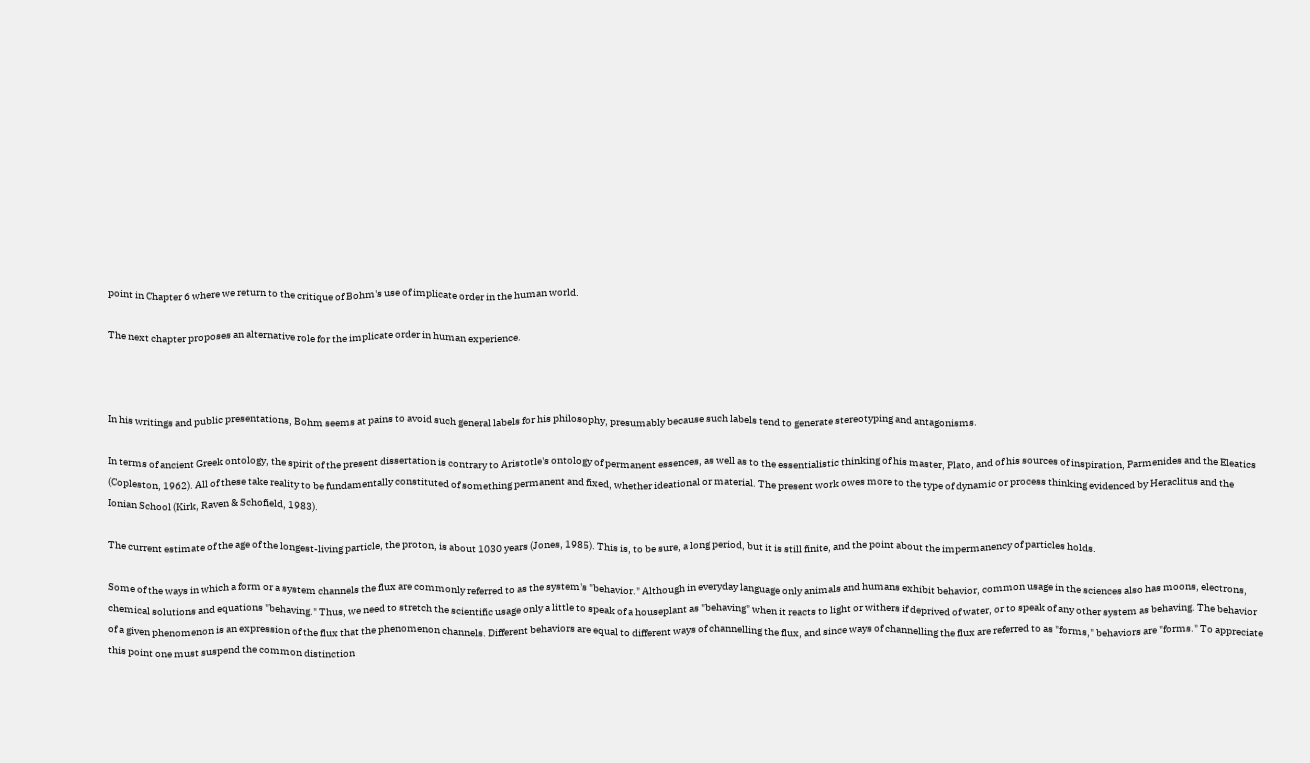point in Chapter 6 where we return to the critique of Bohm's use of implicate order in the human world.

The next chapter proposes an alternative role for the implicate order in human experience.



In his writings and public presentations, Bohm seems at pains to avoid such general labels for his philosophy, presumably because such labels tend to generate stereotyping and antagonisms.

In terms of ancient Greek ontology, the spirit of the present dissertation is contrary to Aristotle's ontology of permanent essences, as well as to the essentialistic thinking of his master, Plato, and of his sources of inspiration, Parmenides and the Eleatics (Copleston, 1962). All of these take reality to be fundamentally constituted of something permanent and fixed, whether ideational or material. The present work owes more to the type of dynamic or process thinking evidenced by Heraclitus and the Ionian School (Kirk, Raven & Schofield, 1983).

The current estimate of the age of the longest-living particle, the proton, is about 1030 years (Jones, 1985). This is, to be sure, a long period, but it is still finite, and the point about the impermanency of particles holds.

Some of the ways in which a form or a system channels the flux are commonly referred to as the system's "behavior." Although in everyday language only animals and humans exhibit behavior, common usage in the sciences also has moons, electrons, chemical solutions and equations "behaving." Thus, we need to stretch the scientific usage only a little to speak of a houseplant as "behaving" when it reacts to light or withers if deprived of water, or to speak of any other system as behaving. The behavior of a given phenomenon is an expression of the flux that the phenomenon channels. Different behaviors are equal to different ways of channelling the flux, and since ways of channelling the flux are referred to as "forms," behaviors are "forms." To appreciate this point one must suspend the common distinction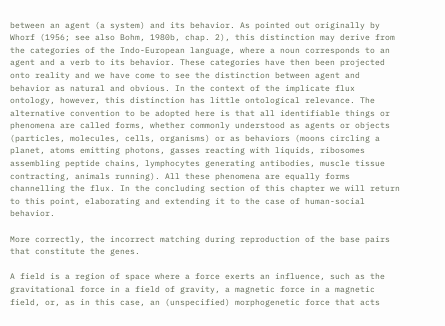between an agent (a system) and its behavior. As pointed out originally by Whorf (1956; see also Bohm, 1980b, chap. 2), this distinction may derive from the categories of the Indo-European language, where a noun corresponds to an agent and a verb to its behavior. These categories have then been projected onto reality and we have come to see the distinction between agent and behavior as natural and obvious. In the context of the implicate flux ontology, however, this distinction has little ontological relevance. The alternative convention to be adopted here is that all identifiable things or phenomena are called forms, whether commonly understood as agents or objects (particles, molecules, cells, organisms) or as behaviors (moons circling a planet, atoms emitting photons, gasses reacting with liquids, ribosomes assembling peptide chains, lymphocytes generating antibodies, muscle tissue contracting, animals running). All these phenomena are equally forms channelling the flux. In the concluding section of this chapter we will return to this point, elaborating and extending it to the case of human-social behavior.

More correctly, the incorrect matching during reproduction of the base pairs that constitute the genes.

A field is a region of space where a force exerts an influence, such as the gravitational force in a field of gravity, a magnetic force in a magnetic field, or, as in this case, an (unspecified) morphogenetic force that acts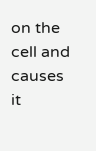on the cell and causes it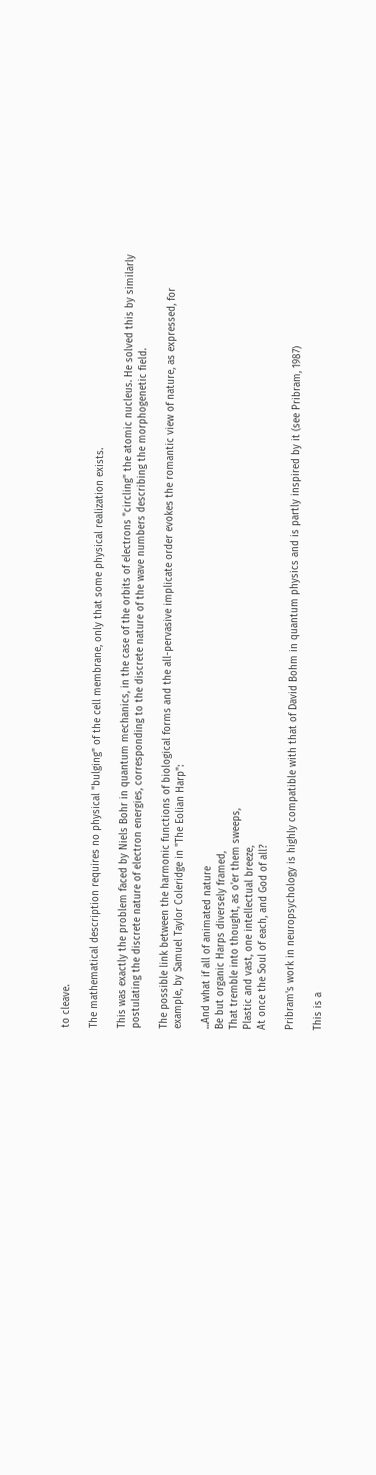to cleave.

The mathematical description requires no physical "bulging" of the cell membrane, only that some physical realization exists.

This was exactly the problem faced by Niels Bohr in quantum mechanics, in the case of the orbits of electrons "circling" the atomic nucleus. He solved this by similarly postulating the discrete nature of electron energies, corresponding to the discrete nature of the wave numbers describing the morphogenetic field.

The possible link between the harmonic functions of biological forms and the all-pervasive implicate order evokes the romantic view of nature, as expressed, for example, by Samuel Taylor Coleridge in "The Eolian Harp":

...And what if all of animated nature
Be but organic Harps diversely framed,
That tremble into thought, as o'er them sweeps,
Plastic and vast, one intellectual breeze,
At once the Soul of each, and God of all?

Pribram's work in neuropsychology is highly compatible with that of David Bohm in quantum physics and is partly inspired by it (see Pribram, 1987)

This is a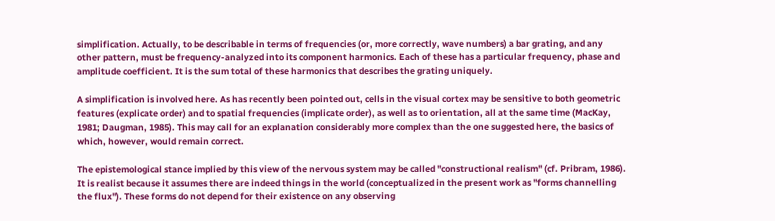simplification. Actually, to be describable in terms of frequencies (or, more correctly, wave numbers) a bar grating, and any other pattern, must be frequency-analyzed into its component harmonics. Each of these has a particular frequency, phase and amplitude coefficient. It is the sum total of these harmonics that describes the grating uniquely.

A simplification is involved here. As has recently been pointed out, cells in the visual cortex may be sensitive to both geometric features (explicate order) and to spatial frequencies (implicate order), as well as to orientation, all at the same time (MacKay, 1981; Daugman, 1985). This may call for an explanation considerably more complex than the one suggested here, the basics of which, however, would remain correct.

The epistemological stance implied by this view of the nervous system may be called "constructional realism" (cf. Pribram, 1986). It is realist because it assumes there are indeed things in the world (conceptualized in the present work as "forms channelling the flux"). These forms do not depend for their existence on any observing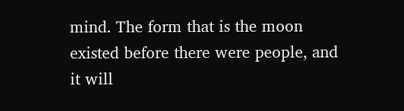mind. The form that is the moon existed before there were people, and it will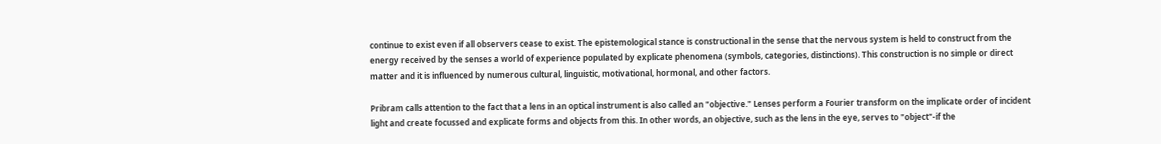continue to exist even if all observers cease to exist. The epistemological stance is constructional in the sense that the nervous system is held to construct from the energy received by the senses a world of experience populated by explicate phenomena (symbols, categories, distinctions). This construction is no simple or direct matter and it is influenced by numerous cultural, linguistic, motivational, hormonal, and other factors.

Pribram calls attention to the fact that a lens in an optical instrument is also called an "objective." Lenses perform a Fourier transform on the implicate order of incident light and create focussed and explicate forms and objects from this. In other words, an objective, such as the lens in the eye, serves to "object"-if the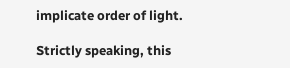implicate order of light.

Strictly speaking, this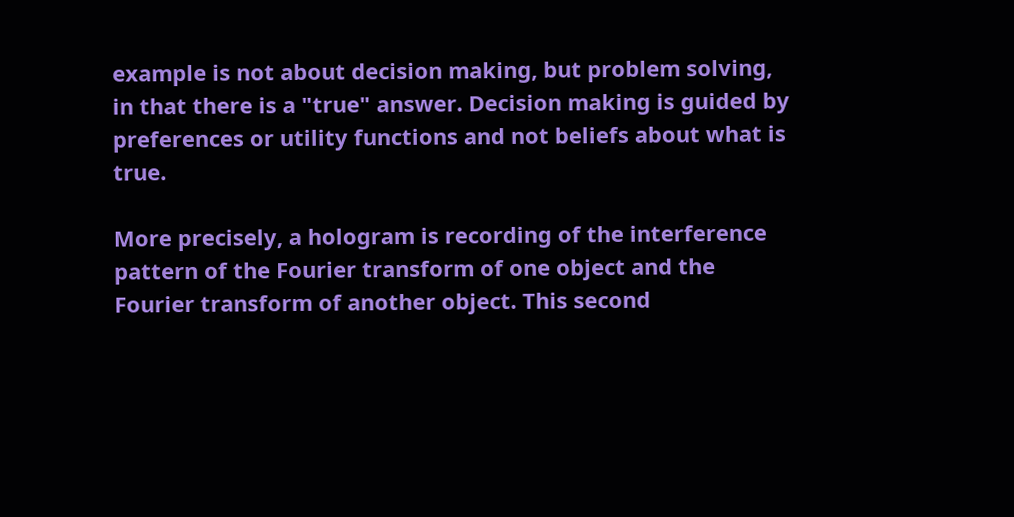example is not about decision making, but problem solving, in that there is a "true" answer. Decision making is guided by preferences or utility functions and not beliefs about what is true.

More precisely, a hologram is recording of the interference pattern of the Fourier transform of one object and the Fourier transform of another object. This second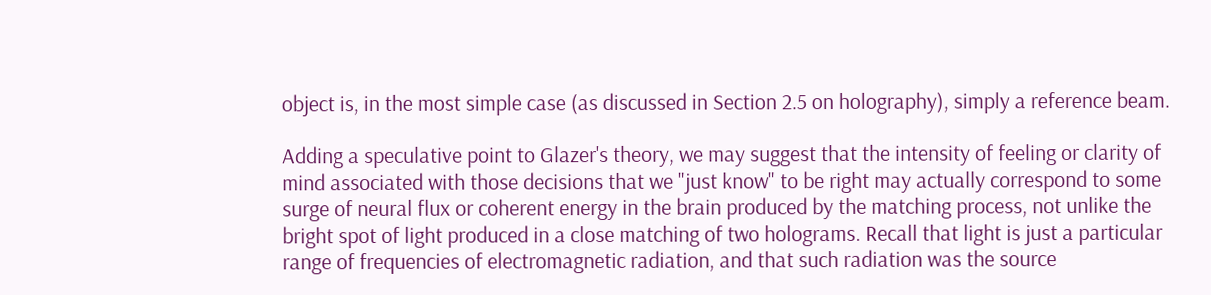object is, in the most simple case (as discussed in Section 2.5 on holography), simply a reference beam.

Adding a speculative point to Glazer's theory, we may suggest that the intensity of feeling or clarity of mind associated with those decisions that we "just know" to be right may actually correspond to some surge of neural flux or coherent energy in the brain produced by the matching process, not unlike the bright spot of light produced in a close matching of two holograms. Recall that light is just a particular range of frequencies of electromagnetic radiation, and that such radiation was the source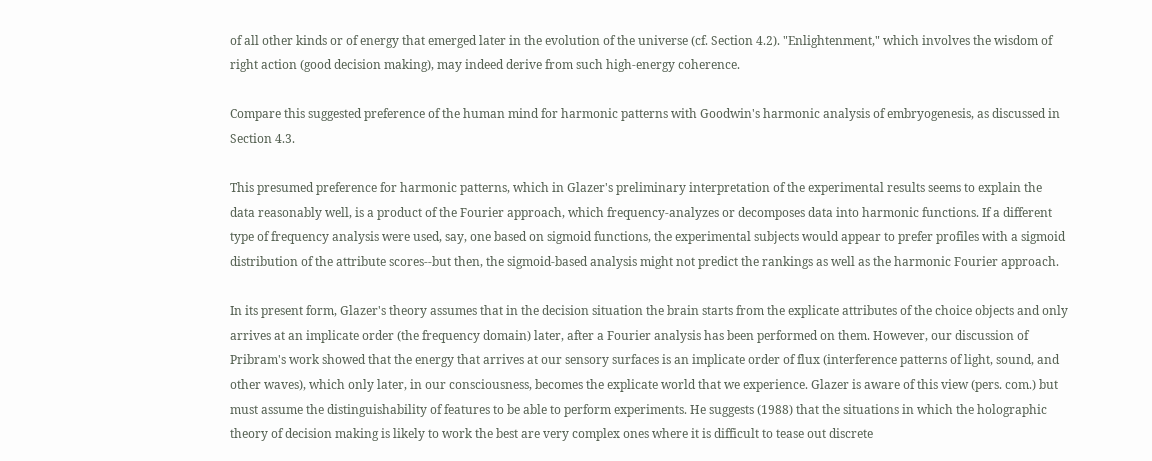of all other kinds or of energy that emerged later in the evolution of the universe (cf. Section 4.2). "Enlightenment," which involves the wisdom of right action (good decision making), may indeed derive from such high-energy coherence.

Compare this suggested preference of the human mind for harmonic patterns with Goodwin's harmonic analysis of embryogenesis, as discussed in Section 4.3.

This presumed preference for harmonic patterns, which in Glazer's preliminary interpretation of the experimental results seems to explain the data reasonably well, is a product of the Fourier approach, which frequency-analyzes or decomposes data into harmonic functions. If a different type of frequency analysis were used, say, one based on sigmoid functions, the experimental subjects would appear to prefer profiles with a sigmoid distribution of the attribute scores--but then, the sigmoid-based analysis might not predict the rankings as well as the harmonic Fourier approach.

In its present form, Glazer's theory assumes that in the decision situation the brain starts from the explicate attributes of the choice objects and only arrives at an implicate order (the frequency domain) later, after a Fourier analysis has been performed on them. However, our discussion of Pribram's work showed that the energy that arrives at our sensory surfaces is an implicate order of flux (interference patterns of light, sound, and other waves), which only later, in our consciousness, becomes the explicate world that we experience. Glazer is aware of this view (pers. com.) but must assume the distinguishability of features to be able to perform experiments. He suggests (1988) that the situations in which the holographic theory of decision making is likely to work the best are very complex ones where it is difficult to tease out discrete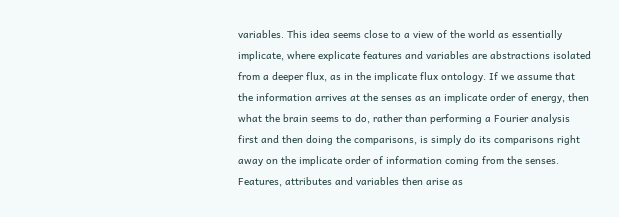variables. This idea seems close to a view of the world as essentially implicate, where explicate features and variables are abstractions isolated from a deeper flux, as in the implicate flux ontology. If we assume that the information arrives at the senses as an implicate order of energy, then what the brain seems to do, rather than performing a Fourier analysis first and then doing the comparisons, is simply do its comparisons right away on the implicate order of information coming from the senses. Features, attributes and variables then arise as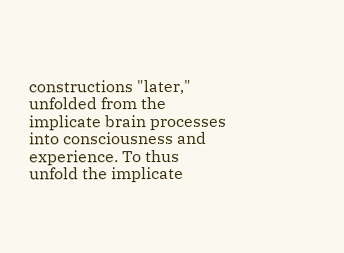constructions "later," unfolded from the implicate brain processes into consciousness and experience. To thus unfold the implicate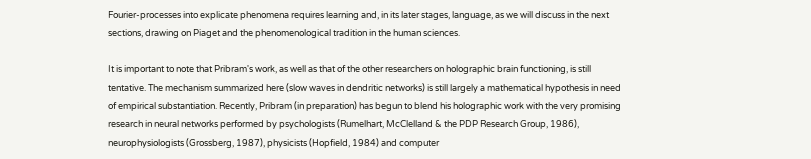Fourier-processes into explicate phenomena requires learning and, in its later stages, language, as we will discuss in the next sections, drawing on Piaget and the phenomenological tradition in the human sciences.

It is important to note that Pribram's work, as well as that of the other researchers on holographic brain functioning, is still tentative. The mechanism summarized here (slow waves in dendritic networks) is still largely a mathematical hypothesis in need of empirical substantiation. Recently, Pribram (in preparation) has begun to blend his holographic work with the very promising research in neural networks performed by psychologists (Rumelhart, McClelland & the PDP Research Group, 1986), neurophysiologists (Grossberg, 1987), physicists (Hopfield, 1984) and computer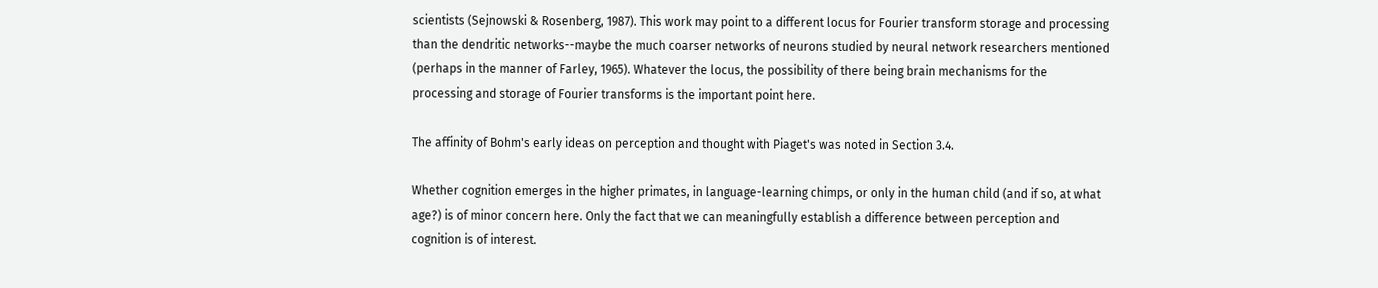scientists (Sejnowski & Rosenberg, 1987). This work may point to a different locus for Fourier transform storage and processing than the dendritic networks--maybe the much coarser networks of neurons studied by neural network researchers mentioned (perhaps in the manner of Farley, 1965). Whatever the locus, the possibility of there being brain mechanisms for the processing and storage of Fourier transforms is the important point here.

The affinity of Bohm's early ideas on perception and thought with Piaget's was noted in Section 3.4.

Whether cognition emerges in the higher primates, in language-learning chimps, or only in the human child (and if so, at what age?) is of minor concern here. Only the fact that we can meaningfully establish a difference between perception and cognition is of interest.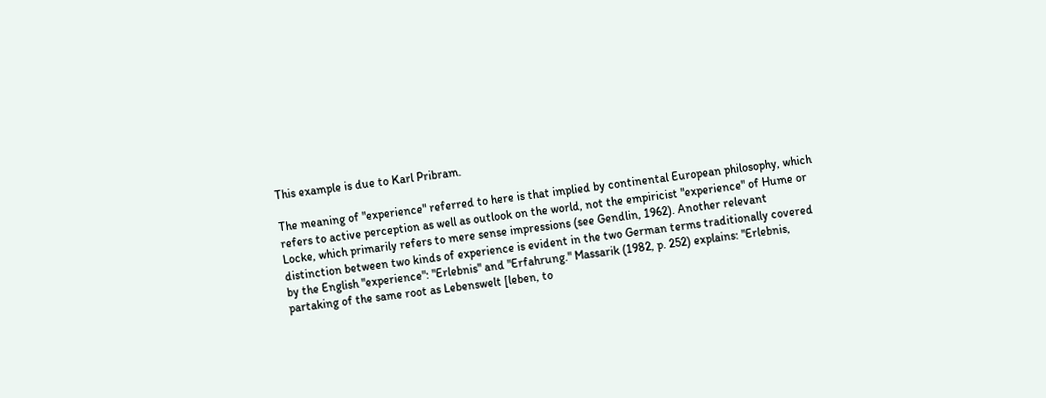This example is due to Karl Pribram.

The meaning of "experience" referred to here is that implied by continental European philosophy, which refers to active perception as well as outlook on the world, not the empiricist "experience" of Hume or Locke, which primarily refers to mere sense impressions (see Gendlin, 1962). Another relevant distinction between two kinds of experience is evident in the two German terms traditionally covered by the English "experience": "Erlebnis" and "Erfahrung." Massarik (1982, p. 252) explains: "Erlebnis, partaking of the same root as Lebenswelt [leben, to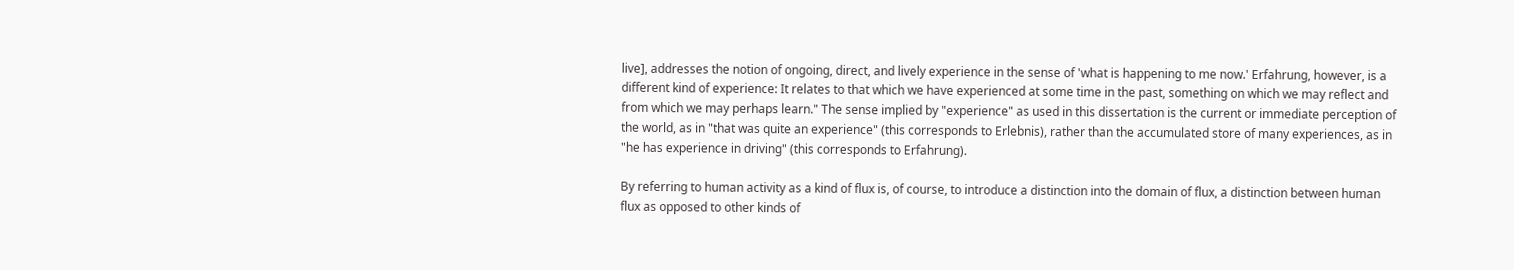live], addresses the notion of ongoing, direct, and lively experience in the sense of 'what is happening to me now.' Erfahrung, however, is a different kind of experience: It relates to that which we have experienced at some time in the past, something on which we may reflect and from which we may perhaps learn." The sense implied by "experience" as used in this dissertation is the current or immediate perception of the world, as in "that was quite an experience" (this corresponds to Erlebnis), rather than the accumulated store of many experiences, as in "he has experience in driving" (this corresponds to Erfahrung).

By referring to human activity as a kind of flux is, of course, to introduce a distinction into the domain of flux, a distinction between human flux as opposed to other kinds of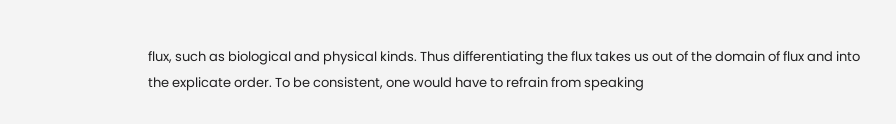flux, such as biological and physical kinds. Thus differentiating the flux takes us out of the domain of flux and into the explicate order. To be consistent, one would have to refrain from speaking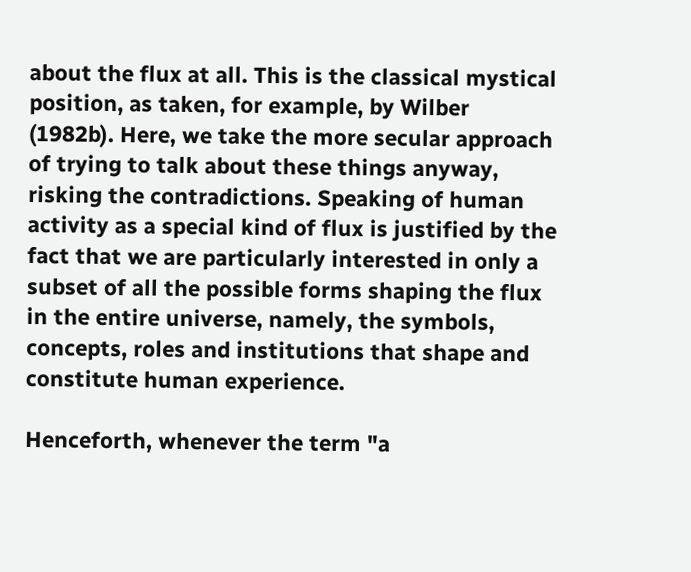about the flux at all. This is the classical mystical position, as taken, for example, by Wilber (1982b). Here, we take the more secular approach of trying to talk about these things anyway, risking the contradictions. Speaking of human activity as a special kind of flux is justified by the fact that we are particularly interested in only a subset of all the possible forms shaping the flux in the entire universe, namely, the symbols, concepts, roles and institutions that shape and constitute human experience.

Henceforth, whenever the term "a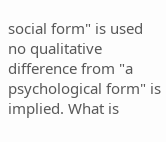social form" is used no qualitative difference from "a psychological form" is implied. What is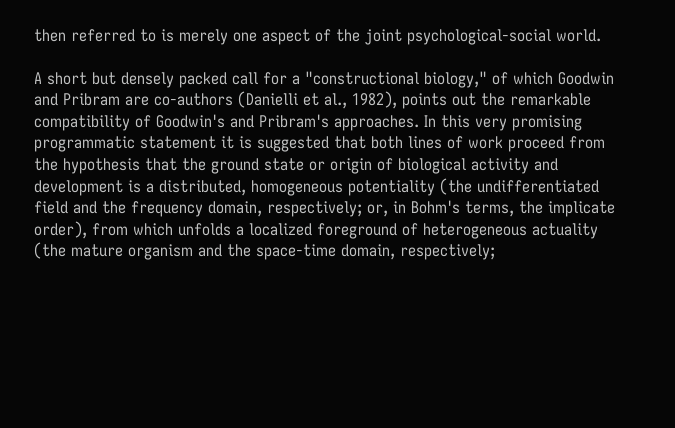then referred to is merely one aspect of the joint psychological-social world.

A short but densely packed call for a "constructional biology," of which Goodwin and Pribram are co-authors (Danielli et al., 1982), points out the remarkable compatibility of Goodwin's and Pribram's approaches. In this very promising programmatic statement it is suggested that both lines of work proceed from the hypothesis that the ground state or origin of biological activity and development is a distributed, homogeneous potentiality (the undifferentiated field and the frequency domain, respectively; or, in Bohm's terms, the implicate order), from which unfolds a localized foreground of heterogeneous actuality (the mature organism and the space-time domain, respectively;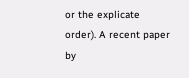or the explicate order). A recent paper by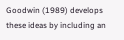Goodwin (1989) develops these ideas by including an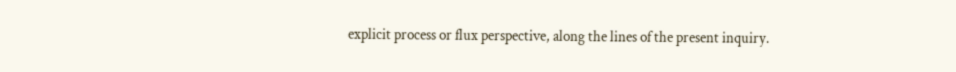explicit process or flux perspective, along the lines of the present inquiry.